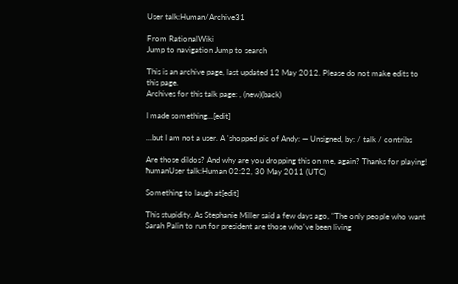User talk:Human/Archive31

From RationalWiki
Jump to navigation Jump to search

This is an archive page, last updated 12 May 2012. Please do not make edits to this page.
Archives for this talk page: , (new)(back)

I made something...[edit]

...but I am not a user. A 'shopped pic of Andy: — Unsigned, by: / talk / contribs

Are those dildos? And why are you dropping this on me, again? Thanks for playing! ħumanUser talk:Human 02:22, 30 May 2011 (UTC)

Something to laugh at[edit]

This stupidity. As Stephanie Miller said a few days ago, "The only people who want Sarah Palin to run for president are those who've been living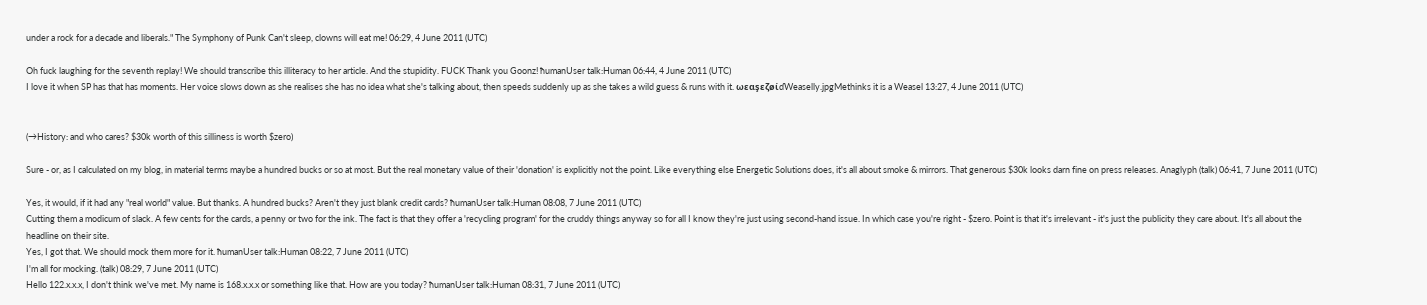under a rock for a decade and liberals." The Symphony of Punk Can't sleep, clowns will eat me! 06:29, 4 June 2011 (UTC)

Oh fuck laughing for the seventh replay! We should transcribe this illiteracy to her article. And the stupidity. FUCK Thank you Goonz! ħumanUser talk:Human 06:44, 4 June 2011 (UTC)
I love it when SP has that has moments. Her voice slows down as she realises she has no idea what she's talking about, then speeds suddenly up as she takes a wild guess & runs with it. ωεαşεζøίɗWeaselly.jpgMethinks it is a Weasel 13:27, 4 June 2011 (UTC)


(→History: and who cares? $30k worth of this silliness is worth $zero)

Sure - or, as I calculated on my blog, in material terms maybe a hundred bucks or so at most. But the real monetary value of their 'donation' is explicitly not the point. Like everything else Energetic Solutions does, it's all about smoke & mirrors. That generous $30k looks darn fine on press releases. Anaglyph (talk) 06:41, 7 June 2011 (UTC)

Yes, it would, if it had any "real world" value. But thanks. A hundred bucks? Aren't they just blank credit cards? ħumanUser talk:Human 08:08, 7 June 2011 (UTC)
Cutting them a modicum of slack. A few cents for the cards, a penny or two for the ink. The fact is that they offer a 'recycling program' for the cruddy things anyway so for all I know they're just using second-hand issue. In which case you're right - $zero. Point is that it's irrelevant - it's just the publicity they care about. It's all about the headline on their site.
Yes, I got that. We should mock them more for it. ħumanUser talk:Human 08:22, 7 June 2011 (UTC)
I'm all for mocking. (talk) 08:29, 7 June 2011 (UTC)
Hello 122.x.x.x, I don't think we've met. My name is 168.x.x.x or something like that. How are you today? ħumanUser talk:Human 08:31, 7 June 2011 (UTC)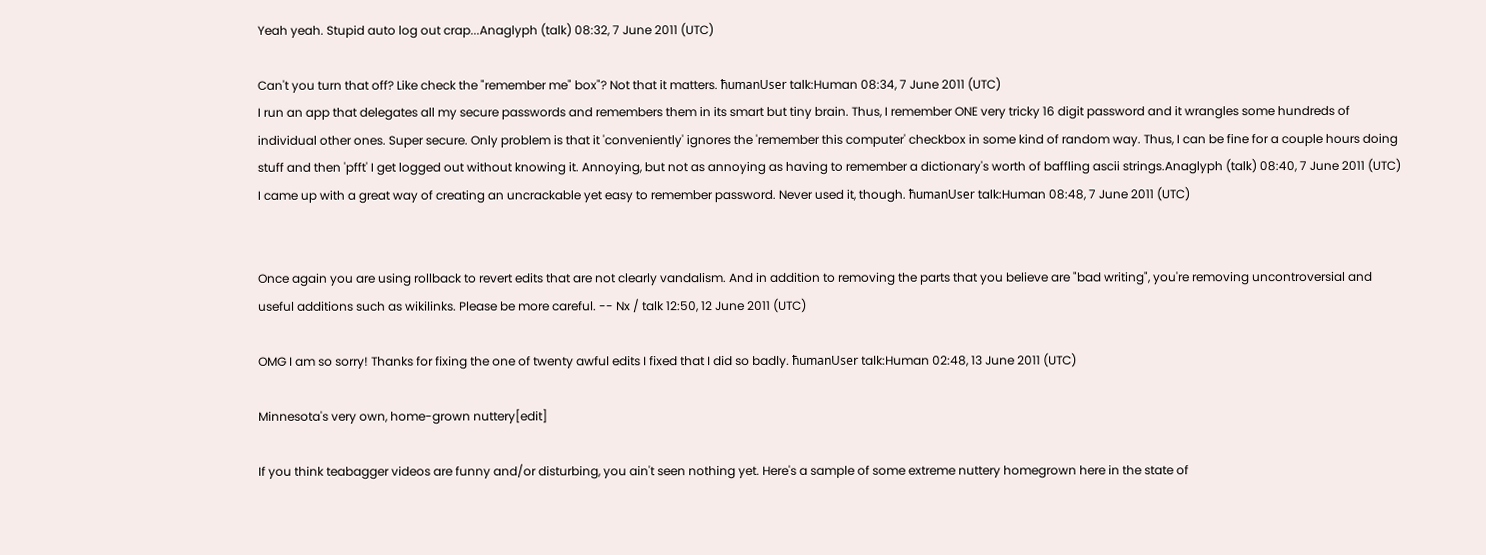Yeah yeah. Stupid auto log out crap...Anaglyph (talk) 08:32, 7 June 2011 (UTC)

Can't you turn that off? Like check the "remember me" box"? Not that it matters. ħumanUser talk:Human 08:34, 7 June 2011 (UTC)
I run an app that delegates all my secure passwords and remembers them in its smart but tiny brain. Thus, I remember ONE very tricky 16 digit password and it wrangles some hundreds of individual other ones. Super secure. Only problem is that it 'conveniently' ignores the 'remember this computer' checkbox in some kind of random way. Thus, I can be fine for a couple hours doing stuff and then 'pfft' I get logged out without knowing it. Annoying, but not as annoying as having to remember a dictionary's worth of baffling ascii strings.Anaglyph (talk) 08:40, 7 June 2011 (UTC)
I came up with a great way of creating an uncrackable yet easy to remember password. Never used it, though. ħumanUser talk:Human 08:48, 7 June 2011 (UTC)


Once again you are using rollback to revert edits that are not clearly vandalism. And in addition to removing the parts that you believe are "bad writing", you're removing uncontroversial and useful additions such as wikilinks. Please be more careful. -- Nx / talk 12:50, 12 June 2011 (UTC)

OMG I am so sorry! Thanks for fixing the one of twenty awful edits I fixed that I did so badly. ħumanUser talk:Human 02:48, 13 June 2011 (UTC)

Minnesota's very own, home-grown nuttery[edit]

If you think teabagger videos are funny and/or disturbing, you ain't seen nothing yet. Here's a sample of some extreme nuttery homegrown here in the state of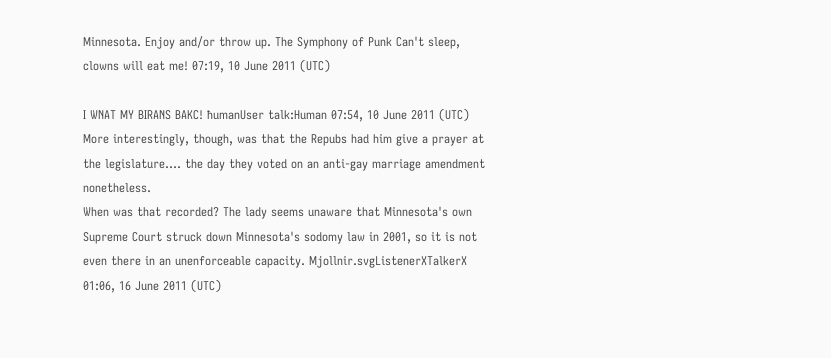Minnesota. Enjoy and/or throw up. The Symphony of Punk Can't sleep, clowns will eat me! 07:19, 10 June 2011 (UTC)

I WNAT MY BIRANS BAKC! ħumanUser talk:Human 07:54, 10 June 2011 (UTC)
More interestingly, though, was that the Repubs had him give a prayer at the legislature.... the day they voted on an anti-gay marriage amendment nonetheless.
When was that recorded? The lady seems unaware that Minnesota's own Supreme Court struck down Minnesota's sodomy law in 2001, so it is not even there in an unenforceable capacity. Mjollnir.svgListenerXTalkerX 01:06, 16 June 2011 (UTC)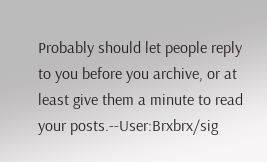Probably should let people reply to you before you archive, or at least give them a minute to read your posts.--User:Brxbrx/sig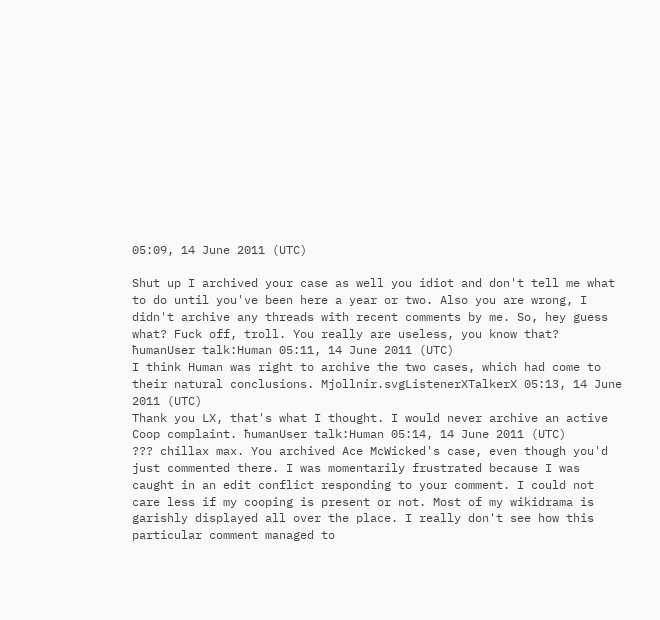05:09, 14 June 2011 (UTC)

Shut up I archived your case as well you idiot and don't tell me what to do until you've been here a year or two. Also you are wrong, I didn't archive any threads with recent comments by me. So, hey guess what? Fuck off, troll. You really are useless, you know that? ħumanUser talk:Human 05:11, 14 June 2011 (UTC)
I think Human was right to archive the two cases, which had come to their natural conclusions. Mjollnir.svgListenerXTalkerX 05:13, 14 June 2011 (UTC)
Thank you LX, that's what I thought. I would never archive an active Coop complaint. ħumanUser talk:Human 05:14, 14 June 2011 (UTC)
??? chillax max. You archived Ace McWicked's case, even though you'd just commented there. I was momentarily frustrated because I was caught in an edit conflict responding to your comment. I could not care less if my cooping is present or not. Most of my wikidrama is garishly displayed all over the place. I really don't see how this particular comment managed to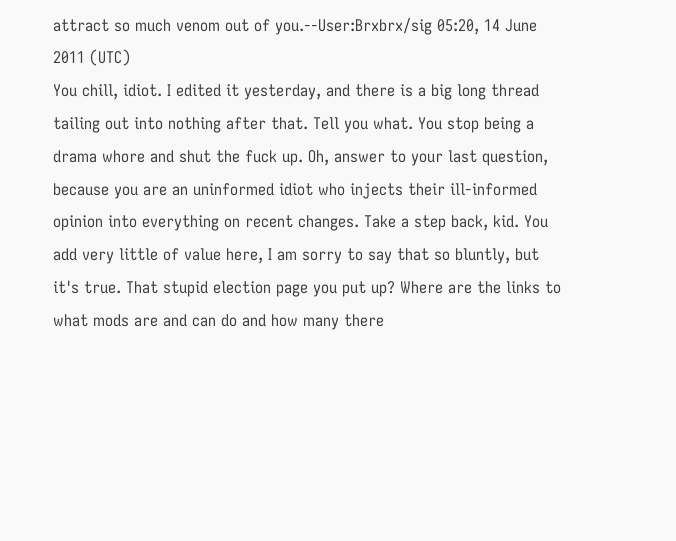attract so much venom out of you.--User:Brxbrx/sig 05:20, 14 June 2011 (UTC)
You chill, idiot. I edited it yesterday, and there is a big long thread tailing out into nothing after that. Tell you what. You stop being a drama whore and shut the fuck up. Oh, answer to your last question, because you are an uninformed idiot who injects their ill-informed opinion into everything on recent changes. Take a step back, kid. You add very little of value here, I am sorry to say that so bluntly, but it's true. That stupid election page you put up? Where are the links to what mods are and can do and how many there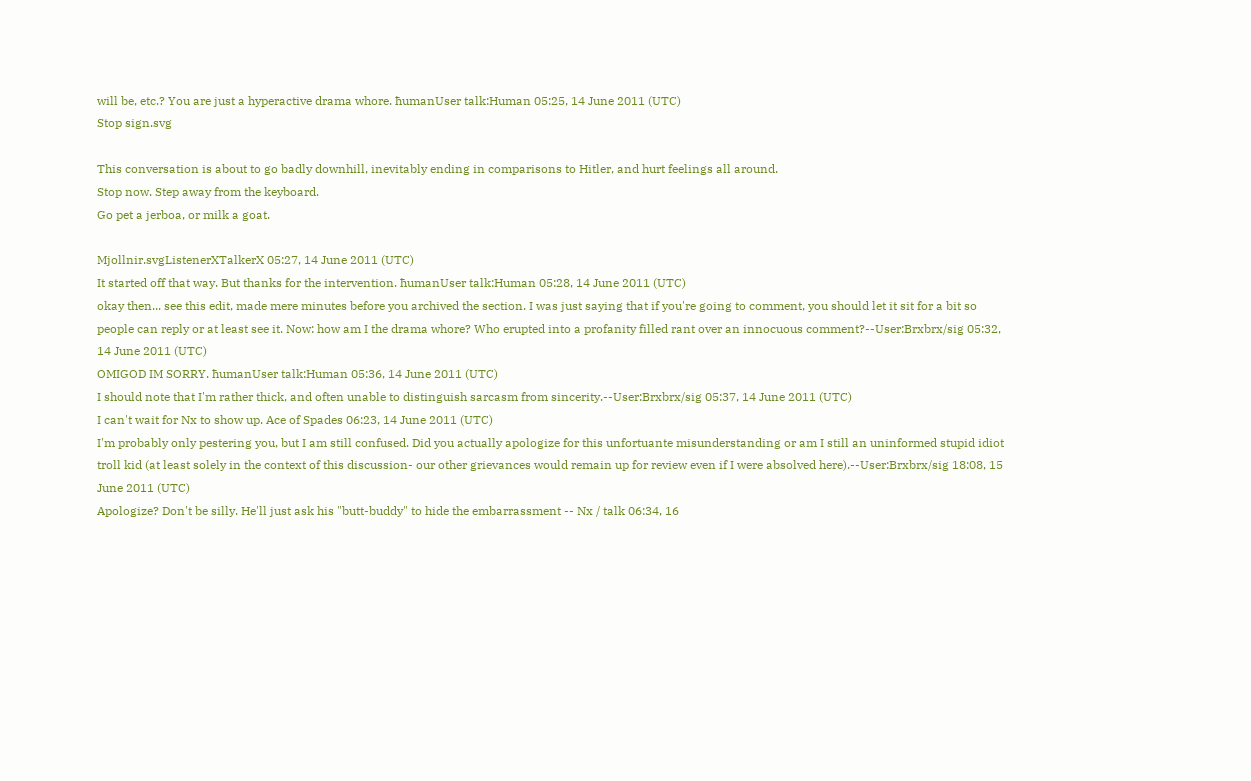will be, etc.? You are just a hyperactive drama whore. ħumanUser talk:Human 05:25, 14 June 2011 (UTC)
Stop sign.svg

This conversation is about to go badly downhill, inevitably ending in comparisons to Hitler, and hurt feelings all around.
Stop now. Step away from the keyboard.
Go pet a jerboa, or milk a goat.

Mjollnir.svgListenerXTalkerX 05:27, 14 June 2011 (UTC)
It started off that way. But thanks for the intervention. ħumanUser talk:Human 05:28, 14 June 2011 (UTC)
okay then... see this edit, made mere minutes before you archived the section. I was just saying that if you're going to comment, you should let it sit for a bit so people can reply or at least see it. Now: how am I the drama whore? Who erupted into a profanity filled rant over an innocuous comment?--User:Brxbrx/sig 05:32, 14 June 2011 (UTC)
OMIGOD IM SORRY. ħumanUser talk:Human 05:36, 14 June 2011 (UTC)
I should note that I'm rather thick, and often unable to distinguish sarcasm from sincerity.--User:Brxbrx/sig 05:37, 14 June 2011 (UTC)
I can't wait for Nx to show up. Ace of Spades 06:23, 14 June 2011 (UTC)
I'm probably only pestering you, but I am still confused. Did you actually apologize for this unfortuante misunderstanding or am I still an uninformed stupid idiot troll kid (at least solely in the context of this discussion- our other grievances would remain up for review even if I were absolved here).--User:Brxbrx/sig 18:08, 15 June 2011 (UTC)
Apologize? Don't be silly. He'll just ask his "butt-buddy" to hide the embarrassment -- Nx / talk 06:34, 16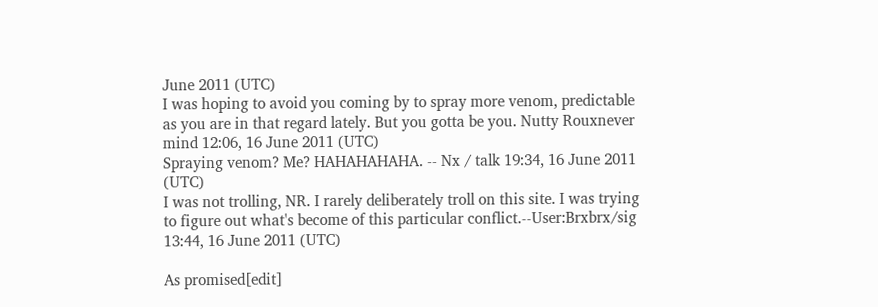June 2011 (UTC)
I was hoping to avoid you coming by to spray more venom, predictable as you are in that regard lately. But you gotta be you. Nutty Rouxnever mind 12:06, 16 June 2011 (UTC)
Spraying venom? Me? HAHAHAHAHA. -- Nx / talk 19:34, 16 June 2011 (UTC)
I was not trolling, NR. I rarely deliberately troll on this site. I was trying to figure out what's become of this particular conflict.--User:Brxbrx/sig 13:44, 16 June 2011 (UTC)

As promised[edit]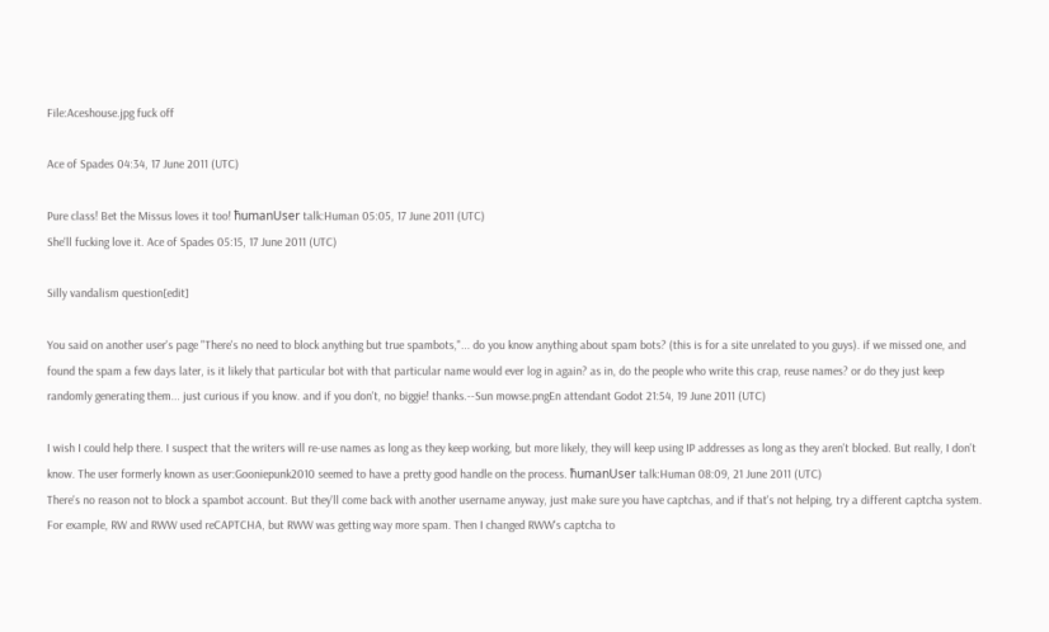File:Aceshouse.jpg fuck off

Ace of Spades 04:34, 17 June 2011 (UTC)

Pure class! Bet the Missus loves it too! ħumanUser talk:Human 05:05, 17 June 2011 (UTC)
She'll fucking love it. Ace of Spades 05:15, 17 June 2011 (UTC)

Silly vandalism question[edit]

You said on another user's page "There's no need to block anything but true spambots,"... do you know anything about spam bots? (this is for a site unrelated to you guys). if we missed one, and found the spam a few days later, is it likely that particular bot with that particular name would ever log in again? as in, do the people who write this crap, reuse names? or do they just keep randomly generating them... just curious if you know. and if you don't, no biggie! thanks.--Sun mowse.pngEn attendant Godot 21:54, 19 June 2011 (UTC)

I wish I could help there. I suspect that the writers will re-use names as long as they keep working, but more likely, they will keep using IP addresses as long as they aren't blocked. But really, I don't know. The user formerly known as user:Gooniepunk2010 seemed to have a pretty good handle on the process. ħumanUser talk:Human 08:09, 21 June 2011 (UTC)
There's no reason not to block a spambot account. But they'll come back with another username anyway, just make sure you have captchas, and if that's not helping, try a different captcha system. For example, RW and RWW used reCAPTCHA, but RWW was getting way more spam. Then I changed RWW's captcha to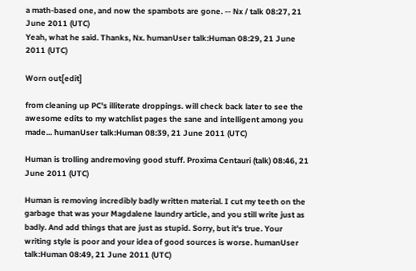a math-based one, and now the spambots are gone. -- Nx / talk 08:27, 21 June 2011 (UTC)
Yeah, what he said. Thanks, Nx. ħumanUser talk:Human 08:29, 21 June 2011 (UTC)

Worn out[edit]

from cleaning up PC's illiterate droppings. will check back later to see the awesome edits to my watchlist pages the sane and intelligent among you made... ħumanUser talk:Human 08:39, 21 June 2011 (UTC)

Human is trolling andremoving good stuff. Proxima Centauri (talk) 08:46, 21 June 2011 (UTC)

Human is removing incredibly badly written material. I cut my teeth on the garbage that was your Magdalene laundry article, and you still write just as badly. And add things that are just as stupid. Sorry, but it's true. Your writing style is poor and your idea of good sources is worse. ħumanUser talk:Human 08:49, 21 June 2011 (UTC)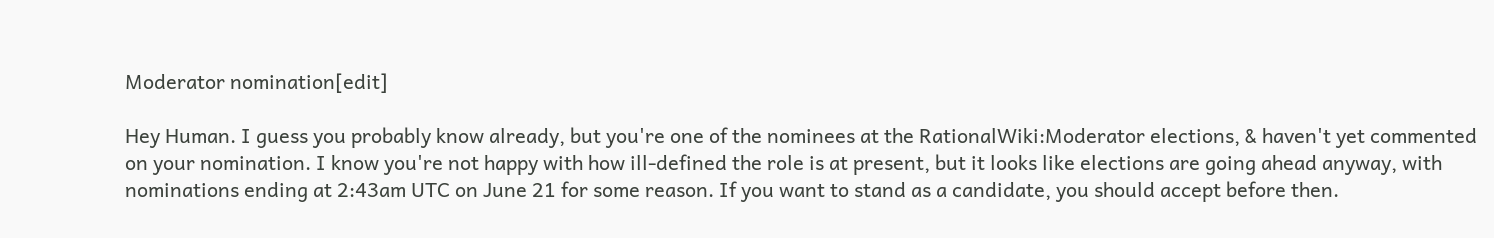Moderator nomination[edit]

Hey Human. I guess you probably know already, but you're one of the nominees at the RationalWiki:Moderator elections, & haven't yet commented on your nomination. I know you're not happy with how ill-defined the role is at present, but it looks like elections are going ahead anyway, with nominations ending at 2:43am UTC on June 21 for some reason. If you want to stand as a candidate, you should accept before then.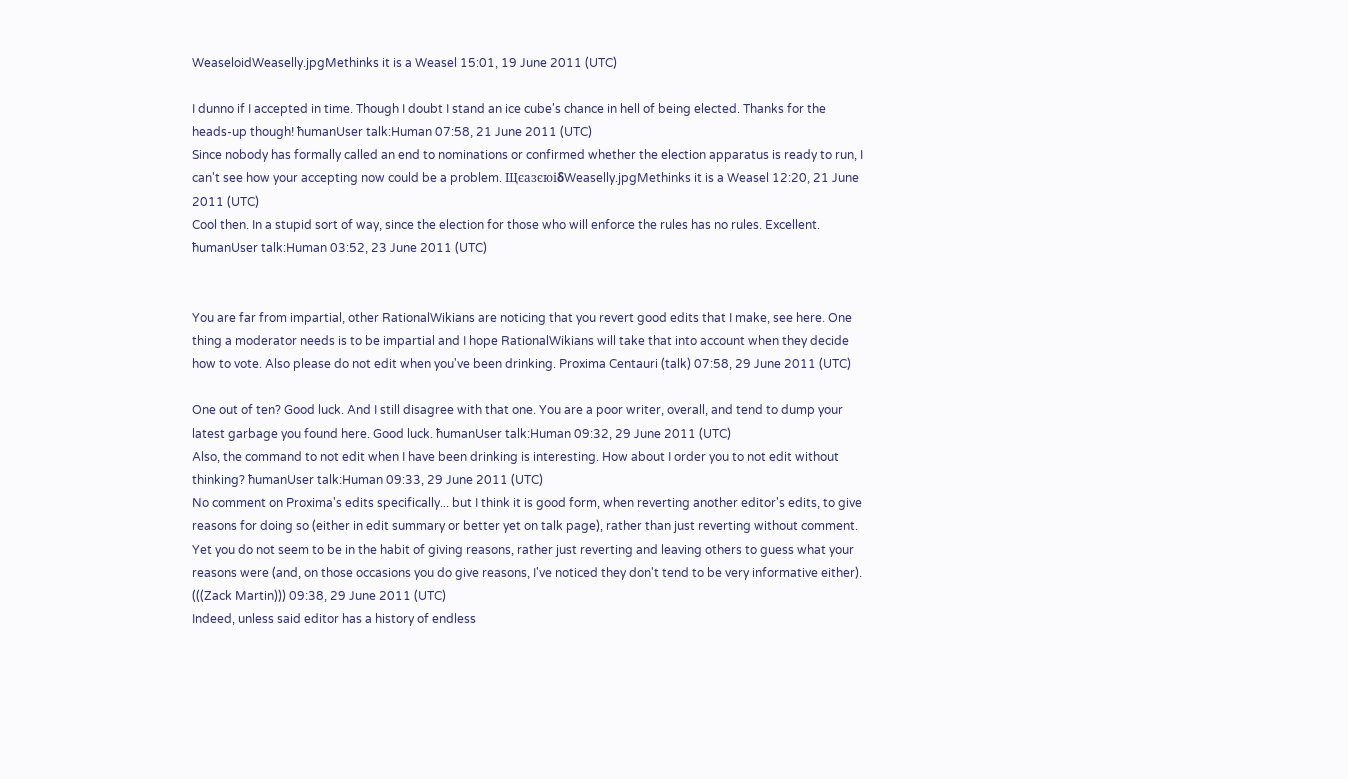WeaseloidWeaselly.jpgMethinks it is a Weasel 15:01, 19 June 2011 (UTC)

I dunno if I accepted in time. Though I doubt I stand an ice cube's chance in hell of being elected. Thanks for the heads-up though! ħumanUser talk:Human 07:58, 21 June 2011 (UTC)
Since nobody has formally called an end to nominations or confirmed whether the election apparatus is ready to run, I can't see how your accepting now could be a problem. ЩєазєюіδWeaselly.jpgMethinks it is a Weasel 12:20, 21 June 2011 (UTC)
Cool then. In a stupid sort of way, since the election for those who will enforce the rules has no rules. Excellent. ħumanUser talk:Human 03:52, 23 June 2011 (UTC)


You are far from impartial, other RationalWikians are noticing that you revert good edits that I make, see here. One thing a moderator needs is to be impartial and I hope RationalWikians will take that into account when they decide how to vote. Also please do not edit when you've been drinking. Proxima Centauri (talk) 07:58, 29 June 2011 (UTC)

One out of ten? Good luck. And I still disagree with that one. You are a poor writer, overall, and tend to dump your latest garbage you found here. Good luck. ħumanUser talk:Human 09:32, 29 June 2011 (UTC)
Also, the command to not edit when I have been drinking is interesting. How about I order you to not edit without thinking? ħumanUser talk:Human 09:33, 29 June 2011 (UTC)
No comment on Proxima's edits specifically... but I think it is good form, when reverting another editor's edits, to give reasons for doing so (either in edit summary or better yet on talk page), rather than just reverting without comment. Yet you do not seem to be in the habit of giving reasons, rather just reverting and leaving others to guess what your reasons were (and, on those occasions you do give reasons, I've noticed they don't tend to be very informative either). (((Zack Martin))) 09:38, 29 June 2011 (UTC)
Indeed, unless said editor has a history of endless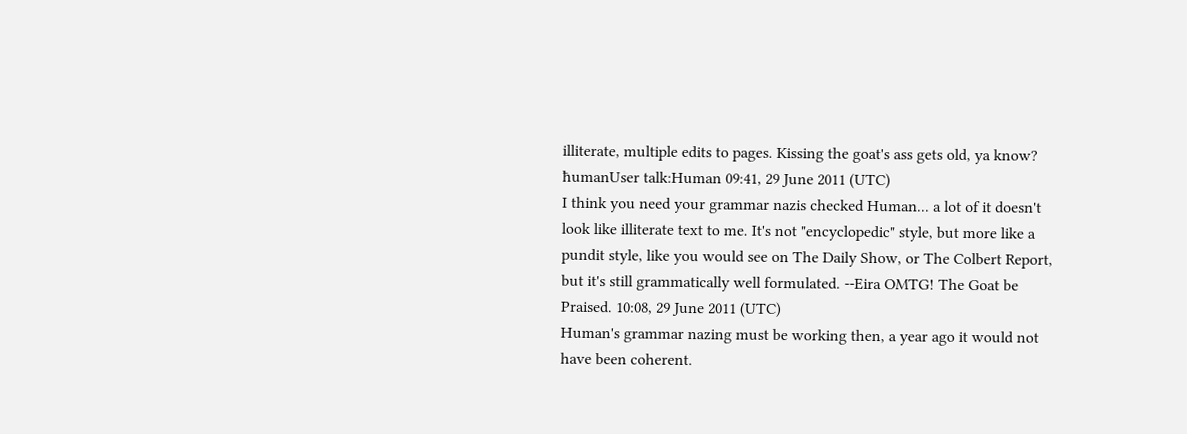illiterate, multiple edits to pages. Kissing the goat's ass gets old, ya know? ħumanUser talk:Human 09:41, 29 June 2011 (UTC)
I think you need your grammar nazis checked Human... a lot of it doesn't look like illiterate text to me. It's not "encyclopedic" style, but more like a pundit style, like you would see on The Daily Show, or The Colbert Report, but it's still grammatically well formulated. --Eira OMTG! The Goat be Praised. 10:08, 29 June 2011 (UTC)
Human's grammar nazing must be working then, a year ago it would not have been coherent.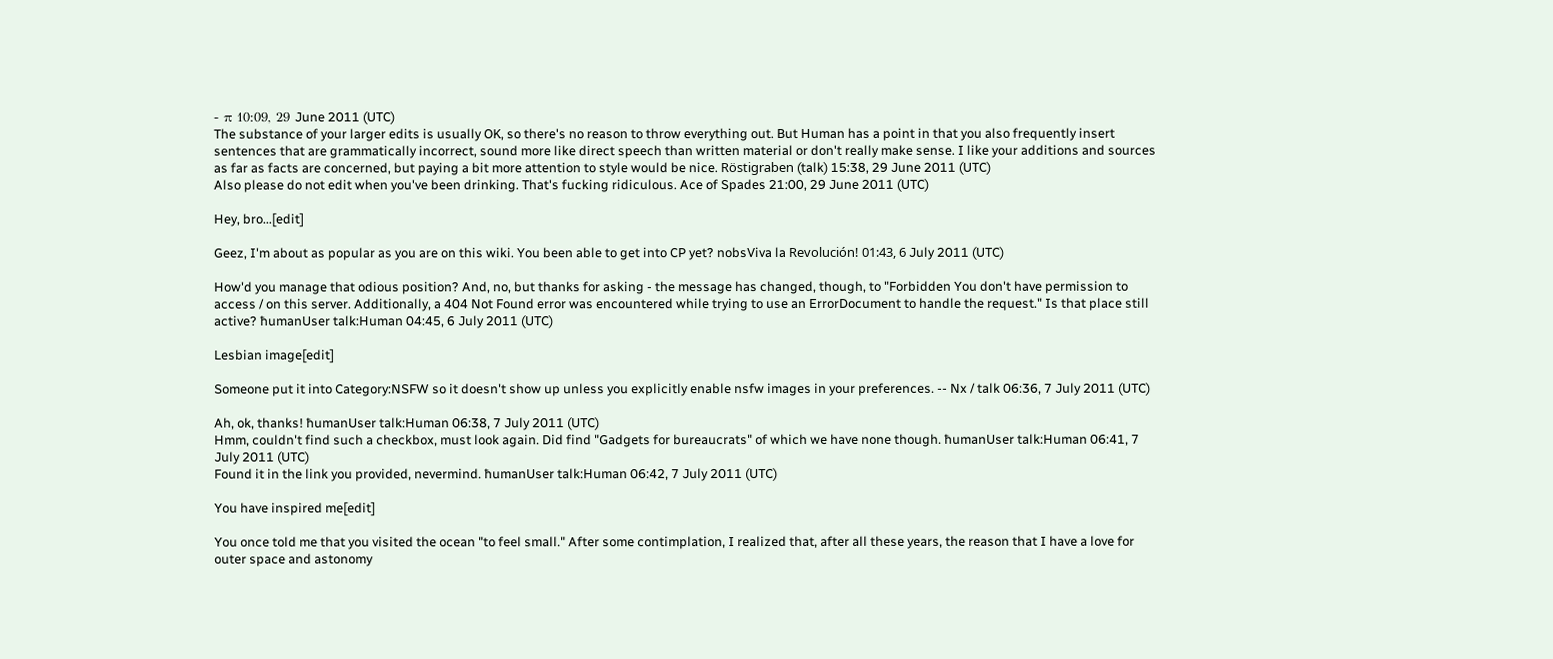- π 10:09, 29 June 2011 (UTC)
The substance of your larger edits is usually OK, so there's no reason to throw everything out. But Human has a point in that you also frequently insert sentences that are grammatically incorrect, sound more like direct speech than written material or don't really make sense. I like your additions and sources as far as facts are concerned, but paying a bit more attention to style would be nice. Röstigraben (talk) 15:38, 29 June 2011 (UTC)
Also please do not edit when you've been drinking. That's fucking ridiculous. Ace of Spades 21:00, 29 June 2011 (UTC)

Hey, bro...[edit]

Geez, I'm about as popular as you are on this wiki. You been able to get into CP yet? nobsViva la Revolución! 01:43, 6 July 2011 (UTC)

How'd you manage that odious position? And, no, but thanks for asking - the message has changed, though, to "Forbidden You don't have permission to access / on this server. Additionally, a 404 Not Found error was encountered while trying to use an ErrorDocument to handle the request." Is that place still active? ħumanUser talk:Human 04:45, 6 July 2011 (UTC)

Lesbian image[edit]

Someone put it into Category:NSFW so it doesn't show up unless you explicitly enable nsfw images in your preferences. -- Nx / talk 06:36, 7 July 2011 (UTC)

Ah, ok, thanks! ħumanUser talk:Human 06:38, 7 July 2011 (UTC)
Hmm, couldn't find such a checkbox, must look again. Did find "Gadgets for bureaucrats" of which we have none though. ħumanUser talk:Human 06:41, 7 July 2011 (UTC)
Found it in the link you provided, nevermind. ħumanUser talk:Human 06:42, 7 July 2011 (UTC)

You have inspired me[edit]

You once told me that you visited the ocean "to feel small." After some contimplation, I realized that, after all these years, the reason that I have a love for outer space and astonomy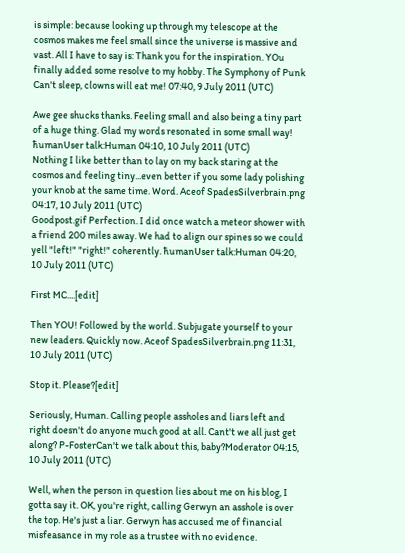is simple: because looking up through my telescope at the cosmos makes me feel small since the universe is massive and vast. All I have to say is: Thank you for the inspiration. YOu finally added some resolve to my hobby. The Symphony of Punk Can't sleep, clowns will eat me! 07:40, 9 July 2011 (UTC)

Awe gee shucks thanks. Feeling small and also being a tiny part of a huge thing. Glad my words resonated in some small way! ħumanUser talk:Human 04:10, 10 July 2011 (UTC)
Nothing I like better than to lay on my back staring at the cosmos and feeling tiny...even better if you some lady polishing your knob at the same time. Word. Aceof SpadesSilverbrain.png 04:17, 10 July 2011 (UTC)
Goodpost.gif Perfection. I did once watch a meteor shower with a friend 200 miles away. We had to align our spines so we could yell "left!" "right!" coherently. ħumanUser talk:Human 04:20, 10 July 2011 (UTC)

First MC....[edit]

Then YOU! Followed by the world. Subjugate yourself to your new leaders. Quickly now. Aceof SpadesSilverbrain.png 11:31, 10 July 2011 (UTC)

Stop it. Please?[edit]

Seriously, Human. Calling people assholes and liars left and right doesn't do anyone much good at all. Cant't we all just get along? P-FosterCan't we talk about this, baby?Moderator 04:15, 10 July 2011 (UTC)

Well, when the person in question lies about me on his blog, I gotta say it. OK, you're right, calling Gerwyn an asshole is over the top. He's just a liar. Gerwyn has accused me of financial misfeasance in my role as a trustee with no evidence.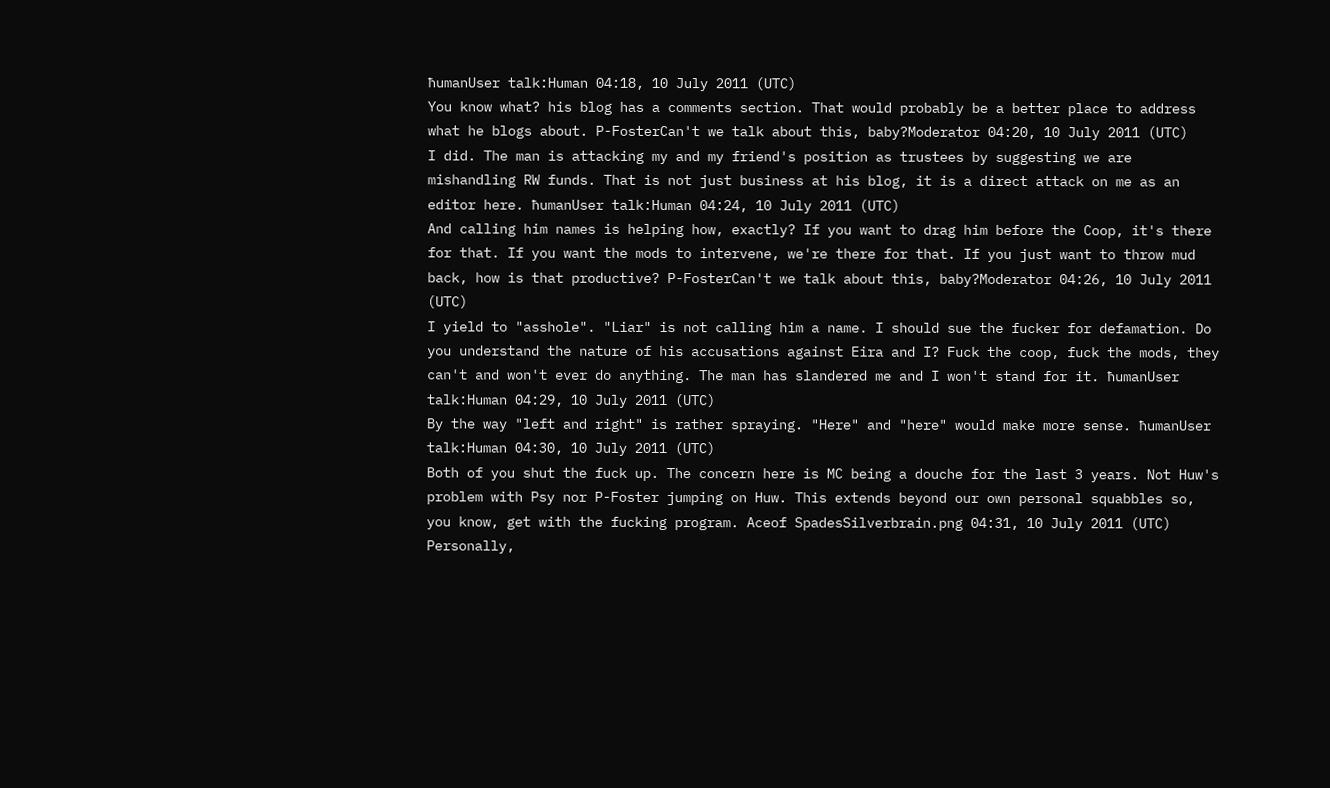ħumanUser talk:Human 04:18, 10 July 2011 (UTC)
You know what? his blog has a comments section. That would probably be a better place to address what he blogs about. P-FosterCan't we talk about this, baby?Moderator 04:20, 10 July 2011 (UTC)
I did. The man is attacking my and my friend's position as trustees by suggesting we are mishandling RW funds. That is not just business at his blog, it is a direct attack on me as an editor here. ħumanUser talk:Human 04:24, 10 July 2011 (UTC)
And calling him names is helping how, exactly? If you want to drag him before the Coop, it's there for that. If you want the mods to intervene, we're there for that. If you just want to throw mud back, how is that productive? P-FosterCan't we talk about this, baby?Moderator 04:26, 10 July 2011 (UTC)
I yield to "asshole". "Liar" is not calling him a name. I should sue the fucker for defamation. Do you understand the nature of his accusations against Eira and I? Fuck the coop, fuck the mods, they can't and won't ever do anything. The man has slandered me and I won't stand for it. ħumanUser talk:Human 04:29, 10 July 2011 (UTC)
By the way "left and right" is rather spraying. "Here" and "here" would make more sense. ħumanUser talk:Human 04:30, 10 July 2011 (UTC)
Both of you shut the fuck up. The concern here is MC being a douche for the last 3 years. Not Huw's problem with Psy nor P-Foster jumping on Huw. This extends beyond our own personal squabbles so, you know, get with the fucking program. Aceof SpadesSilverbrain.png 04:31, 10 July 2011 (UTC)
Personally,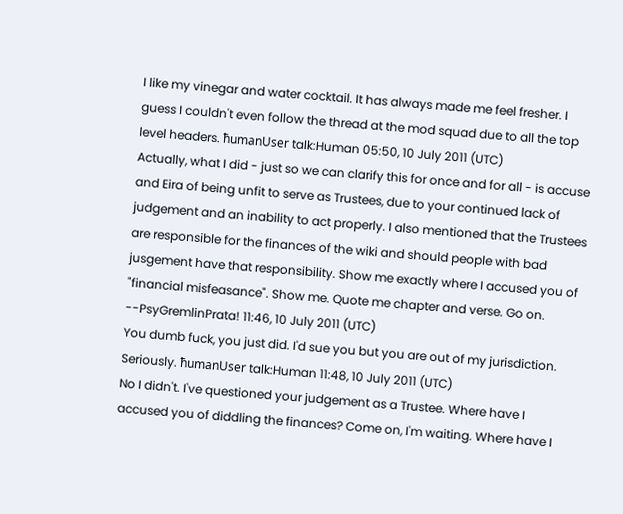I like my vinegar and water cocktail. It has always made me feel fresher. I guess I couldn't even follow the thread at the mod squad due to all the top level headers. ħumanUser talk:Human 05:50, 10 July 2011 (UTC)
Actually, what I did - just so we can clarify this for once and for all - is accuse and Eira of being unfit to serve as Trustees, due to your continued lack of judgement and an inability to act properly. I also mentioned that the Trustees are responsible for the finances of the wiki and should people with bad jusgement have that responsibility. Show me exactly where I accused you of "financial misfeasance". Show me. Quote me chapter and verse. Go on. --PsyGremlinPrata! 11:46, 10 July 2011 (UTC)
You dumb fuck, you just did. I'd sue you but you are out of my jurisdiction. Seriously. ħumanUser talk:Human 11:48, 10 July 2011 (UTC)
No I didn't. I've questioned your judgement as a Trustee. Where have I accused you of diddling the finances? Come on, I'm waiting. Where have I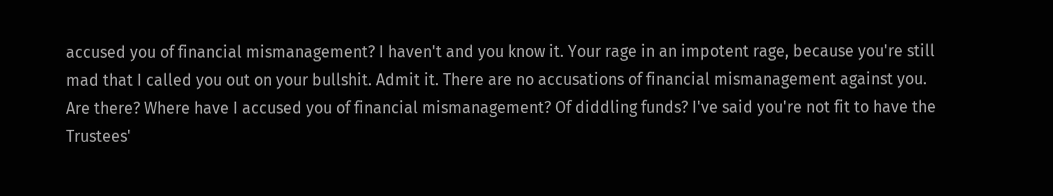accused you of financial mismanagement? I haven't and you know it. Your rage in an impotent rage, because you're still mad that I called you out on your bullshit. Admit it. There are no accusations of financial mismanagement against you. Are there? Where have I accused you of financial mismanagement? Of diddling funds? I've said you're not fit to have the Trustees'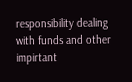responsibility dealing with funds and other impirtant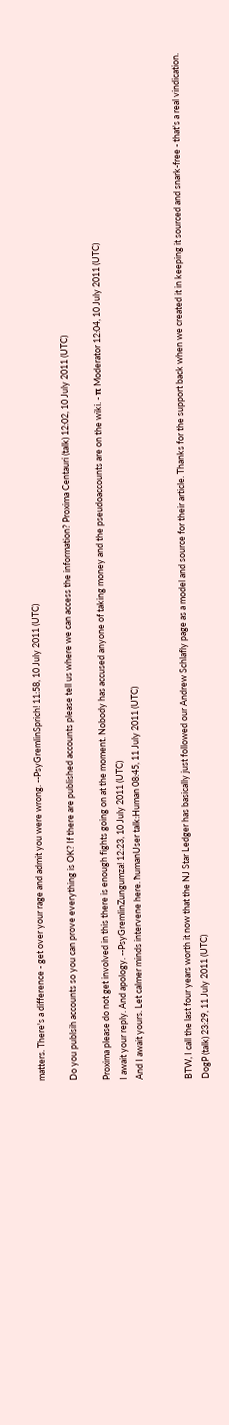matters. There's a difference - get over your rage and admit you were wrong. --PsyGremlinSprich! 11:58, 10 July 2011 (UTC)

Do you publsih accounts so you can prove everything is OK? If there are published accounts please tell us where we can access the information? Proxima Centauri (talk) 12:02, 10 July 2011 (UTC)

Proxima please do not get involved in this there is enough fights going on at the moment. Nobody has accused anyone of taking money and the pseudoaccounts are on the wiki. - π Moderator 12:04, 10 July 2011 (UTC)
I await your reply. And apology. --PsyGremlinZungumza! 12:23, 10 July 2011 (UTC)
And I await yours. Let calmer minds intervene here. ħumanUser talk:Human 08:45, 11 July 2011 (UTC)


BTW, I call the last four years worth it now that the NJ Star Ledger has basically just followed our Andrew Schlafly page as a model and source for their article. Thanks for the support back when we created it in keeping it sourced and snark-free - that's a real vindication. DogP (talk) 23:29, 11 July 2011 (UTC)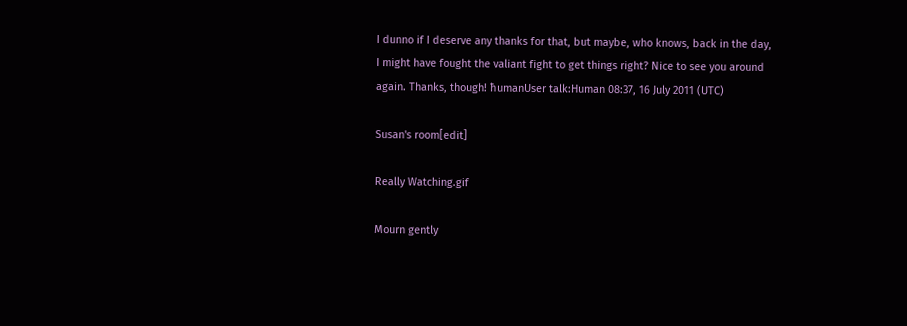I dunno if I deserve any thanks for that, but maybe, who knows, back in the day, I might have fought the valiant fight to get things right? Nice to see you around again. Thanks, though! ħumanUser talk:Human 08:37, 16 July 2011 (UTC)

Susan's room[edit]

Really Watching.gif

Mourn gently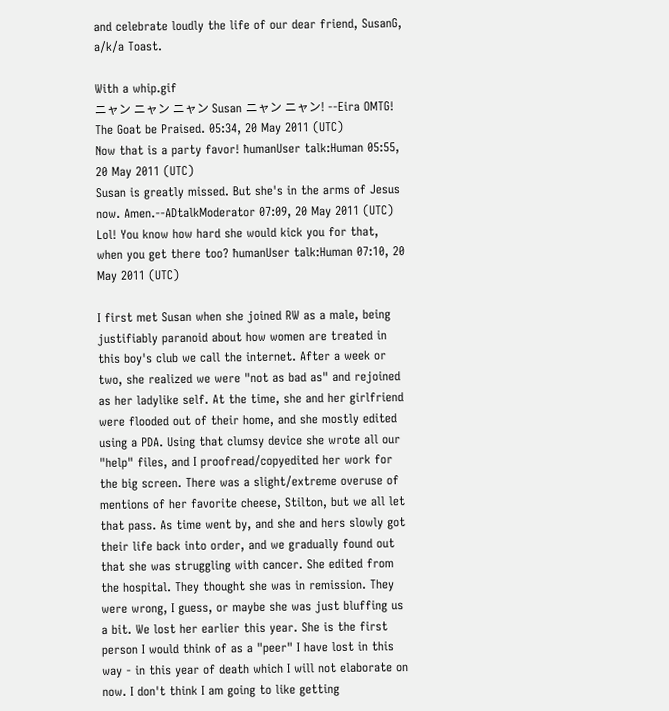and celebrate loudly the life of our dear friend, SusanG, a/k/a Toast.

With a whip.gif
ニャン ニャン ニャン Susan ニャン ニャン! --Eira OMTG! The Goat be Praised. 05:34, 20 May 2011 (UTC)
Now that is a party favor! ħumanUser talk:Human 05:55, 20 May 2011 (UTC)
Susan is greatly missed. But she's in the arms of Jesus now. Amen.--ADtalkModerator 07:09, 20 May 2011 (UTC)
Lol! You know how hard she would kick you for that, when you get there too? ħumanUser talk:Human 07:10, 20 May 2011 (UTC)

I first met Susan when she joined RW as a male, being justifiably paranoid about how women are treated in this boy's club we call the internet. After a week or two, she realized we were "not as bad as" and rejoined as her ladylike self. At the time, she and her girlfriend were flooded out of their home, and she mostly edited using a PDA. Using that clumsy device she wrote all our "help" files, and I proofread/copyedited her work for the big screen. There was a slight/extreme overuse of mentions of her favorite cheese, Stilton, but we all let that pass. As time went by, and she and hers slowly got their life back into order, and we gradually found out that she was struggling with cancer. She edited from the hospital. They thought she was in remission. They were wrong, I guess, or maybe she was just bluffing us a bit. We lost her earlier this year. She is the first person I would think of as a "peer" I have lost in this way - in this year of death which I will not elaborate on now. I don't think I am going to like getting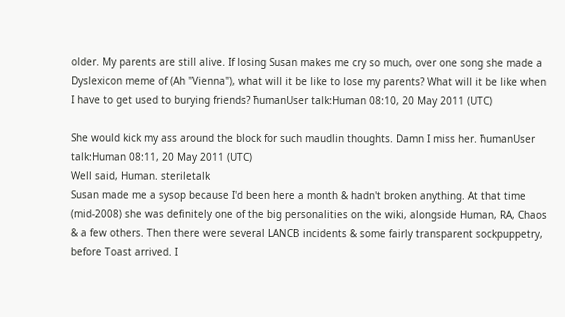older. My parents are still alive. If losing Susan makes me cry so much, over one song she made a Dyslexicon meme of (Ah "Vienna"), what will it be like to lose my parents? What will it be like when I have to get used to burying friends? ħumanUser talk:Human 08:10, 20 May 2011 (UTC)

She would kick my ass around the block for such maudlin thoughts. Damn I miss her. ħumanUser talk:Human 08:11, 20 May 2011 (UTC)
Well said, Human. steriletalk
Susan made me a sysop because I'd been here a month & hadn't broken anything. At that time (mid-2008) she was definitely one of the big personalities on the wiki, alongside Human, RA, Chaos & a few others. Then there were several LANCB incidents & some fairly transparent sockpuppetry, before Toast arrived. I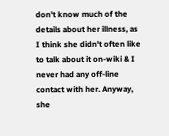don't know much of the details about her illness, as I think she didn't often like to talk about it on-wiki & I never had any off-line contact with her. Anyway, she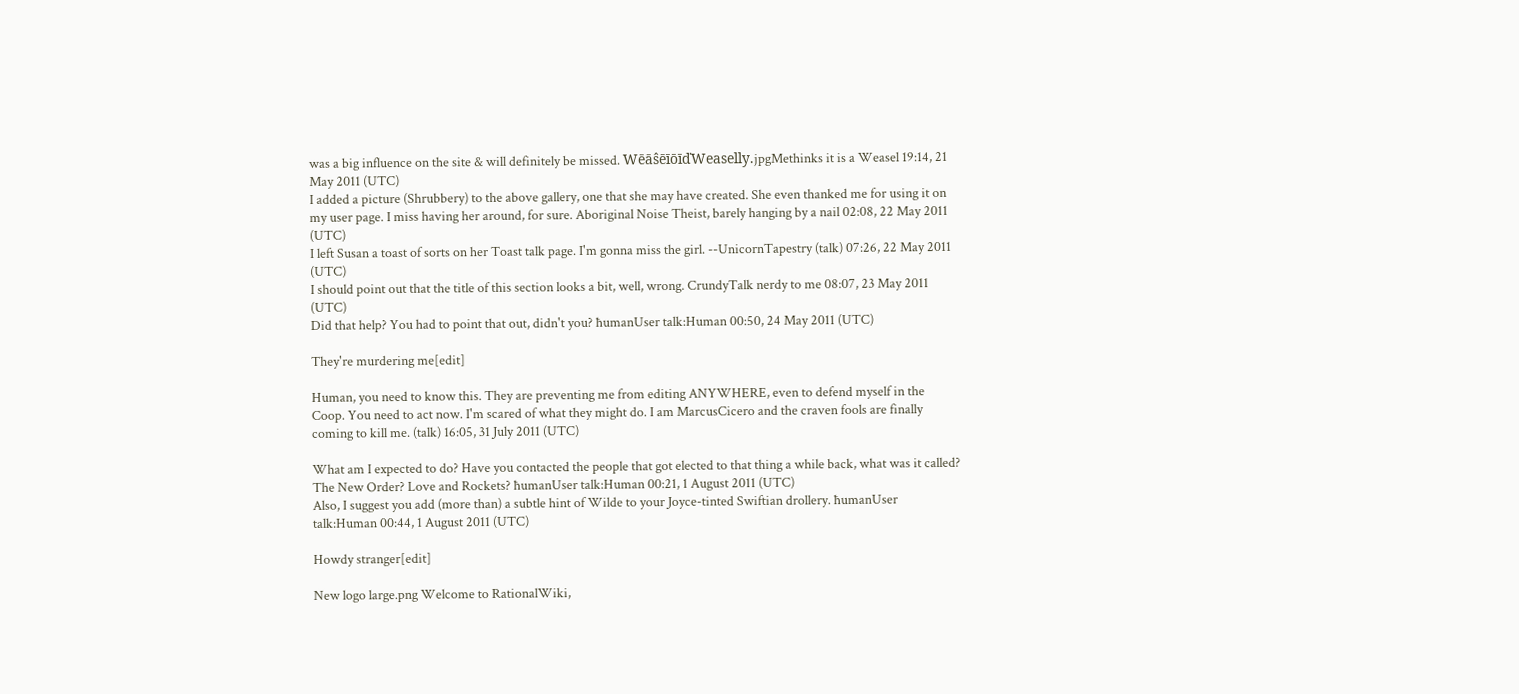was a big influence on the site & will definitely be missed. WēāŝēīōīďWeaselly.jpgMethinks it is a Weasel 19:14, 21 May 2011 (UTC)
I added a picture (Shrubbery) to the above gallery, one that she may have created. She even thanked me for using it on my user page. I miss having her around, for sure. Aboriginal Noise Theist, barely hanging by a nail 02:08, 22 May 2011 (UTC)
I left Susan a toast of sorts on her Toast talk page. I'm gonna miss the girl. --UnicornTapestry (talk) 07:26, 22 May 2011 (UTC)
I should point out that the title of this section looks a bit, well, wrong. CrundyTalk nerdy to me 08:07, 23 May 2011 (UTC)
Did that help? You had to point that out, didn't you? ħumanUser talk:Human 00:50, 24 May 2011 (UTC)

They're murdering me[edit]

Human, you need to know this. They are preventing me from editing ANYWHERE, even to defend myself in the Coop. You need to act now. I'm scared of what they might do. I am MarcusCicero and the craven fools are finally coming to kill me. (talk) 16:05, 31 July 2011 (UTC)

What am I expected to do? Have you contacted the people that got elected to that thing a while back, what was it called? The New Order? Love and Rockets? ħumanUser talk:Human 00:21, 1 August 2011 (UTC)
Also, I suggest you add (more than) a subtle hint of Wilde to your Joyce-tinted Swiftian drollery. ħumanUser talk:Human 00:44, 1 August 2011 (UTC)

Howdy stranger[edit]

New logo large.png Welcome to RationalWiki,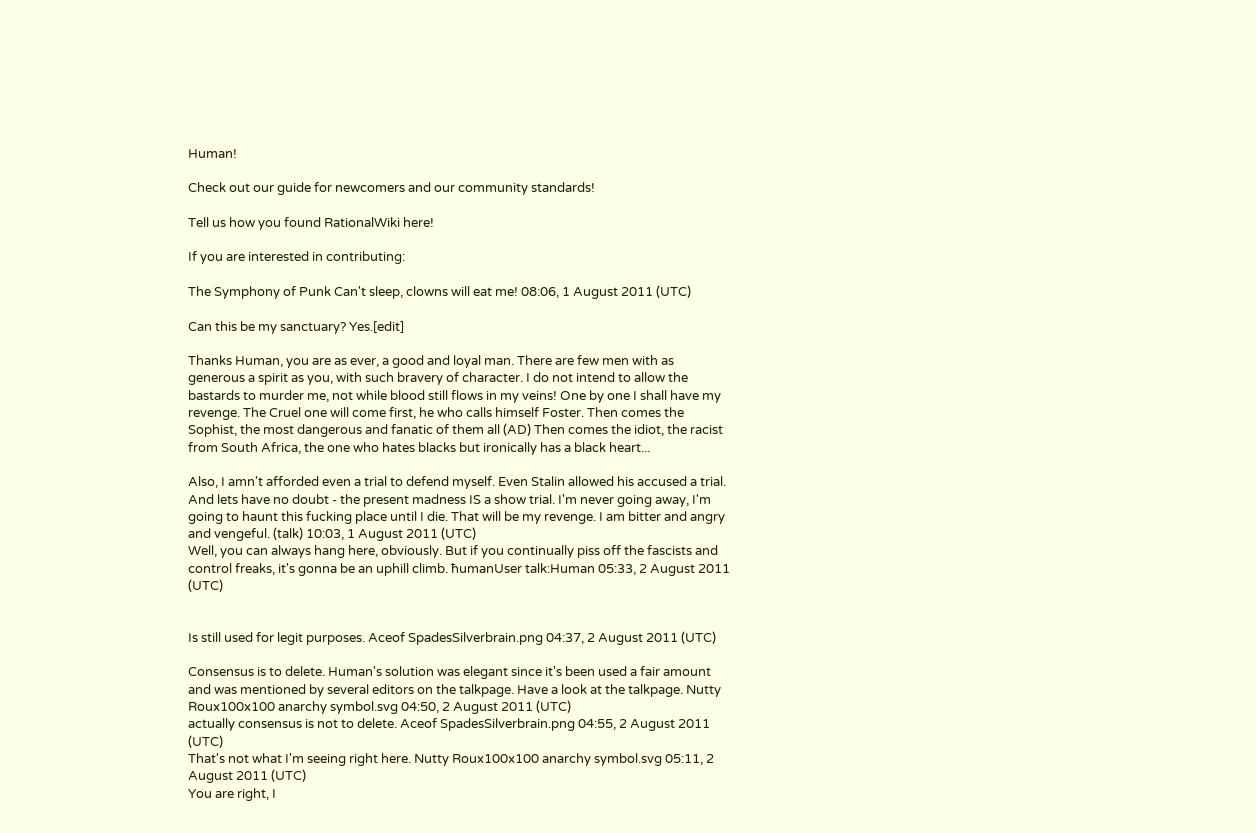Human!

Check out our guide for newcomers and our community standards!

Tell us how you found RationalWiki here!

If you are interested in contributing:

The Symphony of Punk Can't sleep, clowns will eat me! 08:06, 1 August 2011 (UTC)

Can this be my sanctuary? Yes.[edit]

Thanks Human, you are as ever, a good and loyal man. There are few men with as generous a spirit as you, with such bravery of character. I do not intend to allow the bastards to murder me, not while blood still flows in my veins! One by one I shall have my revenge. The Cruel one will come first, he who calls himself Foster. Then comes the Sophist, the most dangerous and fanatic of them all (AD) Then comes the idiot, the racist from South Africa, the one who hates blacks but ironically has a black heart...

Also, I amn't afforded even a trial to defend myself. Even Stalin allowed his accused a trial. And lets have no doubt - the present madness IS a show trial. I'm never going away, I'm going to haunt this fucking place until I die. That will be my revenge. I am bitter and angry and vengeful. (talk) 10:03, 1 August 2011 (UTC)
Well, you can always hang here, obviously. But if you continually piss off the fascists and control freaks, it's gonna be an uphill climb. ħumanUser talk:Human 05:33, 2 August 2011 (UTC)


Is still used for legit purposes. Aceof SpadesSilverbrain.png 04:37, 2 August 2011 (UTC)

Consensus is to delete. Human's solution was elegant since it's been used a fair amount and was mentioned by several editors on the talkpage. Have a look at the talkpage. Nutty Roux100x100 anarchy symbol.svg 04:50, 2 August 2011 (UTC)
actually consensus is not to delete. Aceof SpadesSilverbrain.png 04:55, 2 August 2011 (UTC)
That's not what I'm seeing right here. Nutty Roux100x100 anarchy symbol.svg 05:11, 2 August 2011 (UTC)
You are right, I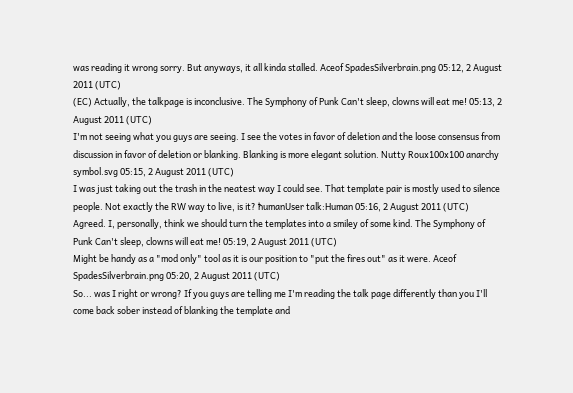was reading it wrong sorry. But anyways, it all kinda stalled. Aceof SpadesSilverbrain.png 05:12, 2 August 2011 (UTC)
(EC) Actually, the talkpage is inconclusive. The Symphony of Punk Can't sleep, clowns will eat me! 05:13, 2 August 2011 (UTC)
I'm not seeing what you guys are seeing. I see the votes in favor of deletion and the loose consensus from discussion in favor of deletion or blanking. Blanking is more elegant solution. Nutty Roux100x100 anarchy symbol.svg 05:15, 2 August 2011 (UTC)
I was just taking out the trash in the neatest way I could see. That template pair is mostly used to silence people. Not exactly the RW way to live, is it? ħumanUser talk:Human 05:16, 2 August 2011 (UTC)
Agreed. I, personally, think we should turn the templates into a smiley of some kind. The Symphony of Punk Can't sleep, clowns will eat me! 05:19, 2 August 2011 (UTC)
Might be handy as a "mod only" tool as it is our position to "put the fires out" as it were. Aceof SpadesSilverbrain.png 05:20, 2 August 2011 (UTC)
So... was I right or wrong? If you guys are telling me I'm reading the talk page differently than you I'll come back sober instead of blanking the template and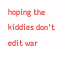hoping the kiddies don't edit war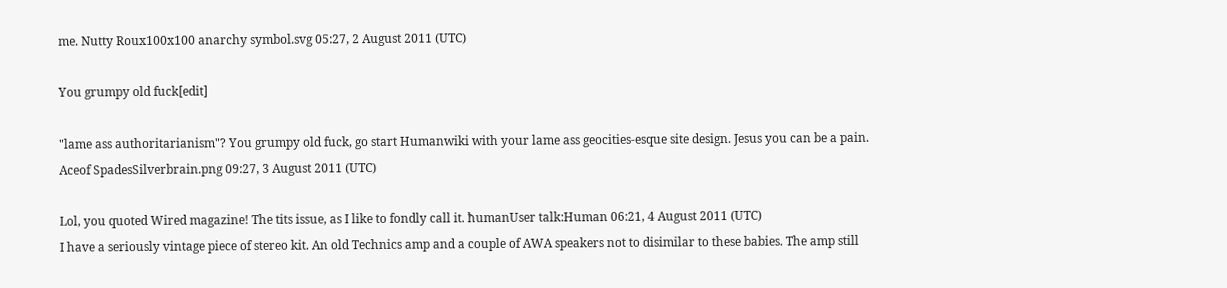me. Nutty Roux100x100 anarchy symbol.svg 05:27, 2 August 2011 (UTC)

You grumpy old fuck[edit]

"lame ass authoritarianism"? You grumpy old fuck, go start Humanwiki with your lame ass geocities-esque site design. Jesus you can be a pain. Aceof SpadesSilverbrain.png 09:27, 3 August 2011 (UTC)

Lol, you quoted Wired magazine! The tits issue, as I like to fondly call it. ħumanUser talk:Human 06:21, 4 August 2011 (UTC)
I have a seriously vintage piece of stereo kit. An old Technics amp and a couple of AWA speakers not to disimilar to these babies. The amp still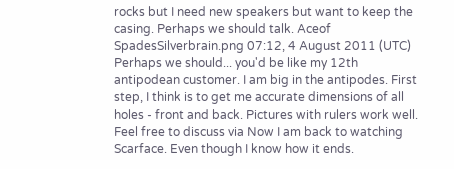rocks but I need new speakers but want to keep the casing. Perhaps we should talk. Aceof SpadesSilverbrain.png 07:12, 4 August 2011 (UTC)
Perhaps we should... you'd be like my 12th antipodean customer. I am big in the antipodes. First step, I think is to get me accurate dimensions of all holes - front and back. Pictures with rulers work well. Feel free to discuss via Now I am back to watching Scarface. Even though I know how it ends.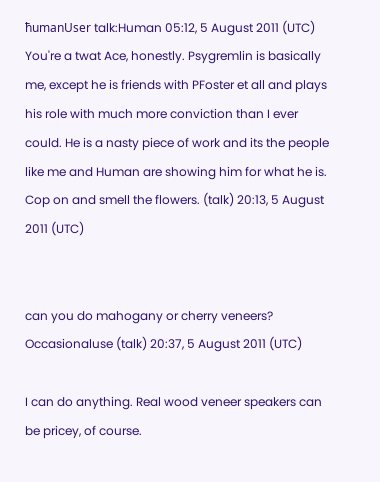ħumanUser talk:Human 05:12, 5 August 2011 (UTC)
You're a twat Ace, honestly. Psygremlin is basically me, except he is friends with PFoster et all and plays his role with much more conviction than I ever could. He is a nasty piece of work and its the people like me and Human are showing him for what he is. Cop on and smell the flowers. (talk) 20:13, 5 August 2011 (UTC)


can you do mahogany or cherry veneers? Occasionaluse (talk) 20:37, 5 August 2011 (UTC)

I can do anything. Real wood veneer speakers can be pricey, of course.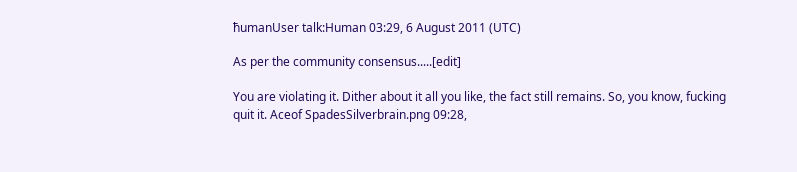ħumanUser talk:Human 03:29, 6 August 2011 (UTC)

As per the community consensus.....[edit]

You are violating it. Dither about it all you like, the fact still remains. So, you know, fucking quit it. Aceof SpadesSilverbrain.png 09:28,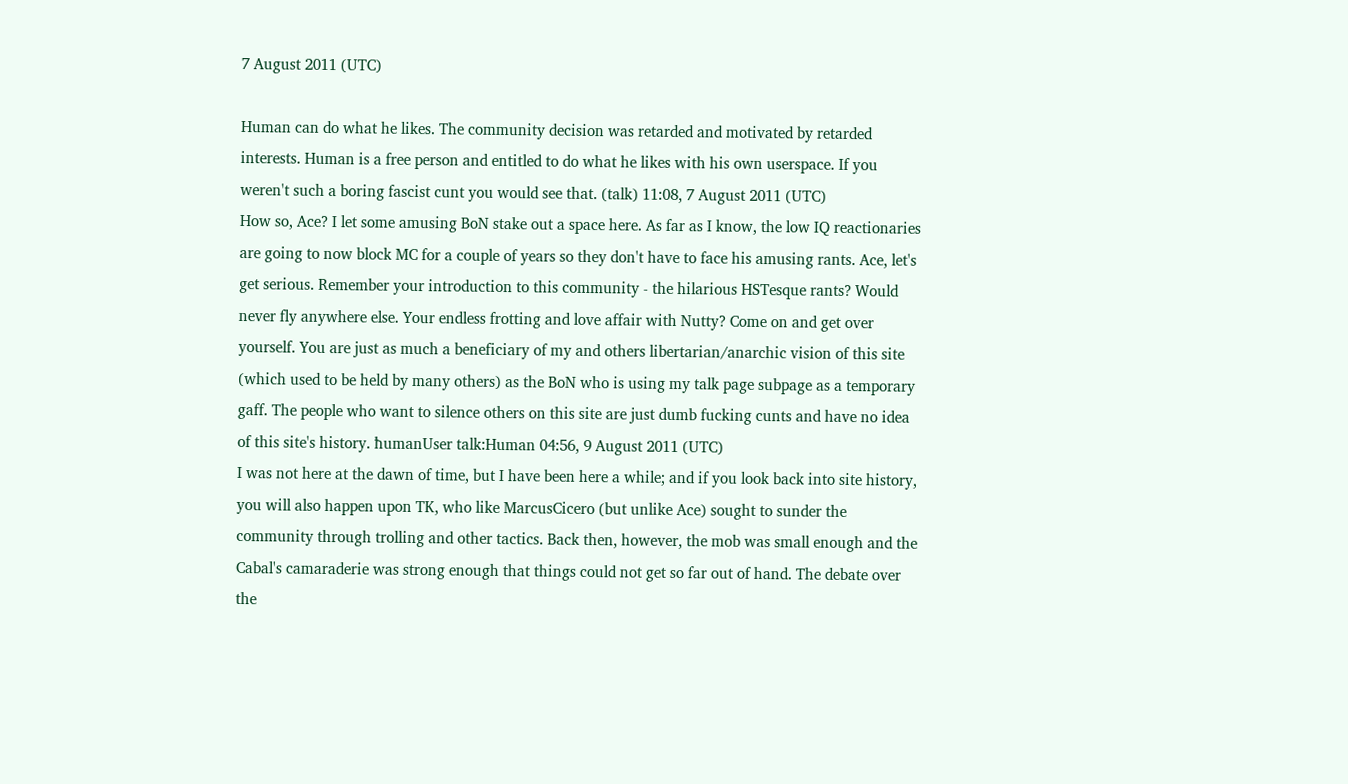7 August 2011 (UTC)

Human can do what he likes. The community decision was retarded and motivated by retarded interests. Human is a free person and entitled to do what he likes with his own userspace. If you weren't such a boring fascist cunt you would see that. (talk) 11:08, 7 August 2011 (UTC)
How so, Ace? I let some amusing BoN stake out a space here. As far as I know, the low IQ reactionaries are going to now block MC for a couple of years so they don't have to face his amusing rants. Ace, let's get serious. Remember your introduction to this community - the hilarious HSTesque rants? Would never fly anywhere else. Your endless frotting and love affair with Nutty? Come on and get over yourself. You are just as much a beneficiary of my and others libertarian/anarchic vision of this site (which used to be held by many others) as the BoN who is using my talk page subpage as a temporary gaff. The people who want to silence others on this site are just dumb fucking cunts and have no idea of this site's history. ħumanUser talk:Human 04:56, 9 August 2011 (UTC)
I was not here at the dawn of time, but I have been here a while; and if you look back into site history, you will also happen upon TK, who like MarcusCicero (but unlike Ace) sought to sunder the community through trolling and other tactics. Back then, however, the mob was small enough and the Cabal's camaraderie was strong enough that things could not get so far out of hand. The debate over the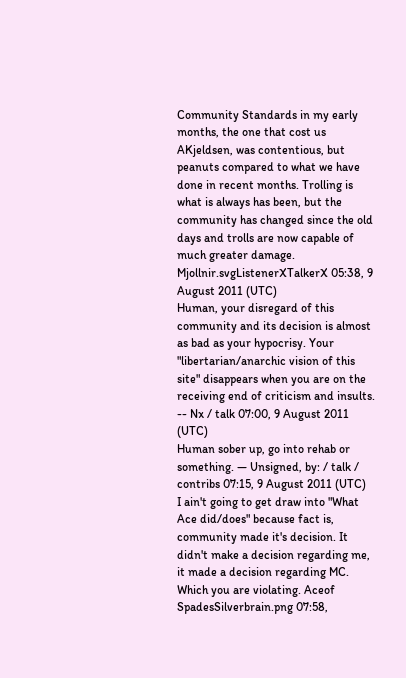Community Standards in my early months, the one that cost us AKjeldsen, was contentious, but peanuts compared to what we have done in recent months. Trolling is what is always has been, but the community has changed since the old days and trolls are now capable of much greater damage. Mjollnir.svgListenerXTalkerX 05:38, 9 August 2011 (UTC)
Human, your disregard of this community and its decision is almost as bad as your hypocrisy. Your "libertarian/anarchic vision of this site" disappears when you are on the receiving end of criticism and insults. -- Nx / talk 07:00, 9 August 2011 (UTC)
Human sober up, go into rehab or something. — Unsigned, by: / talk / contribs 07:15, 9 August 2011 (UTC)
I ain't going to get draw into "What Ace did/does" because fact is, community made it's decision. It didn't make a decision regarding me, it made a decision regarding MC. Which you are violating. Aceof SpadesSilverbrain.png 07:58,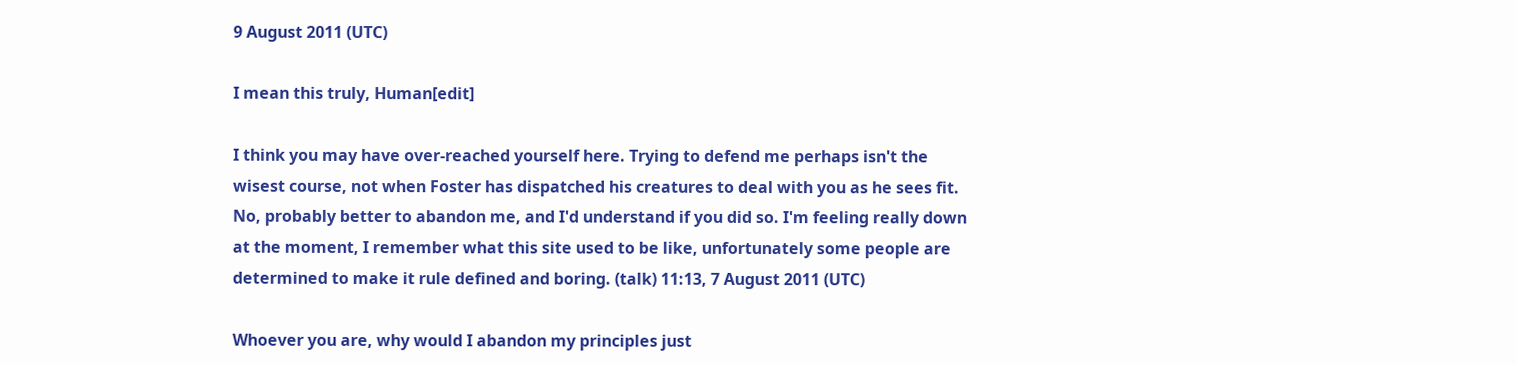9 August 2011 (UTC)

I mean this truly, Human[edit]

I think you may have over-reached yourself here. Trying to defend me perhaps isn't the wisest course, not when Foster has dispatched his creatures to deal with you as he sees fit. No, probably better to abandon me, and I'd understand if you did so. I'm feeling really down at the moment, I remember what this site used to be like, unfortunately some people are determined to make it rule defined and boring. (talk) 11:13, 7 August 2011 (UTC)

Whoever you are, why would I abandon my principles just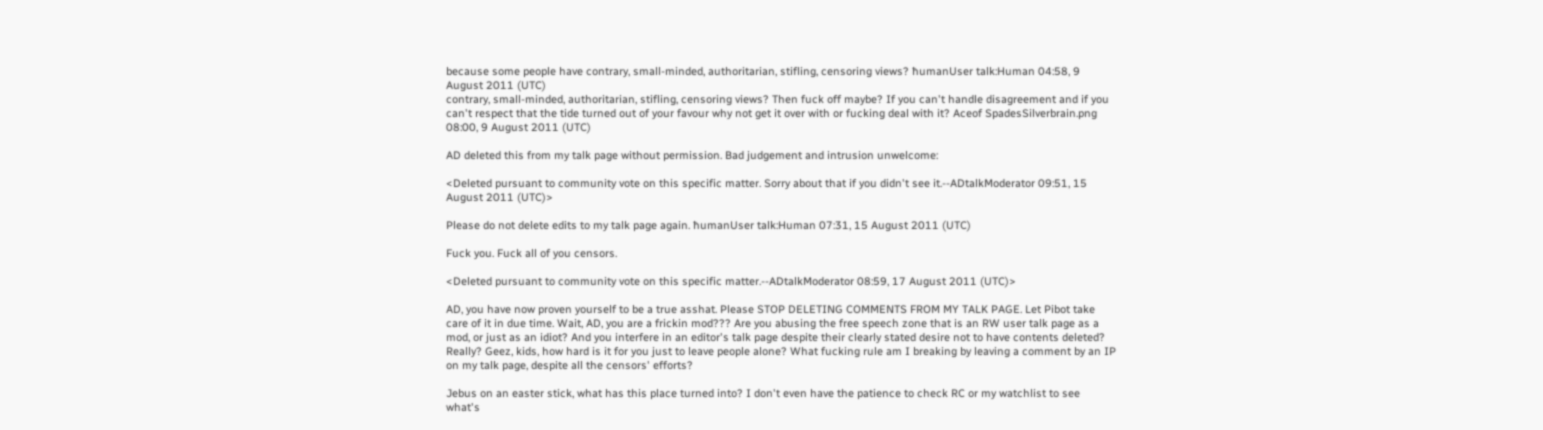because some people have contrary, small-minded, authoritarian, stifling, censoring views? ħumanUser talk:Human 04:58, 9 August 2011 (UTC)
contrary, small-minded, authoritarian, stifling, censoring views? Then fuck off maybe? If you can't handle disagreement and if you can't respect that the tide turned out of your favour why not get it over with or fucking deal with it? Aceof SpadesSilverbrain.png 08:00, 9 August 2011 (UTC)

AD deleted this from my talk page without permission. Bad judgement and intrusion unwelcome:

<Deleted pursuant to community vote on this specific matter. Sorry about that if you didn't see it.--ADtalkModerator 09:51, 15 August 2011 (UTC)>

Please do not delete edits to my talk page again. ħumanUser talk:Human 07:31, 15 August 2011 (UTC)

Fuck you. Fuck all of you censors.

<Deleted pursuant to community vote on this specific matter.--ADtalkModerator 08:59, 17 August 2011 (UTC)>

AD, you have now proven yourself to be a true asshat. Please STOP DELETING COMMENTS FROM MY TALK PAGE. Let Pibot take care of it in due time. Wait, AD, you are a frickin mod??? Are you abusing the free speech zone that is an RW user talk page as a mod, or just as an idiot? And you interfere in an editor's talk page despite their clearly stated desire not to have contents deleted? Really? Geez, kids, how hard is it for you just to leave people alone? What fucking rule am I breaking by leaving a comment by an IP on my talk page, despite all the censors' efforts?

Jebus on an easter stick, what has this place turned into? I don't even have the patience to check RC or my watchlist to see what's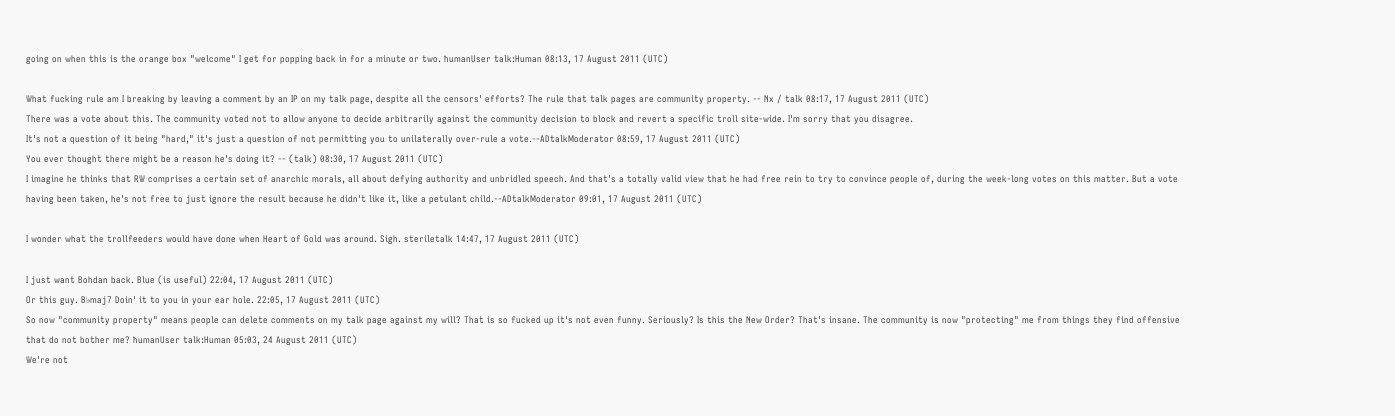going on when this is the orange box "welcome" I get for popping back in for a minute or two. ħumanUser talk:Human 08:13, 17 August 2011 (UTC)

What fucking rule am I breaking by leaving a comment by an IP on my talk page, despite all the censors' efforts? The rule that talk pages are community property. -- Nx / talk 08:17, 17 August 2011 (UTC)
There was a vote about this. The community voted not to allow anyone to decide arbitrarily against the community decision to block and revert a specific troll site-wide. I'm sorry that you disagree.
It's not a question of it being "hard," it's just a question of not permitting you to unilaterally over-rule a vote.--ADtalkModerator 08:59, 17 August 2011 (UTC)
You ever thought there might be a reason he's doing it? -- (talk) 08:30, 17 August 2011 (UTC)
I imagine he thinks that RW comprises a certain set of anarchic morals, all about defying authority and unbridled speech. And that's a totally valid view that he had free rein to try to convince people of, during the week-long votes on this matter. But a vote having been taken, he's not free to just ignore the result because he didn't like it, like a petulant child.--ADtalkModerator 09:01, 17 August 2011 (UTC)

I wonder what the trollfeeders would have done when Heart of Gold was around. Sigh. steriletalk 14:47, 17 August 2011 (UTC)

I just want Bohdan back. Blue (is useful) 22:04, 17 August 2011 (UTC)
Or this guy. B♭maj7 Doin' it to you in your ear hole. 22:05, 17 August 2011 (UTC)
So now "community property" means people can delete comments on my talk page against my will? That is so fucked up it's not even funny. Seriously? Is this the New Order? That's insane. The community is now "protecting" me from things they find offensive that do not bother me? ħumanUser talk:Human 05:03, 24 August 2011 (UTC)
We're not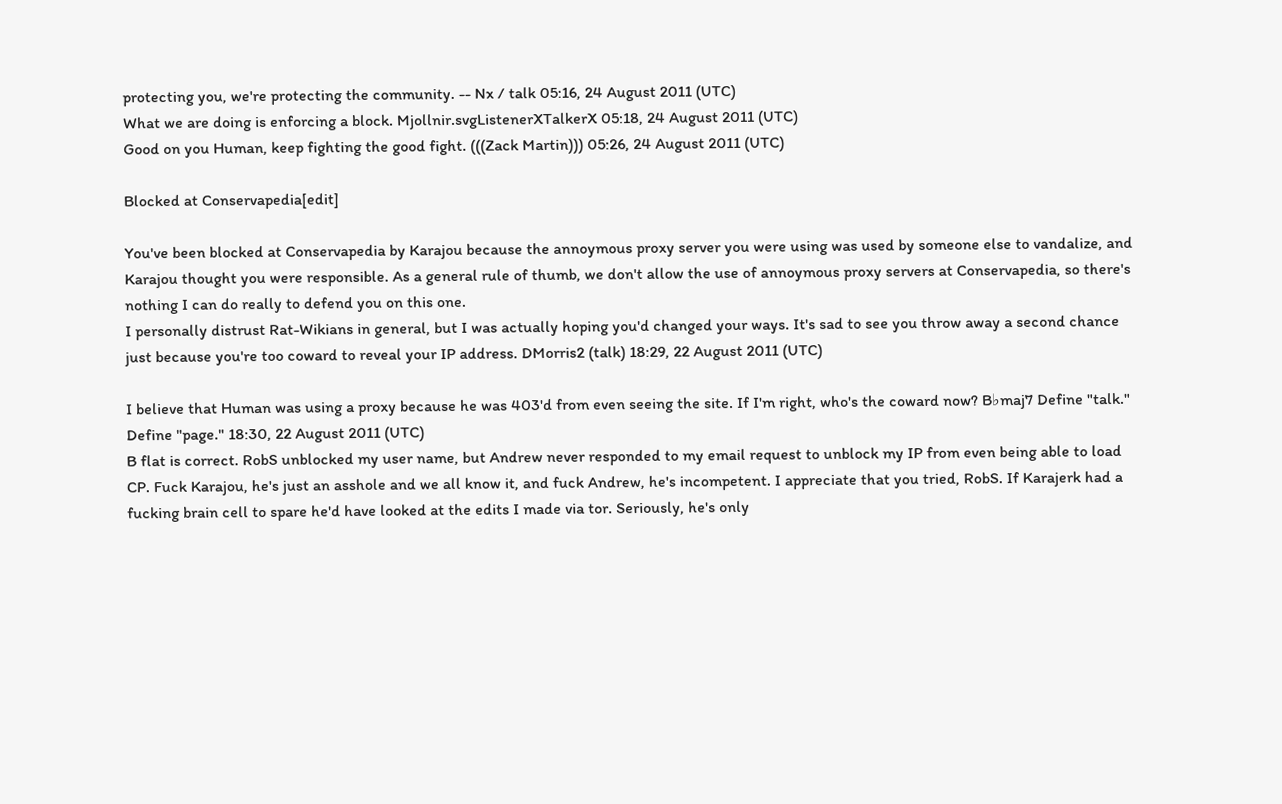protecting you, we're protecting the community. -- Nx / talk 05:16, 24 August 2011 (UTC)
What we are doing is enforcing a block. Mjollnir.svgListenerXTalkerX 05:18, 24 August 2011 (UTC)
Good on you Human, keep fighting the good fight. (((Zack Martin))) 05:26, 24 August 2011 (UTC)

Blocked at Conservapedia[edit]

You've been blocked at Conservapedia by Karajou because the annoymous proxy server you were using was used by someone else to vandalize, and Karajou thought you were responsible. As a general rule of thumb, we don't allow the use of annoymous proxy servers at Conservapedia, so there's nothing I can do really to defend you on this one.
I personally distrust Rat-Wikians in general, but I was actually hoping you'd changed your ways. It's sad to see you throw away a second chance just because you're too coward to reveal your IP address. DMorris2 (talk) 18:29, 22 August 2011 (UTC)

I believe that Human was using a proxy because he was 403'd from even seeing the site. If I'm right, who's the coward now? B♭maj7 Define "talk." Define "page." 18:30, 22 August 2011 (UTC)
B flat is correct. RobS unblocked my user name, but Andrew never responded to my email request to unblock my IP from even being able to load CP. Fuck Karajou, he's just an asshole and we all know it, and fuck Andrew, he's incompetent. I appreciate that you tried, RobS. If Karajerk had a fucking brain cell to spare he'd have looked at the edits I made via tor. Seriously, he's only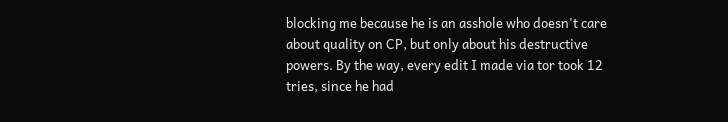blocking me because he is an asshole who doesn't care about quality on CP, but only about his destructive powers. By the way, every edit I made via tor took 12 tries, since he had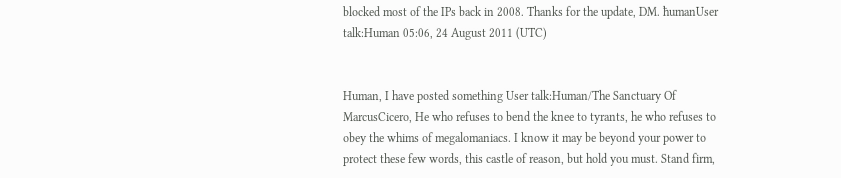blocked most of the IPs back in 2008. Thanks for the update, DM. ħumanUser talk:Human 05:06, 24 August 2011 (UTC)


Human, I have posted something User talk:Human/The Sanctuary Of MarcusCicero, He who refuses to bend the knee to tyrants, he who refuses to obey the whims of megalomaniacs. I know it may be beyond your power to protect these few words, this castle of reason, but hold you must. Stand firm,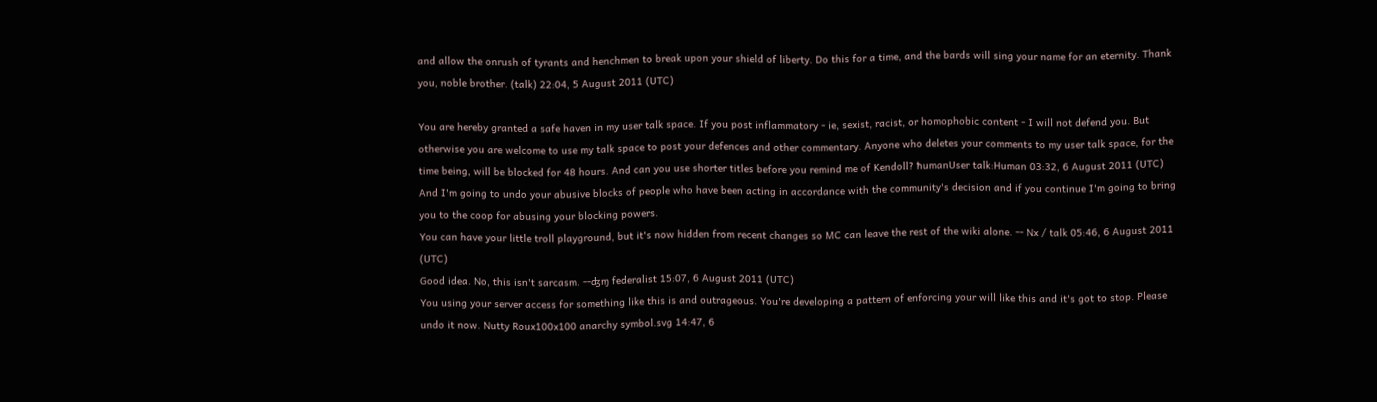and allow the onrush of tyrants and henchmen to break upon your shield of liberty. Do this for a time, and the bards will sing your name for an eternity. Thank you, noble brother. (talk) 22:04, 5 August 2011 (UTC)

You are hereby granted a safe haven in my user talk space. If you post inflammatory - ie, sexist, racist, or homophobic content - I will not defend you. But otherwise you are welcome to use my talk space to post your defences and other commentary. Anyone who deletes your comments to my user talk space, for the time being, will be blocked for 48 hours. And can you use shorter titles before you remind me of Kendoll? ħumanUser talk:Human 03:32, 6 August 2011 (UTC)
And I'm going to undo your abusive blocks of people who have been acting in accordance with the community's decision and if you continue I'm going to bring you to the coop for abusing your blocking powers.
You can have your little troll playground, but it's now hidden from recent changes so MC can leave the rest of the wiki alone. -- Nx / talk 05:46, 6 August 2011 (UTC)
Good idea. No, this isn't sarcasm. --ʤɱ federalist 15:07, 6 August 2011 (UTC)
You using your server access for something like this is and outrageous. You're developing a pattern of enforcing your will like this and it's got to stop. Please undo it now. Nutty Roux100x100 anarchy symbol.svg 14:47, 6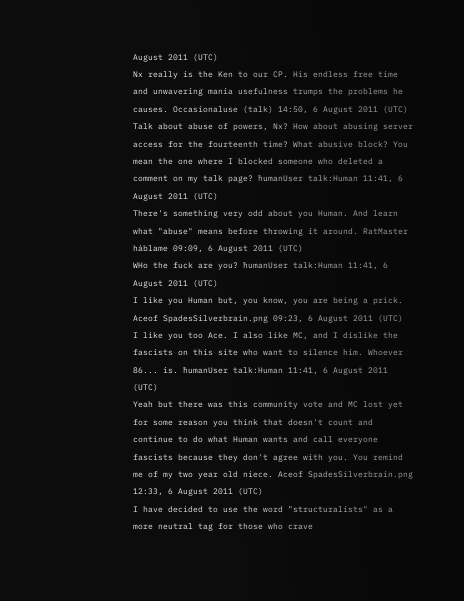August 2011 (UTC)
Nx really is the Ken to our CP. His endless free time and unwavering mania usefulness trumps the problems he causes. Occasionaluse (talk) 14:50, 6 August 2011 (UTC)
Talk about abuse of powers, Nx? How about abusing server access for the fourteenth time? What abusive block? You mean the one where I blocked someone who deleted a comment on my talk page? ħumanUser talk:Human 11:41, 6 August 2011 (UTC)
There's something very odd about you Human. And learn what "abuse" means before throwing it around. RatMaster háblame 09:09, 6 August 2011 (UTC)
WHo the fuck are you? ħumanUser talk:Human 11:41, 6 August 2011 (UTC)
I like you Human but, you know, you are being a prick. Aceof SpadesSilverbrain.png 09:23, 6 August 2011 (UTC)
I like you too Ace. I also like MC, and I dislike the fascists on this site who want to silence him. Whoever 86... is. ħumanUser talk:Human 11:41, 6 August 2011 (UTC)
Yeah but there was this community vote and MC lost yet for some reason you think that doesn't count and continue to do what Human wants and call everyone fascists because they don't agree with you. You remind me of my two year old niece. Aceof SpadesSilverbrain.png 12:33, 6 August 2011 (UTC)
I have decided to use the word "structuralists" as a more neutral tag for those who crave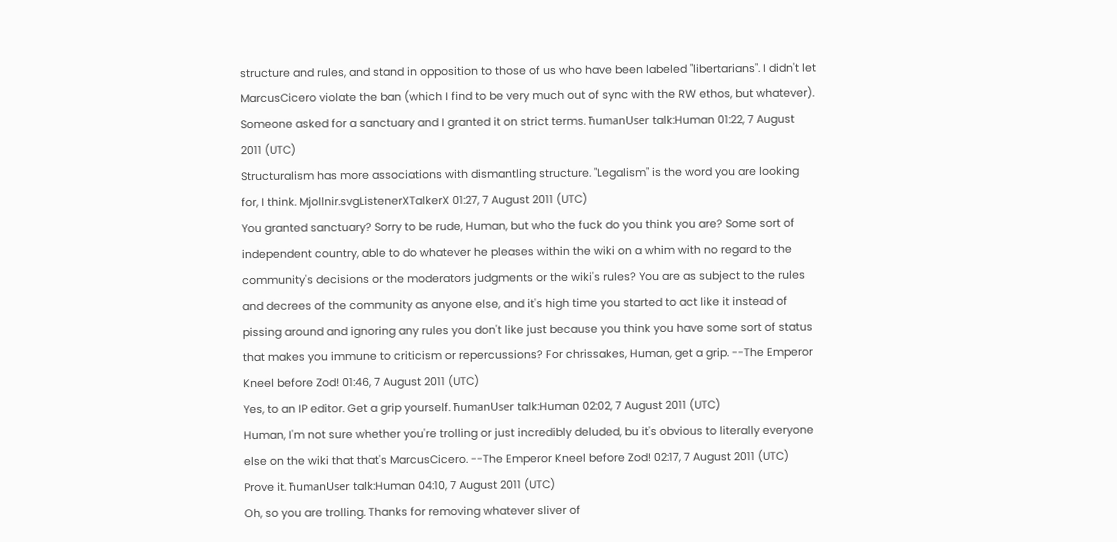structure and rules, and stand in opposition to those of us who have been labeled "libertarians". I didn't let MarcusCicero violate the ban (which I find to be very much out of sync with the RW ethos, but whatever). Someone asked for a sanctuary and I granted it on strict terms. ħumanUser talk:Human 01:22, 7 August 2011 (UTC)
Structuralism has more associations with dismantling structure. "Legalism" is the word you are looking for, I think. Mjollnir.svgListenerXTalkerX 01:27, 7 August 2011 (UTC)
You granted sanctuary? Sorry to be rude, Human, but who the fuck do you think you are? Some sort of independent country, able to do whatever he pleases within the wiki on a whim with no regard to the community's decisions or the moderators judgments or the wiki's rules? You are as subject to the rules and decrees of the community as anyone else, and it's high time you started to act like it instead of pissing around and ignoring any rules you don't like just because you think you have some sort of status that makes you immune to criticism or repercussions? For chrissakes, Human, get a grip. --The Emperor Kneel before Zod! 01:46, 7 August 2011 (UTC)
Yes, to an IP editor. Get a grip yourself. ħumanUser talk:Human 02:02, 7 August 2011 (UTC)
Human, I'm not sure whether you're trolling or just incredibly deluded, bu it's obvious to literally everyone else on the wiki that that's MarcusCicero. --The Emperor Kneel before Zod! 02:17, 7 August 2011 (UTC)
Prove it. ħumanUser talk:Human 04:10, 7 August 2011 (UTC)
Oh, so you are trolling. Thanks for removing whatever sliver of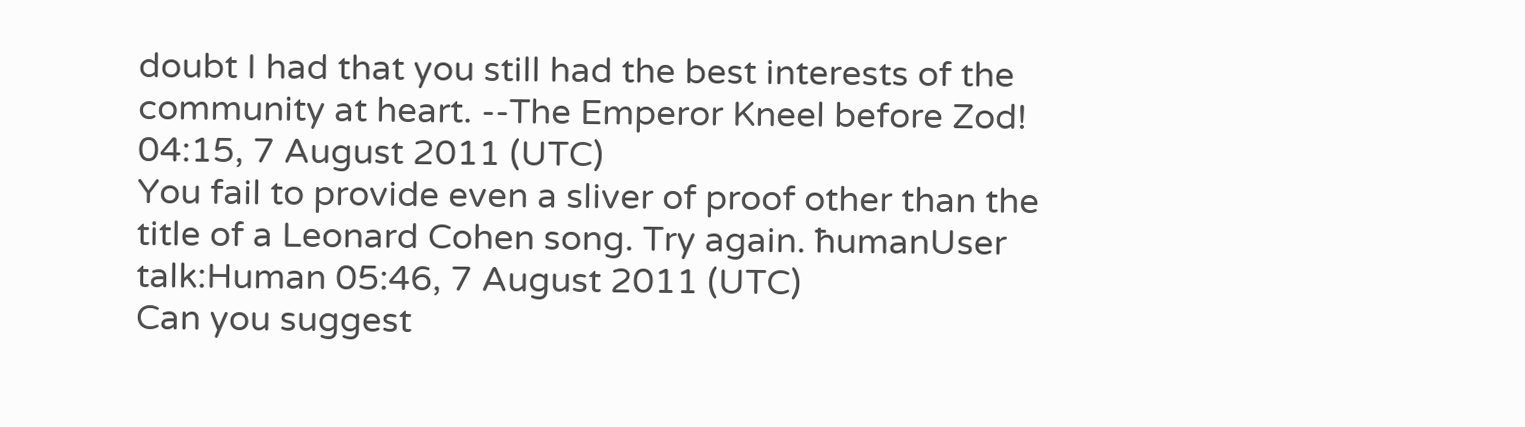doubt I had that you still had the best interests of the community at heart. --The Emperor Kneel before Zod! 04:15, 7 August 2011 (UTC)
You fail to provide even a sliver of proof other than the title of a Leonard Cohen song. Try again. ħumanUser talk:Human 05:46, 7 August 2011 (UTC)
Can you suggest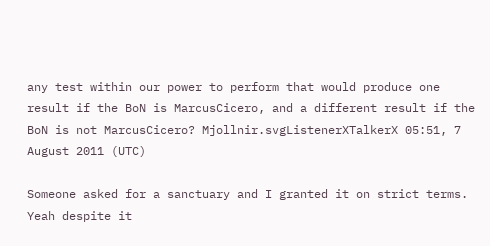any test within our power to perform that would produce one result if the BoN is MarcusCicero, and a different result if the BoN is not MarcusCicero? Mjollnir.svgListenerXTalkerX 05:51, 7 August 2011 (UTC)

Someone asked for a sanctuary and I granted it on strict terms. Yeah despite it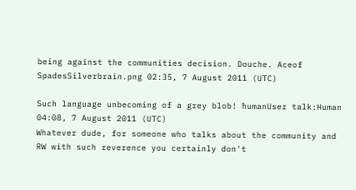being against the communities decision. Douche. Aceof SpadesSilverbrain.png 02:35, 7 August 2011 (UTC)

Such language unbecoming of a grey blob! ħumanUser talk:Human 04:08, 7 August 2011 (UTC)
Whatever dude, for someone who talks about the community and RW with such reverence you certainly don't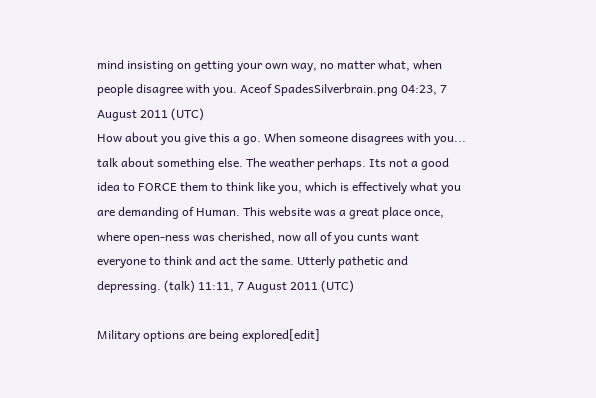mind insisting on getting your own way, no matter what, when people disagree with you. Aceof SpadesSilverbrain.png 04:23, 7 August 2011 (UTC)
How about you give this a go. When someone disagrees with you... talk about something else. The weather perhaps. Its not a good idea to FORCE them to think like you, which is effectively what you are demanding of Human. This website was a great place once, where open-ness was cherished, now all of you cunts want everyone to think and act the same. Utterly pathetic and depressing. (talk) 11:11, 7 August 2011 (UTC)

Military options are being explored[edit]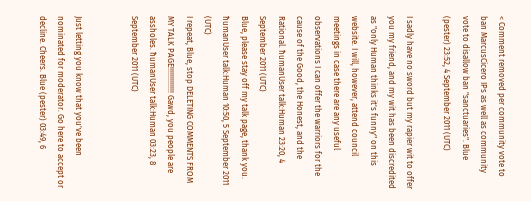< Comment removed per community vote to ban MarcusCicero IPs as well as community vote to disallow ban "sanctuaries". Blue (pester) 23:52, 4 September 2011 (UTC)

I sadly have no sword but my rapier wit to offer you my friend, and my wit has been discredited as "only Human thinks it's funny" on this website. I will, however, attend council meetings in case there are any useful observations I can offer the warriors for the cause of the Good, the Honest, and the Rational. ħumanUser talk:Human 23:20, 4 September 2011 (UTC)
Blue, please stay off my talk page, thank you. ħumanUser talk:Human 10:50, 5 September 2011 (UTC)
I repeat, Blue, stop DELETING COMMENTS FROM MY TALK PAGE!!!!!!!!!!!!! Gawd, you people are assholes. ħumanUser talk:Human 03:23, 8 September 2011 (UTC)


Just letting you know that you've been nominated for moderator. Go here to accept or decline. Cheers. Blue (pester) 03:49, 6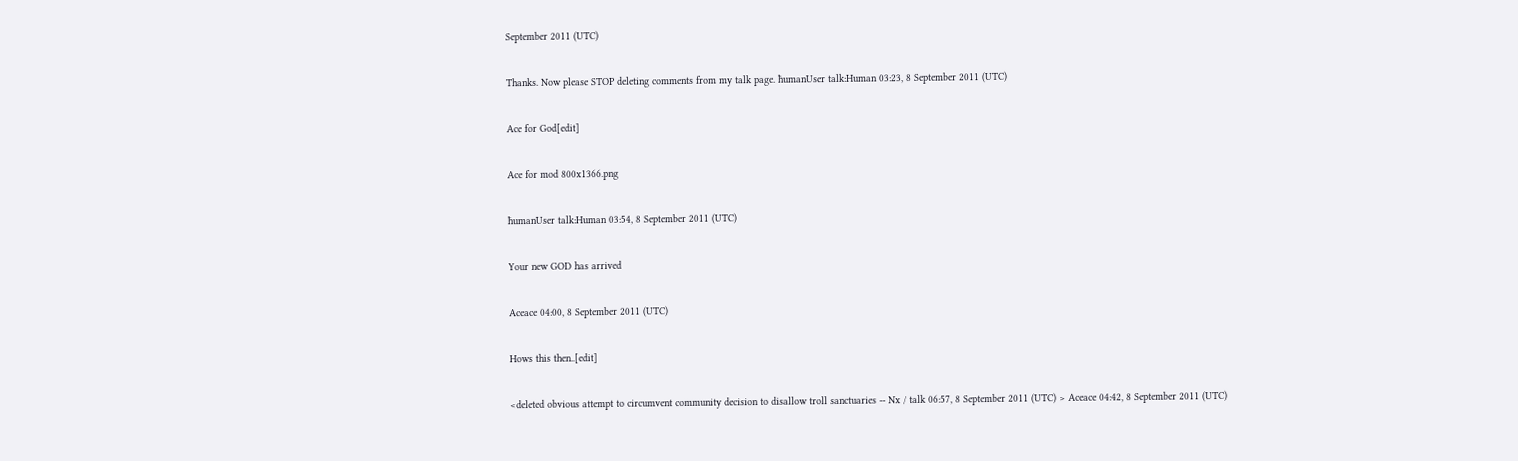September 2011 (UTC)

Thanks. Now please STOP deleting comments from my talk page. ħumanUser talk:Human 03:23, 8 September 2011 (UTC)

Ace for God[edit]

Ace for mod 800x1366.png

ħumanUser talk:Human 03:54, 8 September 2011 (UTC)

Your new GOD has arrived

Aceace 04:00, 8 September 2011 (UTC)

Hows this then..[edit]

<deleted obvious attempt to circumvent community decision to disallow troll sanctuaries -- Nx / talk 06:57, 8 September 2011 (UTC) > Aceace 04:42, 8 September 2011 (UTC)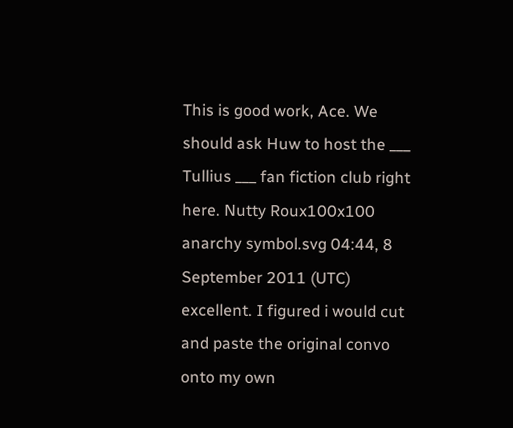This is good work, Ace. We should ask Huw to host the ___ Tullius ___ fan fiction club right here. Nutty Roux100x100 anarchy symbol.svg 04:44, 8 September 2011 (UTC)
excellent. I figured i would cut and paste the original convo onto my own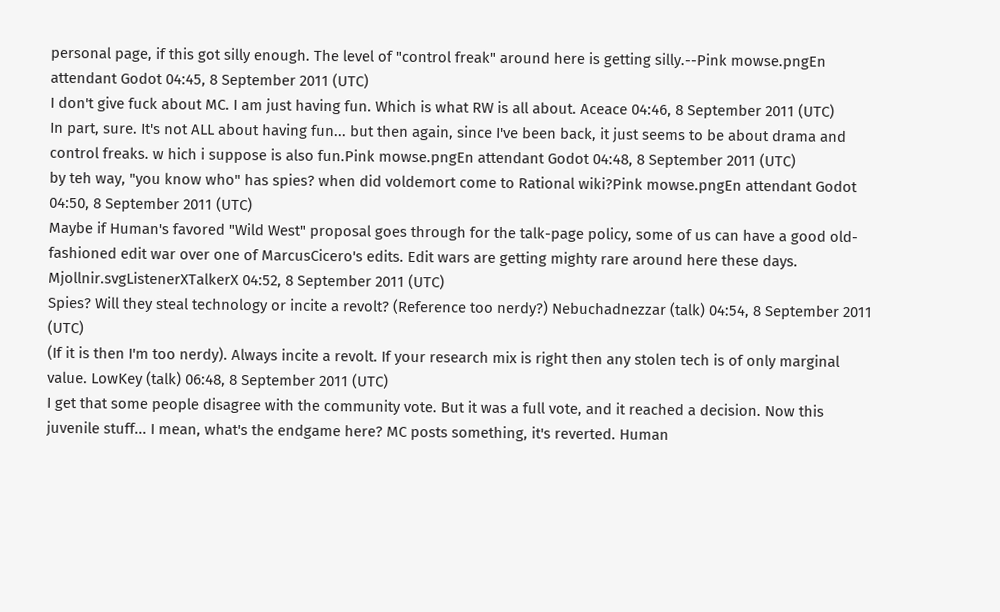personal page, if this got silly enough. The level of "control freak" around here is getting silly.--Pink mowse.pngEn attendant Godot 04:45, 8 September 2011 (UTC)
I don't give fuck about MC. I am just having fun. Which is what RW is all about. Aceace 04:46, 8 September 2011 (UTC)
In part, sure. It's not ALL about having fun... but then again, since I've been back, it just seems to be about drama and control freaks. w hich i suppose is also fun.Pink mowse.pngEn attendant Godot 04:48, 8 September 2011 (UTC)
by teh way, "you know who" has spies? when did voldemort come to Rational wiki?Pink mowse.pngEn attendant Godot 04:50, 8 September 2011 (UTC)
Maybe if Human's favored "Wild West" proposal goes through for the talk-page policy, some of us can have a good old-fashioned edit war over one of MarcusCicero's edits. Edit wars are getting mighty rare around here these days. Mjollnir.svgListenerXTalkerX 04:52, 8 September 2011 (UTC)
Spies? Will they steal technology or incite a revolt? (Reference too nerdy?) Nebuchadnezzar (talk) 04:54, 8 September 2011 (UTC)
(If it is then I'm too nerdy). Always incite a revolt. If your research mix is right then any stolen tech is of only marginal value. LowKey (talk) 06:48, 8 September 2011 (UTC)
I get that some people disagree with the community vote. But it was a full vote, and it reached a decision. Now this juvenile stuff... I mean, what's the endgame here? MC posts something, it's reverted. Human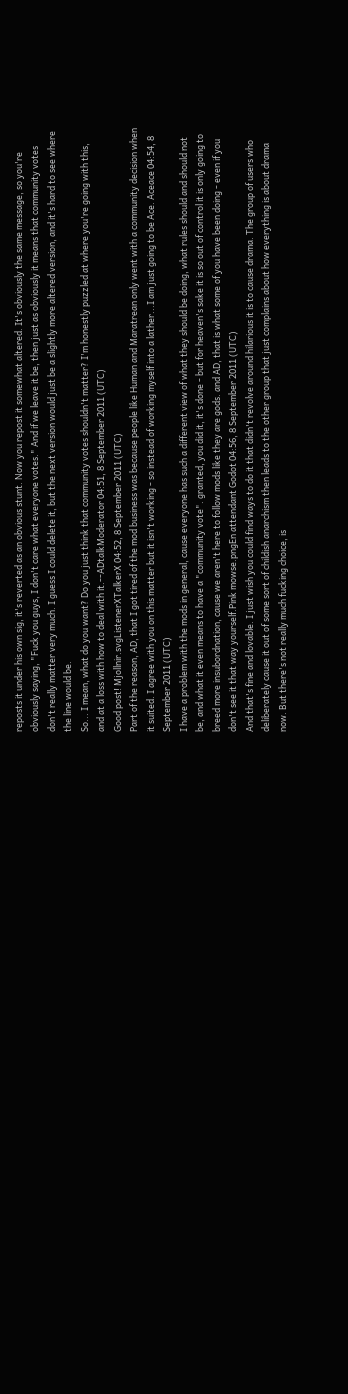reposts it under his own sig, it's reverted as an obvious stunt. Now you repost it somewhat altered. It's obviously the same message, so you're obviously saying, "Fuck you guys, I don't care what everyone votes." And if we leave it be, then just as obviously it means that community votes don't really matter very much. I guess I could delete it, but the next version would just be a slightly more altered version, and it's hard to see where the line would be.
So... I mean, what do you want? Do you just think that community votes shouldn't matter? I'm honestly puzzled at where you're going with this, and at a loss with how to deal with it.--ADtalkModerator 04:51, 8 September 2011 (UTC)
Good post! Mjollnir.svgListenerXTalkerX 04:52, 8 September 2011 (UTC)
Part of the reason, AD, that I got tired of the mod business was because people like Human and Maratrean only went with a community decision when it suited. I agree with you on this matter but it isn't working - so instead of working myself into a lather...I am just going to be Ace. Aceace 04:54, 8 September 2011 (UTC)
I have a problem with the mods in general, cause everyone has such a different view of what they should be doing, what rules should and should not be, and what it even means to have a "community vote". granted, you did it, it's done - but for heaven's sake it is so out of control it is only going to breed more insubordnation, cause we aren't here to follow mods like they are gods. and AD, that is what some of you have been doing - even if you don't see it that way yourself.Pink mowse.pngEn attendant Godot 04:56, 8 September 2011 (UTC)
And that's fine and lovable. I just wish you could find ways to do it that didn't revolve around hilarious it is to cause drama. The group of users who deliberately cause it out of some sort of childish anarchism then leads to the other group that just complains about how everything is about drama now. But there's not really much fucking choice, is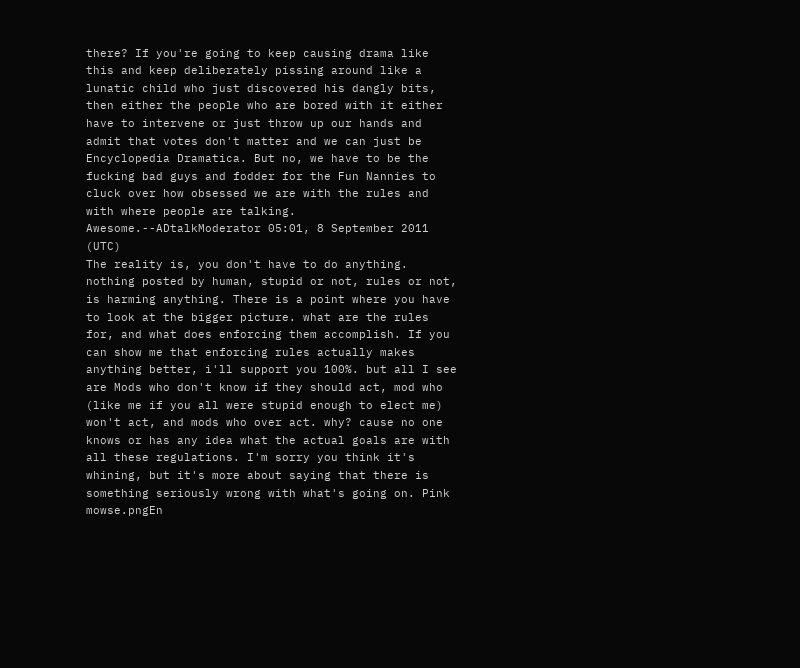there? If you're going to keep causing drama like this and keep deliberately pissing around like a lunatic child who just discovered his dangly bits, then either the people who are bored with it either have to intervene or just throw up our hands and admit that votes don't matter and we can just be Encyclopedia Dramatica. But no, we have to be the fucking bad guys and fodder for the Fun Nannies to cluck over how obsessed we are with the rules and with where people are talking. Awesome.--ADtalkModerator 05:01, 8 September 2011 (UTC)
The reality is, you don't have to do anything. nothing posted by human, stupid or not, rules or not, is harming anything. There is a point where you have to look at the bigger picture. what are the rules for, and what does enforcing them accomplish. If you can show me that enforcing rules actually makes anything better, i'll support you 100%. but all I see are Mods who don't know if they should act, mod who (like me if you all were stupid enough to elect me) won't act, and mods who over act. why? cause no one knows or has any idea what the actual goals are with all these regulations. I'm sorry you think it's whining, but it's more about saying that there is something seriously wrong with what's going on. Pink mowse.pngEn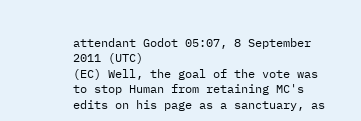attendant Godot 05:07, 8 September 2011 (UTC)
(EC) Well, the goal of the vote was to stop Human from retaining MC's edits on his page as a sanctuary, as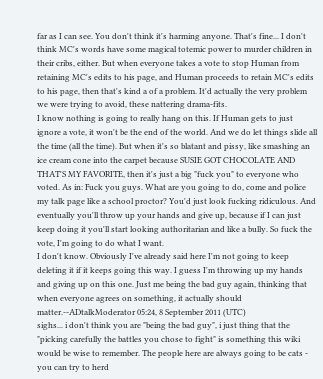far as I can see. You don't think it's harming anyone. That's fine... I don't think MC's words have some magical totemic power to murder children in their cribs, either. But when everyone takes a vote to stop Human from retaining MC's edits to his page, and Human proceeds to retain MC's edits to his page, then that's kind a of a problem. It'd actually the very problem we were trying to avoid, these nattering drama-fits.
I know nothing is going to really hang on this. If Human gets to just ignore a vote, it won't be the end of the world. And we do let things slide all the time (all the time). But when it's so blatant and pissy, like smashing an ice cream cone into the carpet because SUSIE GOT CHOCOLATE AND THAT'S MY FAVORITE, then it's just a big "fuck you" to everyone who voted. As in: Fuck you guys. What are you going to do, come and police my talk page like a school proctor? You'd just look fucking ridiculous. And eventually you'll throw up your hands and give up, because if I can just keep doing it you'll start looking authoritarian and like a bully. So fuck the vote, I'm going to do what I want.
I don't know. Obviously I've already said here I'm not going to keep deleting it if it keeps going this way. I guess I'm throwing up my hands and giving up on this one. Just me being the bad guy again, thinking that when everyone agrees on something, it actually should matter.--ADtalkModerator 05:24, 8 September 2011 (UTC)
sighs... i don't think you are "being the bad guy", i just thing that the "picking carefully the battles you chose to fight" is something this wiki would be wise to remember. The people here are always going to be cats - you can try to herd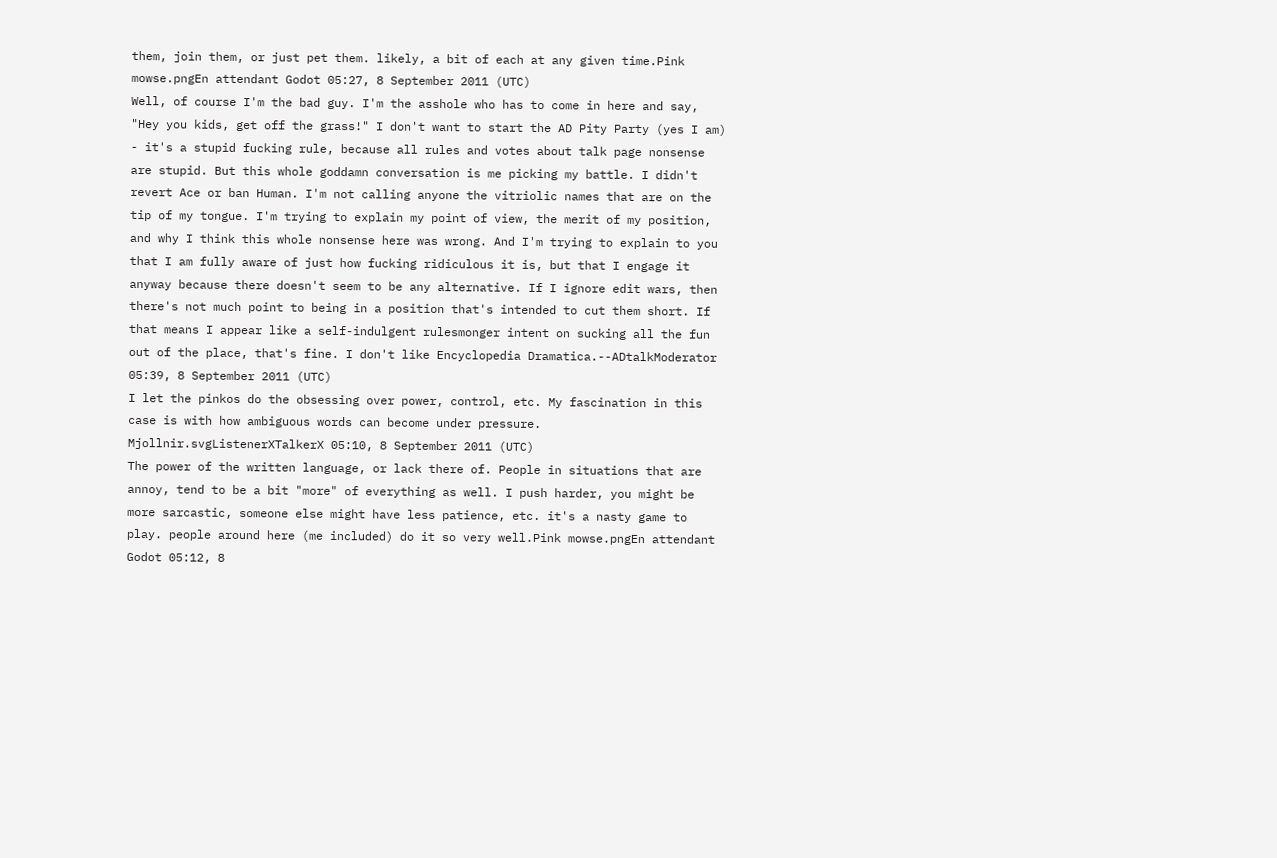them, join them, or just pet them. likely, a bit of each at any given time.Pink mowse.pngEn attendant Godot 05:27, 8 September 2011 (UTC)
Well, of course I'm the bad guy. I'm the asshole who has to come in here and say, "Hey you kids, get off the grass!" I don't want to start the AD Pity Party (yes I am) - it's a stupid fucking rule, because all rules and votes about talk page nonsense are stupid. But this whole goddamn conversation is me picking my battle. I didn't revert Ace or ban Human. I'm not calling anyone the vitriolic names that are on the tip of my tongue. I'm trying to explain my point of view, the merit of my position, and why I think this whole nonsense here was wrong. And I'm trying to explain to you that I am fully aware of just how fucking ridiculous it is, but that I engage it anyway because there doesn't seem to be any alternative. If I ignore edit wars, then there's not much point to being in a position that's intended to cut them short. If that means I appear like a self-indulgent rulesmonger intent on sucking all the fun out of the place, that's fine. I don't like Encyclopedia Dramatica.--ADtalkModerator 05:39, 8 September 2011 (UTC)
I let the pinkos do the obsessing over power, control, etc. My fascination in this case is with how ambiguous words can become under pressure. Mjollnir.svgListenerXTalkerX 05:10, 8 September 2011 (UTC)
The power of the written language, or lack there of. People in situations that are annoy, tend to be a bit "more" of everything as well. I push harder, you might be more sarcastic, someone else might have less patience, etc. it's a nasty game to play. people around here (me included) do it so very well.Pink mowse.pngEn attendant Godot 05:12, 8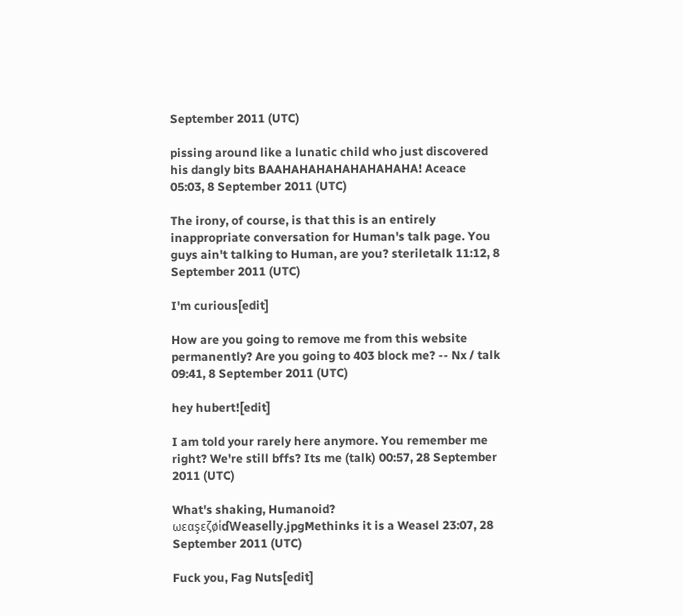September 2011 (UTC)

pissing around like a lunatic child who just discovered his dangly bits BAAHAHAHAHAHAHAHAHA! Aceace 05:03, 8 September 2011 (UTC)

The irony, of course, is that this is an entirely inappropriate conversation for Human's talk page. You guys ain't talking to Human, are you? steriletalk 11:12, 8 September 2011 (UTC)

I'm curious[edit]

How are you going to remove me from this website permanently? Are you going to 403 block me? -- Nx / talk 09:41, 8 September 2011 (UTC)

hey hubert![edit]

I am told your rarely here anymore. You remember me right? We're still bffs? Its me (talk) 00:57, 28 September 2011 (UTC)

What's shaking, Humanoid? ωεαşεζøίɗWeaselly.jpgMethinks it is a Weasel 23:07, 28 September 2011 (UTC)

Fuck you, Fag Nuts[edit]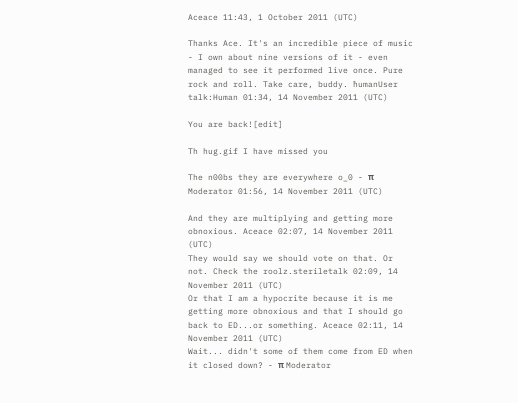Aceace 11:43, 1 October 2011 (UTC)

Thanks Ace. It's an incredible piece of music - I own about nine versions of it - even managed to see it performed live once. Pure rock and roll. Take care, buddy. ħumanUser talk:Human 01:34, 14 November 2011 (UTC)

You are back![edit]

Th hug.gif I have missed you

The n00bs they are everywhere o_0 - π Moderator 01:56, 14 November 2011 (UTC)

And they are multiplying and getting more obnoxious. Aceace 02:07, 14 November 2011 (UTC)
They would say we should vote on that. Or not. Check the roolz.steriletalk 02:09, 14 November 2011 (UTC)
Or that I am a hypocrite because it is me getting more obnoxious and that I should go back to ED...or something. Aceace 02:11, 14 November 2011 (UTC)
Wait... didn't some of them come from ED when it closed down? - π Moderator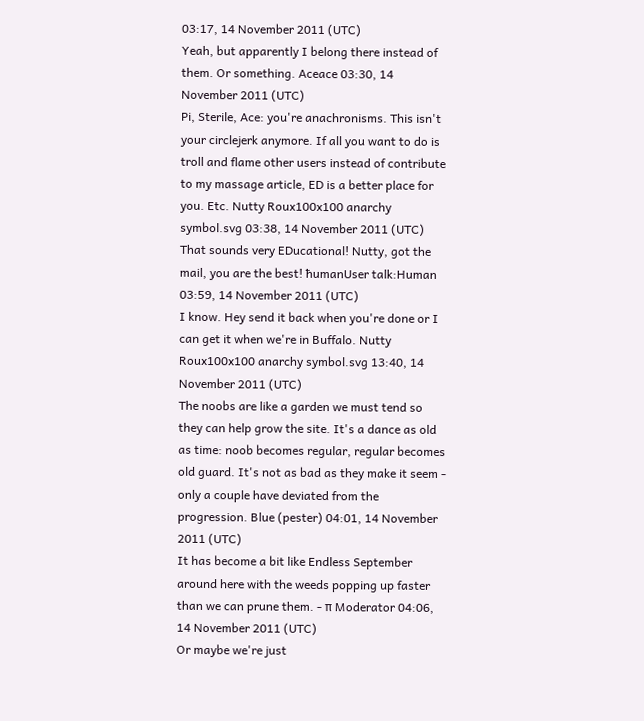03:17, 14 November 2011 (UTC)
Yeah, but apparently I belong there instead of them. Or something. Aceace 03:30, 14 November 2011 (UTC)
Pi, Sterile, Ace: you're anachronisms. This isn't your circlejerk anymore. If all you want to do is troll and flame other users instead of contribute to my massage article, ED is a better place for you. Etc. Nutty Roux100x100 anarchy symbol.svg 03:38, 14 November 2011 (UTC)
That sounds very EDucational! Nutty, got the mail, you are the best! ħumanUser talk:Human 03:59, 14 November 2011 (UTC)
I know. Hey send it back when you're done or I can get it when we're in Buffalo. Nutty Roux100x100 anarchy symbol.svg 13:40, 14 November 2011 (UTC)
The noobs are like a garden we must tend so they can help grow the site. It's a dance as old as time: noob becomes regular, regular becomes old guard. It's not as bad as they make it seem - only a couple have deviated from the progression. Blue (pester) 04:01, 14 November 2011 (UTC)
It has become a bit like Endless September around here with the weeds popping up faster than we can prune them. - π Moderator 04:06, 14 November 2011 (UTC)
Or maybe we're just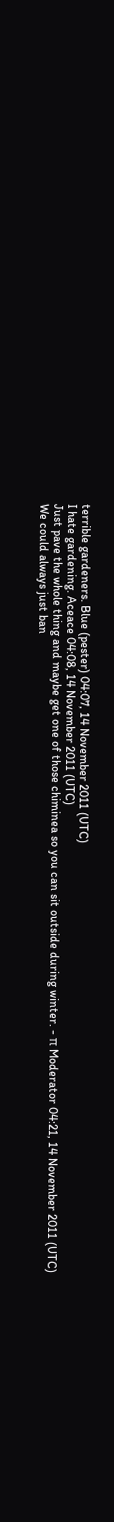terrible gardeners. Blue (pester) 04:07, 14 November 2011 (UTC)
I hate gardening. Aceace 04:08, 14 November 2011 (UTC)
Just pave the whole thing and maybe get one of those chiminea so you can sit outside during winter. - π Moderator 04:21, 14 November 2011 (UTC)
We could always just ban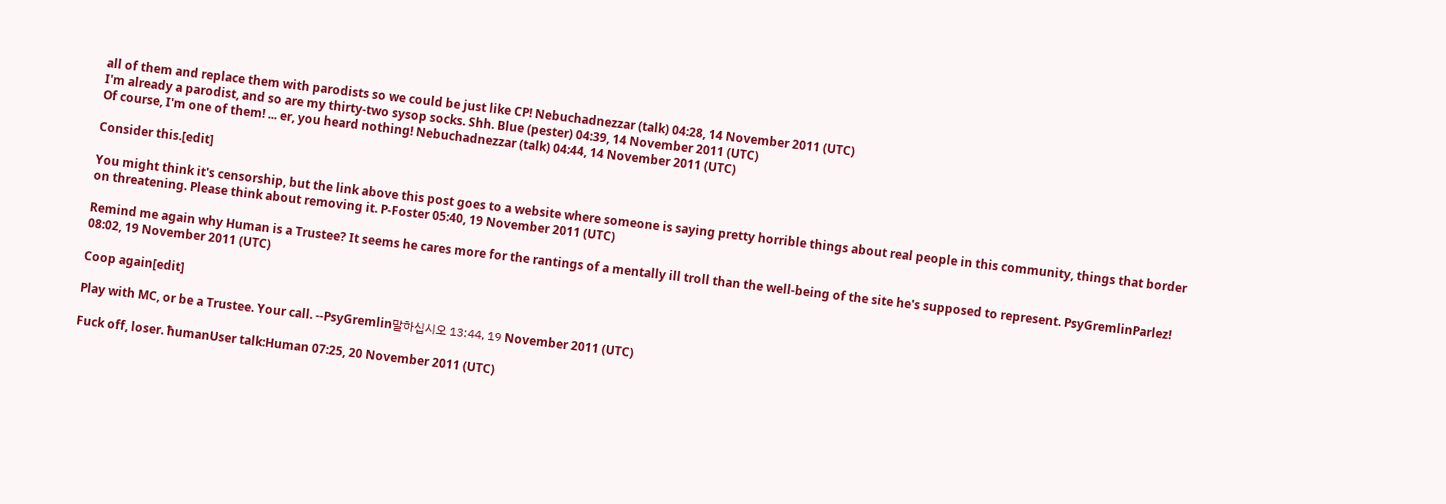all of them and replace them with parodists so we could be just like CP! Nebuchadnezzar (talk) 04:28, 14 November 2011 (UTC)
I'm already a parodist, and so are my thirty-two sysop socks. Shh. Blue (pester) 04:39, 14 November 2011 (UTC)
Of course, I'm one of them! ... er, you heard nothing! Nebuchadnezzar (talk) 04:44, 14 November 2011 (UTC)

Consider this.[edit]

You might think it's censorship, but the link above this post goes to a website where someone is saying pretty horrible things about real people in this community, things that border on threatening. Please think about removing it. P-Foster 05:40, 19 November 2011 (UTC)

Remind me again why Human is a Trustee? It seems he cares more for the rantings of a mentally ill troll than the well-being of the site he's supposed to represent. PsyGremlinParlez! 08:02, 19 November 2011 (UTC)

Coop again[edit]

Play with MC, or be a Trustee. Your call. --PsyGremlin말하십시오 13:44, 19 November 2011 (UTC)

Fuck off, loser. ħumanUser talk:Human 07:25, 20 November 2011 (UTC)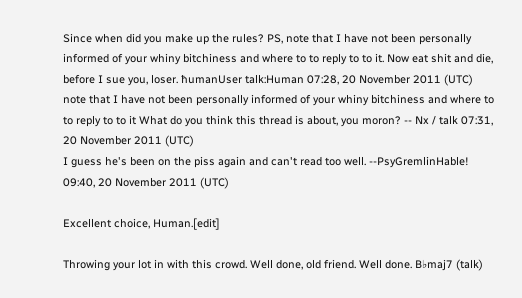Since when did you make up the rules? PS, note that I have not been personally informed of your whiny bitchiness and where to to reply to to it. Now eat shit and die, before I sue you, loser. ħumanUser talk:Human 07:28, 20 November 2011 (UTC)
note that I have not been personally informed of your whiny bitchiness and where to to reply to to it What do you think this thread is about, you moron? -- Nx / talk 07:31, 20 November 2011 (UTC)
I guess he's been on the piss again and can't read too well. --PsyGremlinHable! 09:40, 20 November 2011 (UTC)

Excellent choice, Human.[edit]

Throwing your lot in with this crowd. Well done, old friend. Well done. B♭maj7 (talk)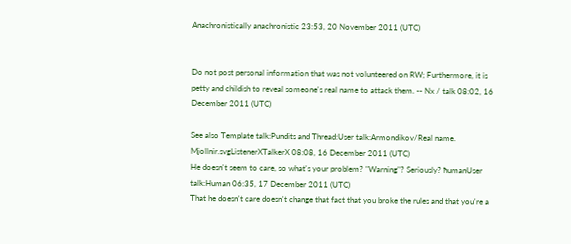Anachronistically anachronistic 23:53, 20 November 2011 (UTC)


Do not post personal information that was not volunteered on RW; Furthermore, it is petty and childish to reveal someone's real name to attack them. -- Nx / talk 08:02, 16 December 2011 (UTC)

See also Template talk:Pundits and Thread:User talk:Armondikov/Real name. Mjollnir.svgListenerXTalkerX 08:08, 16 December 2011 (UTC)
He doesn't seem to care, so what's your problem? "Warning"? Seriously? ħumanUser talk:Human 06:35, 17 December 2011 (UTC)
That he doesn't care doesn't change that fact that you broke the rules and that you're a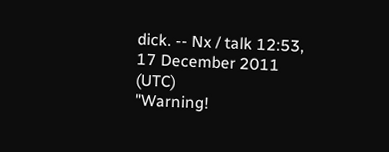dick. -- Nx / talk 12:53, 17 December 2011 (UTC)
"Warning!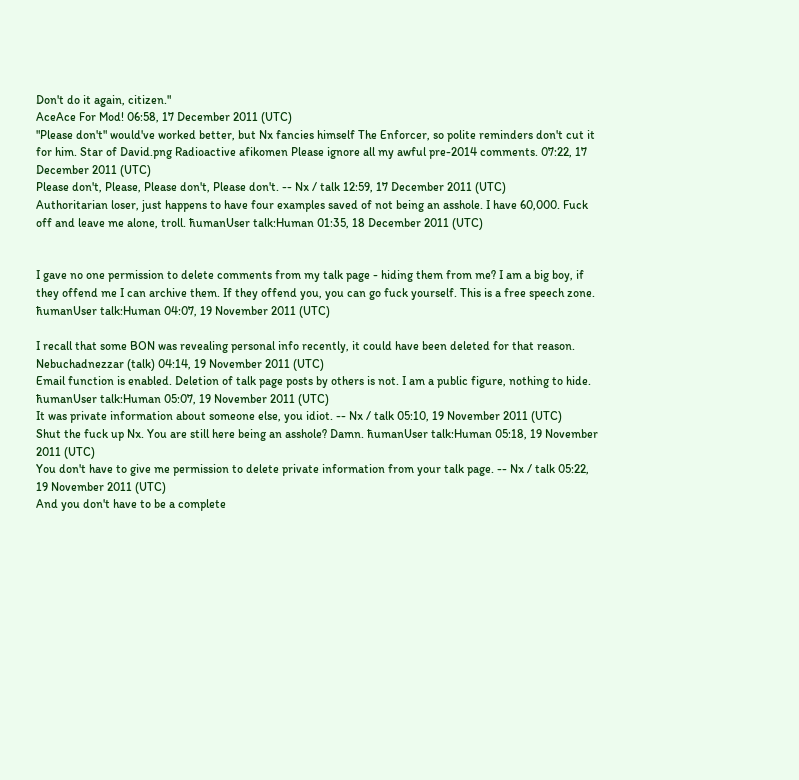Don't do it again, citizen."
AceAce For Mod! 06:58, 17 December 2011 (UTC)
"Please don't" would've worked better, but Nx fancies himself The Enforcer, so polite reminders don't cut it for him. Star of David.png Radioactive afikomen Please ignore all my awful pre-2014 comments. 07:22, 17 December 2011 (UTC)
Please don't, Please, Please don't, Please don't. -- Nx / talk 12:59, 17 December 2011 (UTC)
Authoritarian loser, just happens to have four examples saved of not being an asshole. I have 60,000. Fuck off and leave me alone, troll. ħumanUser talk:Human 01:35, 18 December 2011 (UTC)


I gave no one permission to delete comments from my talk page - hiding them from me? I am a big boy, if they offend me I can archive them. If they offend you, you can go fuck yourself. This is a free speech zone. ħumanUser talk:Human 04:07, 19 November 2011 (UTC)

I recall that some BON was revealing personal info recently, it could have been deleted for that reason. Nebuchadnezzar (talk) 04:14, 19 November 2011 (UTC)
Email function is enabled. Deletion of talk page posts by others is not. I am a public figure, nothing to hide. ħumanUser talk:Human 05:07, 19 November 2011 (UTC)
It was private information about someone else, you idiot. -- Nx / talk 05:10, 19 November 2011 (UTC)
Shut the fuck up Nx. You are still here being an asshole? Damn. ħumanUser talk:Human 05:18, 19 November 2011 (UTC)
You don't have to give me permission to delete private information from your talk page. -- Nx / talk 05:22, 19 November 2011 (UTC)
And you don't have to be a complete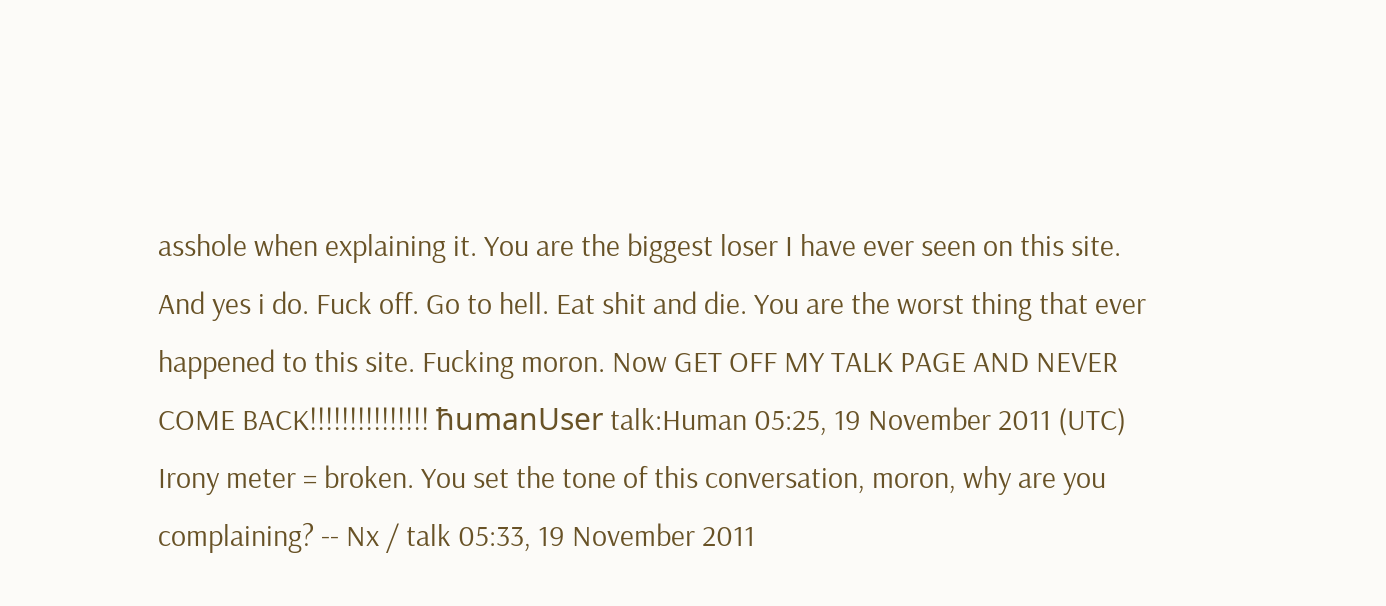asshole when explaining it. You are the biggest loser I have ever seen on this site. And yes i do. Fuck off. Go to hell. Eat shit and die. You are the worst thing that ever happened to this site. Fucking moron. Now GET OFF MY TALK PAGE AND NEVER COME BACK!!!!!!!!!!!!!!! ħumanUser talk:Human 05:25, 19 November 2011 (UTC)
Irony meter = broken. You set the tone of this conversation, moron, why are you complaining? -- Nx / talk 05:33, 19 November 2011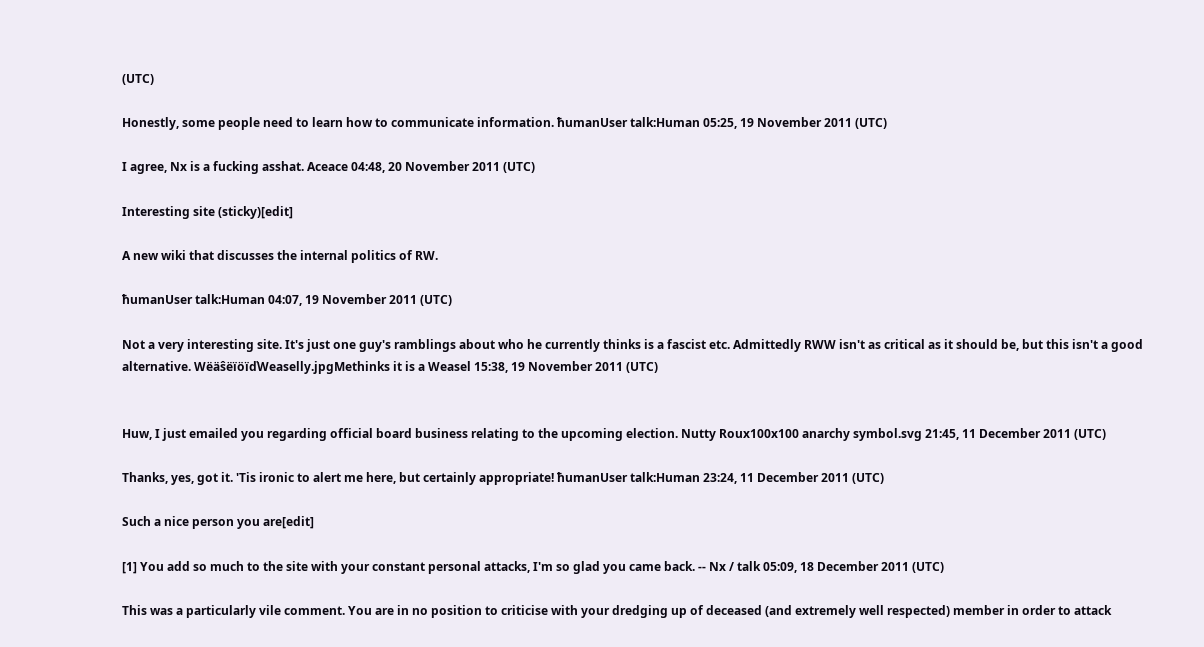(UTC)

Honestly, some people need to learn how to communicate information. ħumanUser talk:Human 05:25, 19 November 2011 (UTC)

I agree, Nx is a fucking asshat. Aceace 04:48, 20 November 2011 (UTC)

Interesting site (sticky)[edit]

A new wiki that discusses the internal politics of RW.

ħumanUser talk:Human 04:07, 19 November 2011 (UTC)

Not a very interesting site. It's just one guy's ramblings about who he currently thinks is a fascist etc. Admittedly RWW isn't as critical as it should be, but this isn't a good alternative. WëäŝëïöïďWeaselly.jpgMethinks it is a Weasel 15:38, 19 November 2011 (UTC)


Huw, I just emailed you regarding official board business relating to the upcoming election. Nutty Roux100x100 anarchy symbol.svg 21:45, 11 December 2011 (UTC)

Thanks, yes, got it. 'Tis ironic to alert me here, but certainly appropriate! ħumanUser talk:Human 23:24, 11 December 2011 (UTC)

Such a nice person you are[edit]

[1] You add so much to the site with your constant personal attacks, I'm so glad you came back. -- Nx / talk 05:09, 18 December 2011 (UTC)

This was a particularly vile comment. You are in no position to criticise with your dredging up of deceased (and extremely well respected) member in order to attack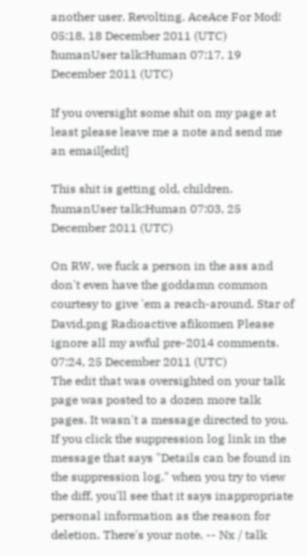another user. Revolting. AceAce For Mod! 05:18, 18 December 2011 (UTC) ħumanUser talk:Human 07:17, 19 December 2011 (UTC)

If you oversight some shit on my page at least please leave me a note and send me an email[edit]

This shit is getting old, children. ħumanUser talk:Human 07:03, 25 December 2011 (UTC)

On RW, we fuck a person in the ass and don't even have the goddamn common courtesy to give 'em a reach-around. Star of David.png Radioactive afikomen Please ignore all my awful pre-2014 comments. 07:24, 25 December 2011 (UTC)
The edit that was oversighted on your talk page was posted to a dozen more talk pages. It wasn't a message directed to you. If you click the suppression log link in the message that says "Details can be found in the suppression log." when you try to view the diff, you'll see that it says inappropriate personal information as the reason for deletion. There's your note. -- Nx / talk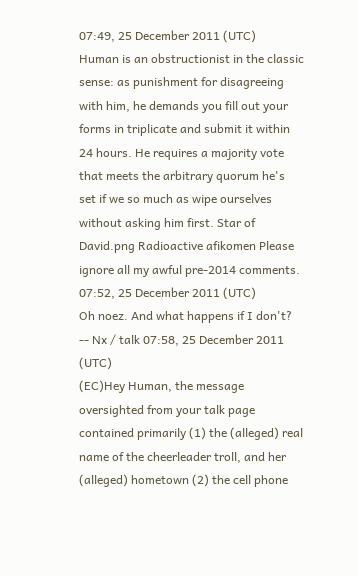07:49, 25 December 2011 (UTC)
Human is an obstructionist in the classic sense: as punishment for disagreeing with him, he demands you fill out your forms in triplicate and submit it within 24 hours. He requires a majority vote that meets the arbitrary quorum he's set if we so much as wipe ourselves without asking him first. Star of David.png Radioactive afikomen Please ignore all my awful pre-2014 comments. 07:52, 25 December 2011 (UTC)
Oh noez. And what happens if I don't? -- Nx / talk 07:58, 25 December 2011 (UTC)
(EC)Hey Human, the message oversighted from your talk page contained primarily (1) the (alleged) real name of the cheerleader troll, and her (alleged) hometown (2) the cell phone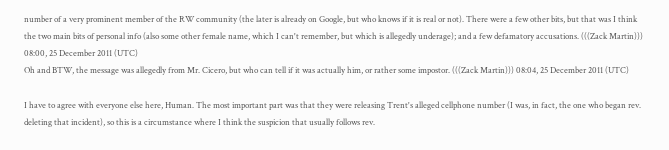number of a very prominent member of the RW community (the later is already on Google, but who knows if it is real or not). There were a few other bits, but that was I think the two main bits of personal info (also some other female name, which I can't remember, but which is allegedly underage); and a few defamatory accusations. (((Zack Martin))) 08:00, 25 December 2011 (UTC)
Oh and BTW, the message was allegedly from Mr. Cicero, but who can tell if it was actually him, or rather some impostor. (((Zack Martin))) 08:04, 25 December 2011 (UTC)

I have to agree with everyone else here, Human. The most important part was that they were releasing Trent's alleged cellphone number (I was, in fact, the one who began rev. deleting that incident), so this is a circumstance where I think the suspicion that usually follows rev.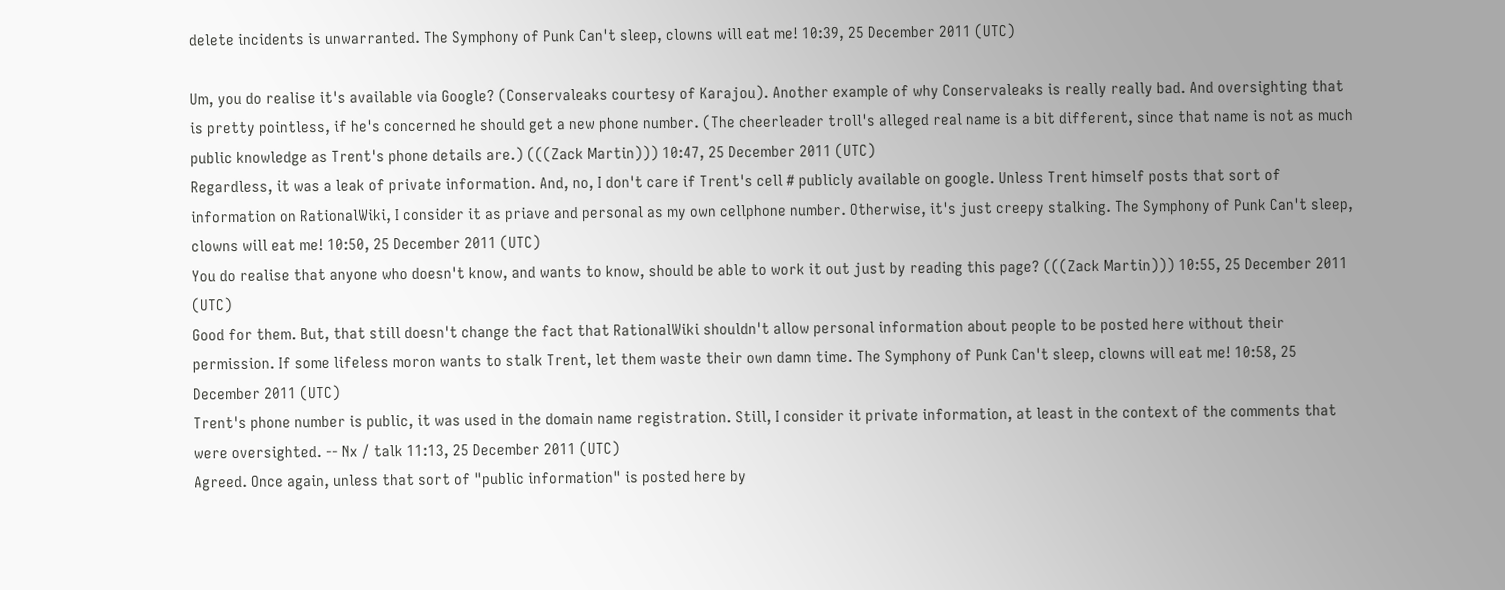delete incidents is unwarranted. The Symphony of Punk Can't sleep, clowns will eat me! 10:39, 25 December 2011 (UTC)

Um, you do realise it's available via Google? (Conservaleaks courtesy of Karajou). Another example of why Conservaleaks is really really bad. And oversighting that is pretty pointless, if he's concerned he should get a new phone number. (The cheerleader troll's alleged real name is a bit different, since that name is not as much public knowledge as Trent's phone details are.) (((Zack Martin))) 10:47, 25 December 2011 (UTC)
Regardless, it was a leak of private information. And, no, I don't care if Trent's cell # publicly available on google. Unless Trent himself posts that sort of information on RationalWiki, I consider it as priave and personal as my own cellphone number. Otherwise, it's just creepy stalking. The Symphony of Punk Can't sleep, clowns will eat me! 10:50, 25 December 2011 (UTC)
You do realise that anyone who doesn't know, and wants to know, should be able to work it out just by reading this page? (((Zack Martin))) 10:55, 25 December 2011 (UTC)
Good for them. But, that still doesn't change the fact that RationalWiki shouldn't allow personal information about people to be posted here without their permission. If some lifeless moron wants to stalk Trent, let them waste their own damn time. The Symphony of Punk Can't sleep, clowns will eat me! 10:58, 25 December 2011 (UTC)
Trent's phone number is public, it was used in the domain name registration. Still, I consider it private information, at least in the context of the comments that were oversighted. -- Nx / talk 11:13, 25 December 2011 (UTC)
Agreed. Once again, unless that sort of "public information" is posted here by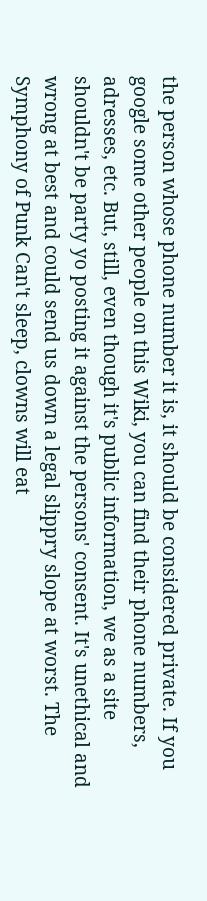the person whose phone number it is, it should be considered private. If you google some other people on this Wiki, you can find their phone numbers, adresses, etc. But, still, even though it's public information, we as a site shouldn't be party yo posting it against the persons' consent. It's unethical and wrong at best and could send us down a legal slippry slope at worst. The Symphony of Punk Can't sleep, clowns will eat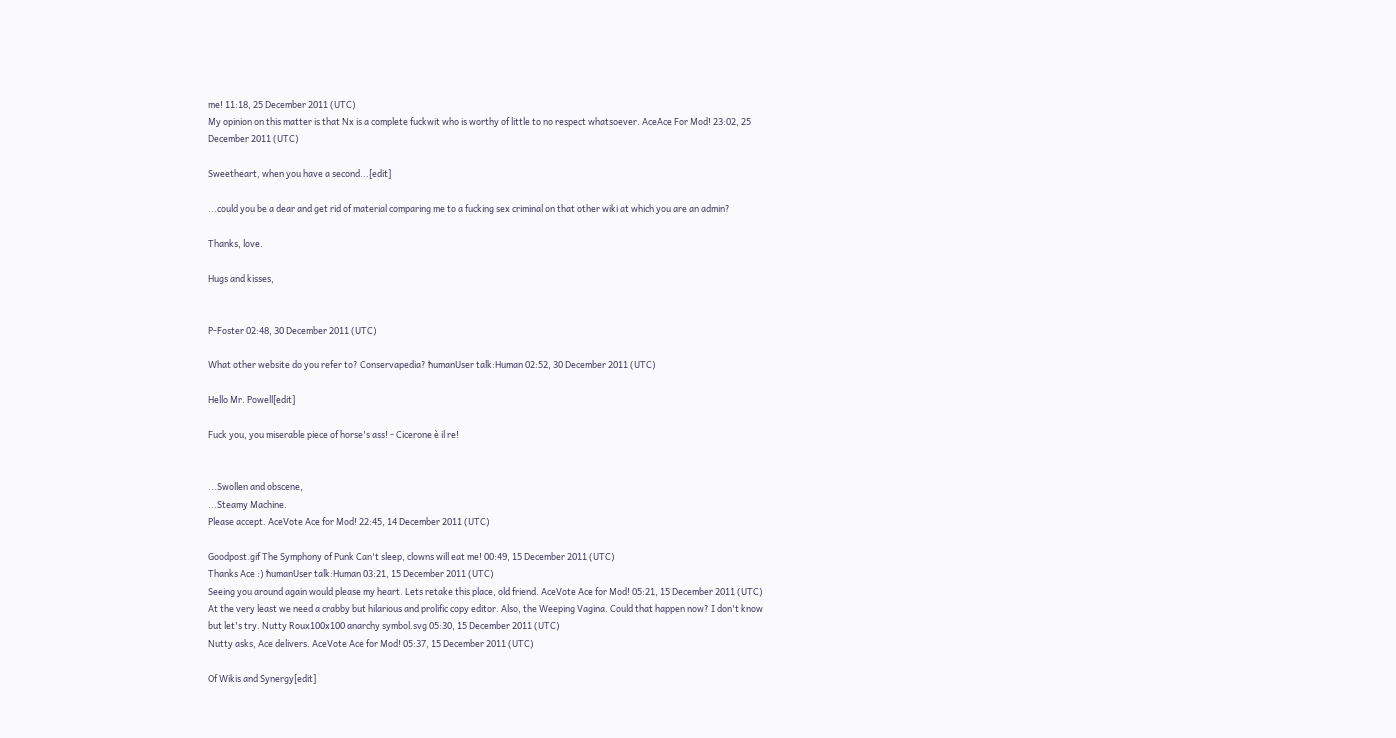me! 11:18, 25 December 2011 (UTC)
My opinion on this matter is that Nx is a complete fuckwit who is worthy of little to no respect whatsoever. AceAce For Mod! 23:02, 25 December 2011 (UTC)

Sweetheart, when you have a second...[edit]

...could you be a dear and get rid of material comparing me to a fucking sex criminal on that other wiki at which you are an admin?

Thanks, love.

Hugs and kisses,


P-Foster 02:48, 30 December 2011 (UTC)

What other website do you refer to? Conservapedia? ħumanUser talk:Human 02:52, 30 December 2011 (UTC)

Hello Mr. Powell[edit]

Fuck you, you miserable piece of horse's ass! - Cicerone è il re!


...Swollen and obscene,
...Steamy Machine.
Please accept. AceVote Ace for Mod! 22:45, 14 December 2011 (UTC)

Goodpost.gif The Symphony of Punk Can't sleep, clowns will eat me! 00:49, 15 December 2011 (UTC)
Thanks Ace :) ħumanUser talk:Human 03:21, 15 December 2011 (UTC)
Seeing you around again would please my heart. Lets retake this place, old friend. AceVote Ace for Mod! 05:21, 15 December 2011 (UTC)
At the very least we need a crabby but hilarious and prolific copy editor. Also, the Weeping Vagina. Could that happen now? I don't know but let's try. Nutty Roux100x100 anarchy symbol.svg 05:30, 15 December 2011 (UTC)
Nutty asks, Ace delivers. AceVote Ace for Mod! 05:37, 15 December 2011 (UTC)

Of Wikis and Synergy[edit]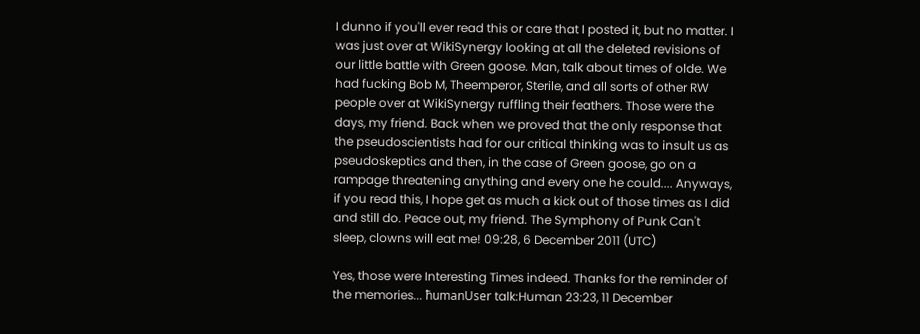I dunno if you'll ever read this or care that I posted it, but no matter. I was just over at WikiSynergy looking at all the deleted revisions of our little battle with Green goose. Man, talk about times of olde. We had fucking Bob M, Theemperor, Sterile, and all sorts of other RW people over at WikiSynergy ruffling their feathers. Those were the days, my friend. Back when we proved that the only response that the pseudoscientists had for our critical thinking was to insult us as pseudoskeptics and then, in the case of Green goose, go on a rampage threatening anything and every one he could.... Anyways, if you read this, I hope get as much a kick out of those times as I did and still do. Peace out, my friend. The Symphony of Punk Can't sleep, clowns will eat me! 09:28, 6 December 2011 (UTC)

Yes, those were Interesting Times indeed. Thanks for the reminder of the memories... ħumanUser talk:Human 23:23, 11 December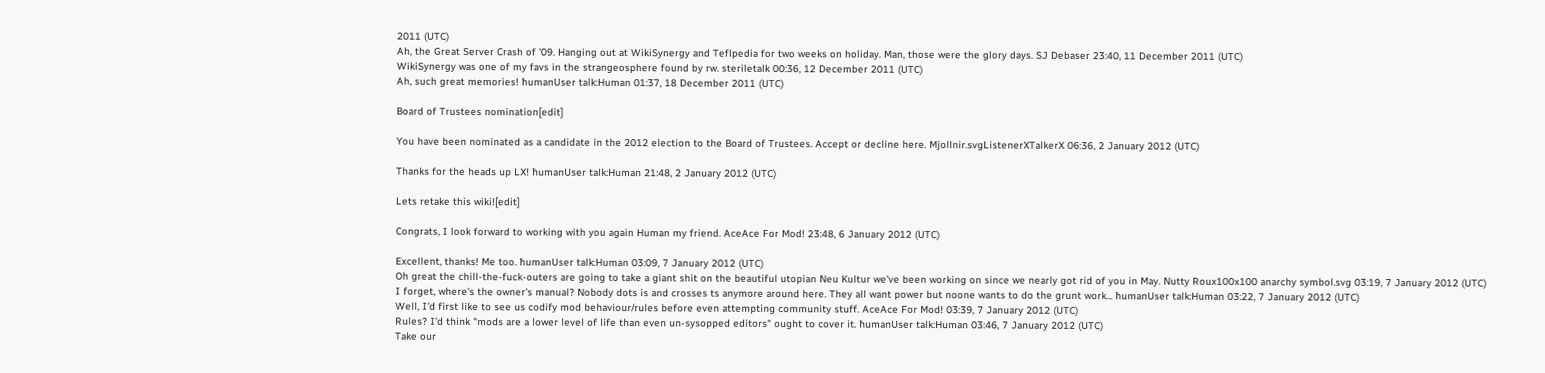2011 (UTC)
Ah, the Great Server Crash of '09. Hanging out at WikiSynergy and Teflpedia for two weeks on holiday. Man, those were the glory days. SJ Debaser 23:40, 11 December 2011 (UTC)
WikiSynergy was one of my favs in the strangeosphere found by rw. steriletalk 00:36, 12 December 2011 (UTC)
Ah, such great memories! ħumanUser talk:Human 01:37, 18 December 2011 (UTC)

Board of Trustees nomination[edit]

You have been nominated as a candidate in the 2012 election to the Board of Trustees. Accept or decline here. Mjollnir.svgListenerXTalkerX 06:36, 2 January 2012 (UTC)

Thanks for the heads up LX! ħumanUser talk:Human 21:48, 2 January 2012 (UTC)

Lets retake this wiki![edit]

Congrats, I look forward to working with you again Human my friend. AceAce For Mod! 23:48, 6 January 2012 (UTC)

Excellent, thanks! Me too. ħumanUser talk:Human 03:09, 7 January 2012 (UTC)
Oh great the chill-the-fuck-outers are going to take a giant shit on the beautiful utopian Neu Kultur we've been working on since we nearly got rid of you in May. Nutty Roux100x100 anarchy symbol.svg 03:19, 7 January 2012 (UTC)
I forget, where's the owner's manual? Nobody dots is and crosses ts anymore around here. They all want power but noone wants to do the grunt work... ħumanUser talk:Human 03:22, 7 January 2012 (UTC)
Well, I'd first like to see us codify mod behaviour/rules before even attempting community stuff. AceAce For Mod! 03:39, 7 January 2012 (UTC)
Rules? I'd think "mods are a lower level of life than even un-sysopped editors" ought to cover it. ħumanUser talk:Human 03:46, 7 January 2012 (UTC)
Take our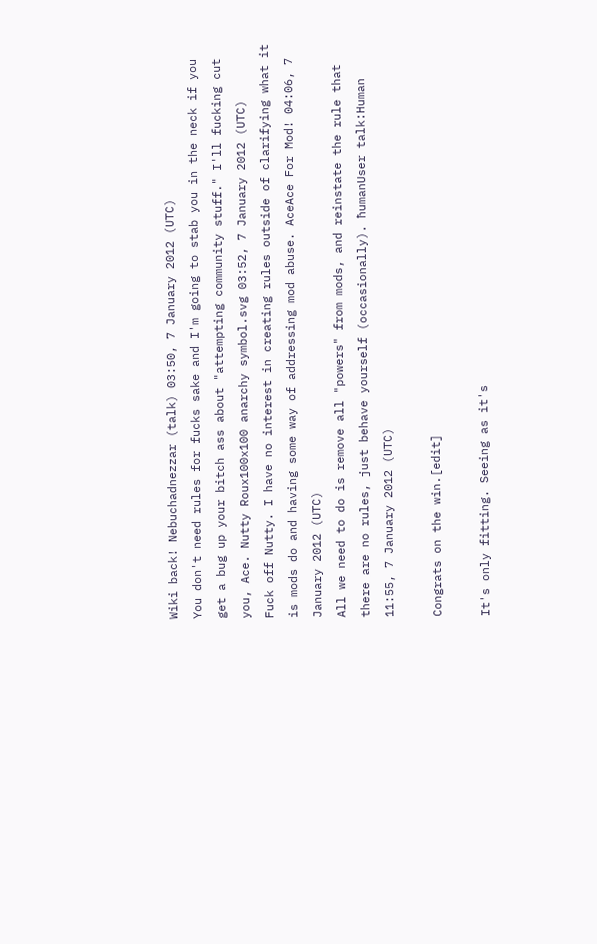Wiki back! Nebuchadnezzar (talk) 03:50, 7 January 2012 (UTC)
You don't need rules for fucks sake and I'm going to stab you in the neck if you get a bug up your bitch ass about "attempting community stuff." I'll fucking cut you, Ace. Nutty Roux100x100 anarchy symbol.svg 03:52, 7 January 2012 (UTC)
Fuck off Nutty. I have no interest in creating rules outside of clarifying what it is mods do and having some way of addressing mod abuse. AceAce For Mod! 04:06, 7 January 2012 (UTC)
All we need to do is remove all "powers" from mods, and reinstate the rule that there are no rules, just behave yourself (occasionally). ħumanUser talk:Human 11:55, 7 January 2012 (UTC)

Congrats on the win.[edit]

It's only fitting. Seeing as it's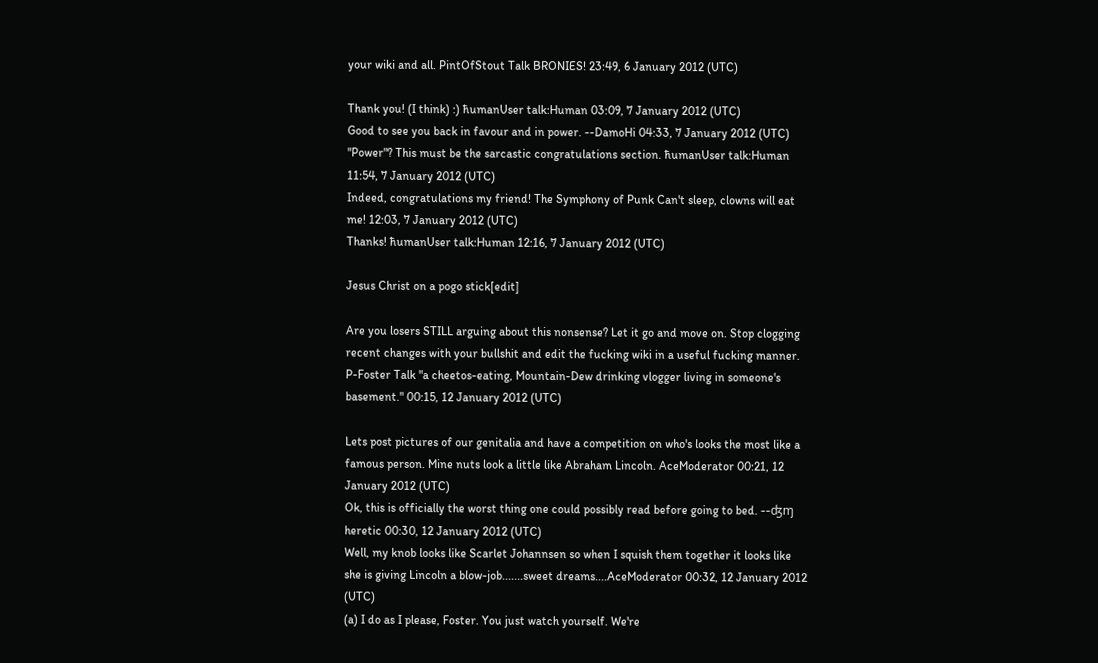your wiki and all. PintOfStout Talk BRONIES! 23:49, 6 January 2012 (UTC)

Thank you! (I think) :) ħumanUser talk:Human 03:09, 7 January 2012 (UTC)
Good to see you back in favour and in power. --DamoHi 04:33, 7 January 2012 (UTC)
"Power"? This must be the sarcastic congratulations section. ħumanUser talk:Human 11:54, 7 January 2012 (UTC)
Indeed, congratulations my friend! The Symphony of Punk Can't sleep, clowns will eat me! 12:03, 7 January 2012 (UTC)
Thanks! ħumanUser talk:Human 12:16, 7 January 2012 (UTC)

Jesus Christ on a pogo stick[edit]

Are you losers STILL arguing about this nonsense? Let it go and move on. Stop clogging recent changes with your bullshit and edit the fucking wiki in a useful fucking manner. P-Foster Talk "a cheetos-eating, Mountain-Dew drinking vlogger living in someone's basement." 00:15, 12 January 2012 (UTC)

Lets post pictures of our genitalia and have a competition on who's looks the most like a famous person. Mine nuts look a little like Abraham Lincoln. AceModerator 00:21, 12 January 2012 (UTC)
Ok, this is officially the worst thing one could possibly read before going to bed. --ʤɱ heretic 00:30, 12 January 2012 (UTC)
Well, my knob looks like Scarlet Johannsen so when I squish them together it looks like she is giving Lincoln a blow-job.......sweet dreams....AceModerator 00:32, 12 January 2012 (UTC)
(a) I do as I please, Foster. You just watch yourself. We're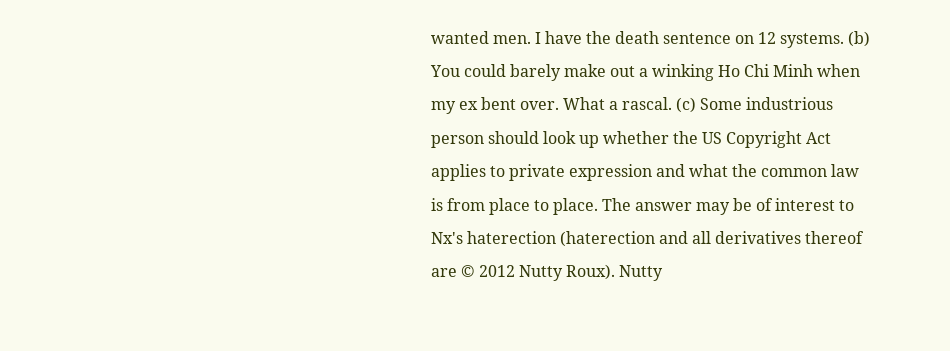wanted men. I have the death sentence on 12 systems. (b) You could barely make out a winking Ho Chi Minh when my ex bent over. What a rascal. (c) Some industrious person should look up whether the US Copyright Act applies to private expression and what the common law is from place to place. The answer may be of interest to Nx's haterection (haterection and all derivatives thereof are © 2012 Nutty Roux). Nutty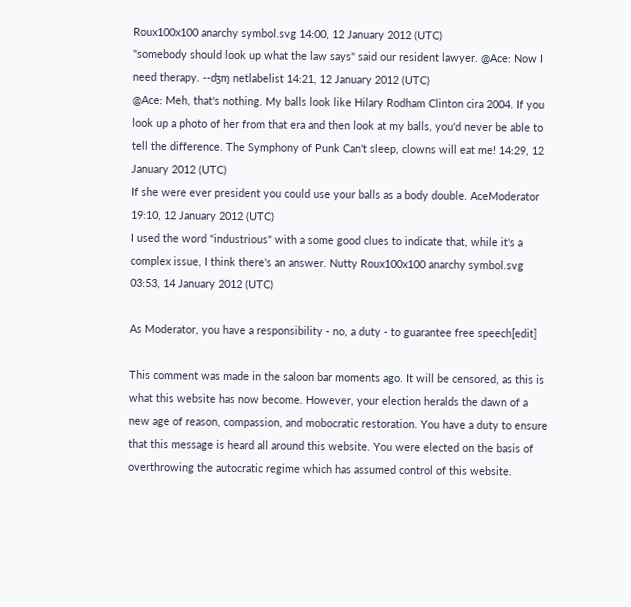Roux100x100 anarchy symbol.svg 14:00, 12 January 2012 (UTC)
"somebody should look up what the law says" said our resident lawyer. @Ace: Now I need therapy. --ʤɱ netlabelist 14:21, 12 January 2012 (UTC)
@Ace: Meh, that's nothing. My balls look like Hilary Rodham Clinton cira 2004. If you look up a photo of her from that era and then look at my balls, you'd never be able to tell the difference. The Symphony of Punk Can't sleep, clowns will eat me! 14:29, 12 January 2012 (UTC)
If she were ever president you could use your balls as a body double. AceModerator 19:10, 12 January 2012 (UTC)
I used the word "industrious" with a some good clues to indicate that, while it's a complex issue, I think there's an answer. Nutty Roux100x100 anarchy symbol.svg 03:53, 14 January 2012 (UTC)

As Moderator, you have a responsibility - no, a duty - to guarantee free speech[edit]

This comment was made in the saloon bar moments ago. It will be censored, as this is what this website has now become. However, your election heralds the dawn of a new age of reason, compassion, and mobocratic restoration. You have a duty to ensure that this message is heard all around this website. You were elected on the basis of overthrowing the autocratic regime which has assumed control of this website.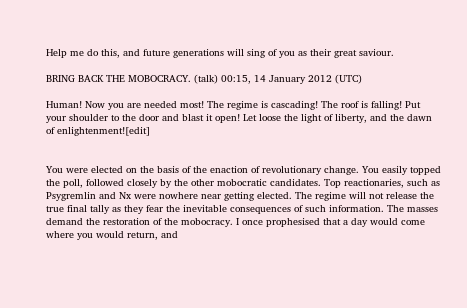Help me do this, and future generations will sing of you as their great saviour.

BRING BACK THE MOBOCRACY. (talk) 00:15, 14 January 2012 (UTC)

Human! Now you are needed most! The regime is cascading! The roof is falling! Put your shoulder to the door and blast it open! Let loose the light of liberty, and the dawn of enlightenment![edit]


You were elected on the basis of the enaction of revolutionary change. You easily topped the poll, followed closely by the other mobocratic candidates. Top reactionaries, such as Psygremlin and Nx were nowhere near getting elected. The regime will not release the true final tally as they fear the inevitable consequences of such information. The masses demand the restoration of the mobocracy. I once prophesised that a day would come where you would return, and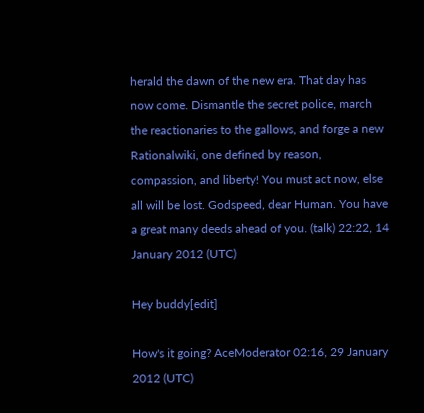herald the dawn of the new era. That day has now come. Dismantle the secret police, march the reactionaries to the gallows, and forge a new Rationalwiki, one defined by reason, compassion, and liberty! You must act now, else all will be lost. Godspeed, dear Human. You have a great many deeds ahead of you. (talk) 22:22, 14 January 2012 (UTC)

Hey buddy[edit]

How's it going? AceModerator 02:16, 29 January 2012 (UTC)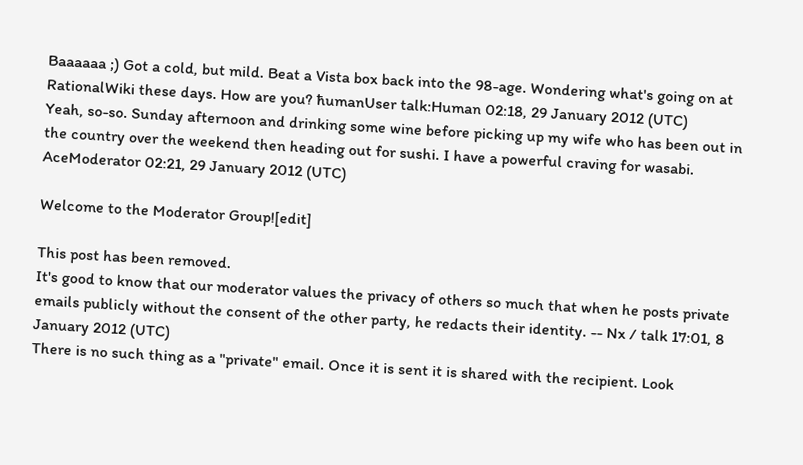Baaaaaa ;) Got a cold, but mild. Beat a Vista box back into the 98-age. Wondering what's going on at RationalWiki these days. How are you? ħumanUser talk:Human 02:18, 29 January 2012 (UTC)
Yeah, so-so. Sunday afternoon and drinking some wine before picking up my wife who has been out in the country over the weekend then heading out for sushi. I have a powerful craving for wasabi. AceModerator 02:21, 29 January 2012 (UTC)

Welcome to the Moderator Group![edit]

This post has been removed.
It's good to know that our moderator values the privacy of others so much that when he posts private emails publicly without the consent of the other party, he redacts their identity. -- Nx / talk 17:01, 8 January 2012 (UTC)
There is no such thing as a "private" email. Once it is sent it is shared with the recipient. Look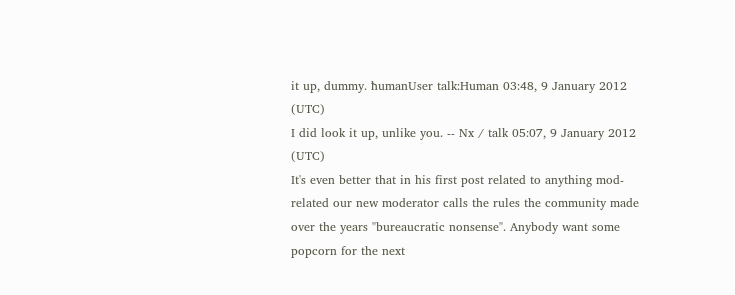it up, dummy. ħumanUser talk:Human 03:48, 9 January 2012 (UTC)
I did look it up, unlike you. -- Nx / talk 05:07, 9 January 2012 (UTC)
It's even better that in his first post related to anything mod-related our new moderator calls the rules the community made over the years "bureaucratic nonsense". Anybody want some popcorn for the next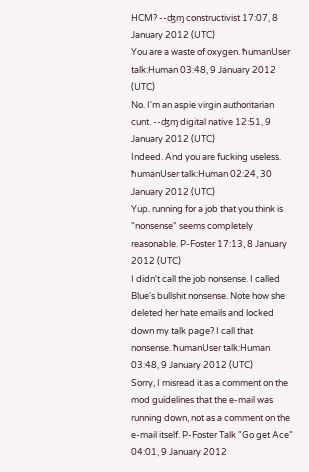HCM? --ʤɱ constructivist 17:07, 8 January 2012 (UTC)
You are a waste of oxygen. ħumanUser talk:Human 03:48, 9 January 2012 (UTC)
No. I'm an aspie virgin authoritarian cunt. --ʤɱ digital native 12:51, 9 January 2012 (UTC)
Indeed. And you are fucking useless. ħumanUser talk:Human 02:24, 30 January 2012 (UTC)
Yup. running for a job that you think is "nonsense" seems completely reasonable. P-Foster 17:13, 8 January 2012 (UTC)
I didn't call the job nonsense. I called Blue's bullshit nonsense. Note how she deleted her hate emails and locked down my talk page? I call that nonsense. ħumanUser talk:Human 03:48, 9 January 2012 (UTC)
Sorry, I misread it as a comment on the mod guidelines that the e-mail was running down, not as a comment on the e-mail itself. P-Foster Talk "Go get Ace" 04:01, 9 January 2012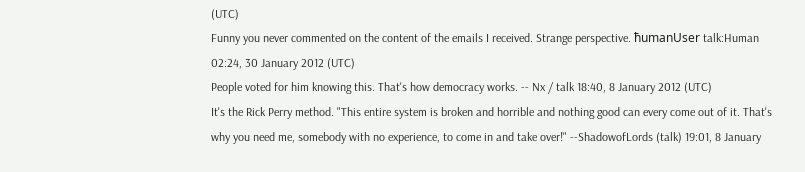(UTC)
Funny you never commented on the content of the emails I received. Strange perspective. ħumanUser talk:Human 02:24, 30 January 2012 (UTC)
People voted for him knowing this. That's how democracy works. -- Nx / talk 18:40, 8 January 2012 (UTC)
It's the Rick Perry method. "This entire system is broken and horrible and nothing good can every come out of it. That's why you need me, somebody with no experience, to come in and take over!" --ShadowofLords (talk) 19:01, 8 January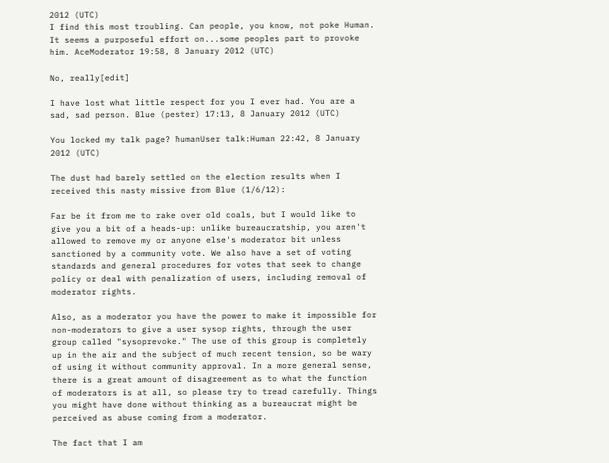2012 (UTC)
I find this most troubling. Can people, you know, not poke Human. It seems a purposeful effort on...some peoples part to provoke him. AceModerator 19:58, 8 January 2012 (UTC)

No, really[edit]

I have lost what little respect for you I ever had. You are a sad, sad person. Blue (pester) 17:13, 8 January 2012 (UTC)

You locked my talk page? ħumanUser talk:Human 22:42, 8 January 2012 (UTC)

The dust had barely settled on the election results when I received this nasty missive from Blue (1/6/12):

Far be it from me to rake over old coals, but I would like to give you a bit of a heads-up: unlike bureaucratship, you aren't allowed to remove my or anyone else's moderator bit unless sanctioned by a community vote. We also have a set of voting standards and general procedures for votes that seek to change policy or deal with penalization of users, including removal of moderator rights.

Also, as a moderator you have the power to make it impossible for non-moderators to give a user sysop rights, through the user group called "sysoprevoke." The use of this group is completely up in the air and the subject of much recent tension, so be wary of using it without community approval. In a more general sense, there is a great amount of disagreement as to what the function of moderators is at all, so please try to tread carefully. Things you might have done without thinking as a bureaucrat might be perceived as abuse coming from a moderator.

The fact that I am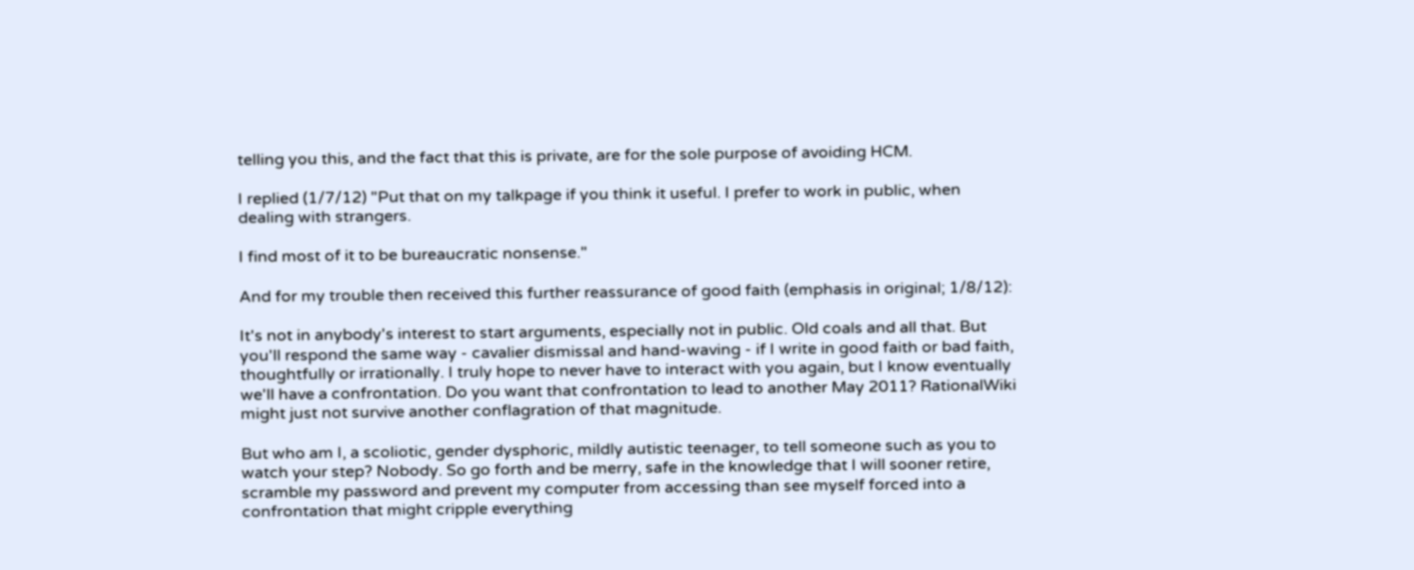telling you this, and the fact that this is private, are for the sole purpose of avoiding HCM.

I replied (1/7/12) "Put that on my talkpage if you think it useful. I prefer to work in public, when dealing with strangers.

I find most of it to be bureaucratic nonsense."

And for my trouble then received this further reassurance of good faith (emphasis in original; 1/8/12):

It's not in anybody's interest to start arguments, especially not in public. Old coals and all that. But you'll respond the same way - cavalier dismissal and hand-waving - if I write in good faith or bad faith, thoughtfully or irrationally. I truly hope to never have to interact with you again, but I know eventually we'll have a confrontation. Do you want that confrontation to lead to another May 2011? RationalWiki might just not survive another conflagration of that magnitude.

But who am I, a scoliotic, gender dysphoric, mildly autistic teenager, to tell someone such as you to watch your step? Nobody. So go forth and be merry, safe in the knowledge that I will sooner retire, scramble my password and prevent my computer from accessing than see myself forced into a confrontation that might cripple everything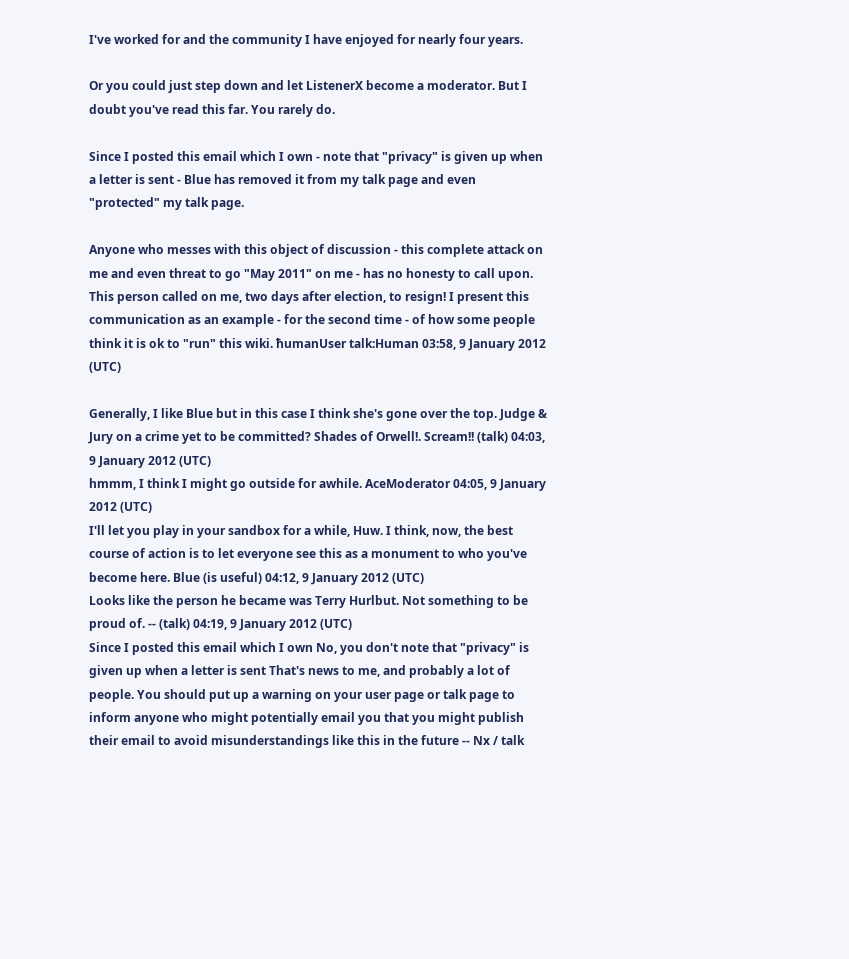I've worked for and the community I have enjoyed for nearly four years.

Or you could just step down and let ListenerX become a moderator. But I doubt you've read this far. You rarely do.

Since I posted this email which I own - note that "privacy" is given up when a letter is sent - Blue has removed it from my talk page and even "protected" my talk page.

Anyone who messes with this object of discussion - this complete attack on me and even threat to go "May 2011" on me - has no honesty to call upon. This person called on me, two days after election, to resign! I present this communication as an example - for the second time - of how some people think it is ok to "run" this wiki. ħumanUser talk:Human 03:58, 9 January 2012 (UTC)

Generally, I like Blue but in this case I think she's gone over the top. Judge & Jury on a crime yet to be committed? Shades of Orwell!. Scream!! (talk) 04:03, 9 January 2012 (UTC)
hmmm, I think I might go outside for awhile. AceModerator 04:05, 9 January 2012 (UTC)
I'll let you play in your sandbox for a while, Huw. I think, now, the best course of action is to let everyone see this as a monument to who you've become here. Blue (is useful) 04:12, 9 January 2012 (UTC)
Looks like the person he became was Terry Hurlbut. Not something to be proud of. -- (talk) 04:19, 9 January 2012 (UTC)
Since I posted this email which I own No, you don't note that "privacy" is given up when a letter is sent That's news to me, and probably a lot of people. You should put up a warning on your user page or talk page to inform anyone who might potentially email you that you might publish their email to avoid misunderstandings like this in the future -- Nx / talk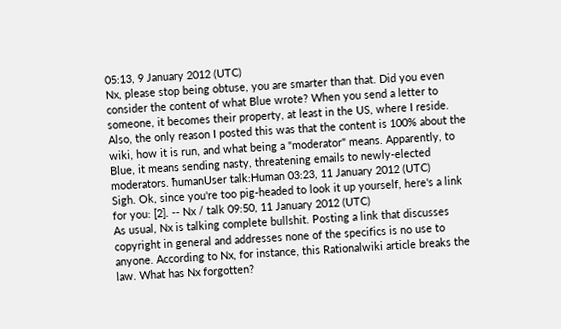05:13, 9 January 2012 (UTC)
Nx, please stop being obtuse, you are smarter than that. Did you even consider the content of what Blue wrote? When you send a letter to someone, it becomes their property, at least in the US, where I reside. Also, the only reason I posted this was that the content is 100% about the wiki, how it is run, and what being a "moderator" means. Apparently, to Blue, it means sending nasty, threatening emails to newly-elected moderators. ħumanUser talk:Human 03:23, 11 January 2012 (UTC)
Sigh. Ok, since you're too pig-headed to look it up yourself, here's a link for you: [2]. -- Nx / talk 09:50, 11 January 2012 (UTC)
As usual, Nx is talking complete bullshit. Posting a link that discusses copyright in general and addresses none of the specifics is no use to anyone. According to Nx, for instance, this Rationalwiki article breaks the law. What has Nx forgotten?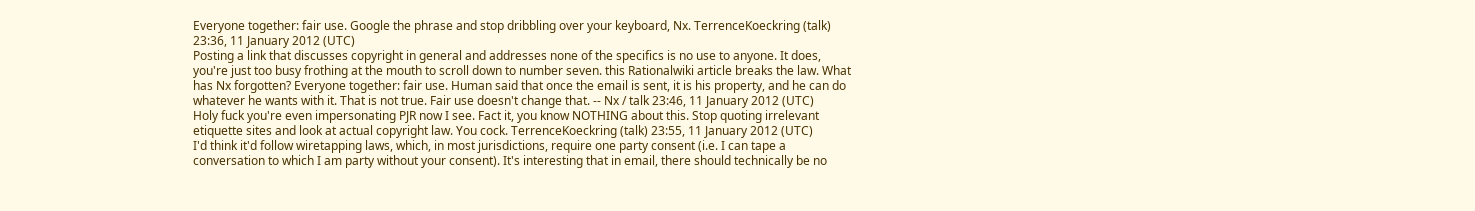Everyone together: fair use. Google the phrase and stop dribbling over your keyboard, Nx. TerrenceKoeckring (talk) 23:36, 11 January 2012 (UTC)
Posting a link that discusses copyright in general and addresses none of the specifics is no use to anyone. It does, you're just too busy frothing at the mouth to scroll down to number seven. this Rationalwiki article breaks the law. What has Nx forgotten? Everyone together: fair use. Human said that once the email is sent, it is his property, and he can do whatever he wants with it. That is not true. Fair use doesn't change that. -- Nx / talk 23:46, 11 January 2012 (UTC)
Holy fuck you're even impersonating PJR now I see. Fact it, you know NOTHING about this. Stop quoting irrelevant etiquette sites and look at actual copyright law. You cock. TerrenceKoeckring (talk) 23:55, 11 January 2012 (UTC)
I'd think it'd follow wiretapping laws, which, in most jurisdictions, require one party consent (i.e. I can tape a conversation to which I am party without your consent). It's interesting that in email, there should technically be no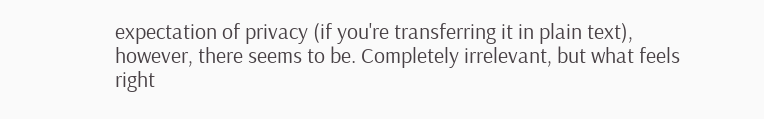expectation of privacy (if you're transferring it in plain text), however, there seems to be. Completely irrelevant, but what feels right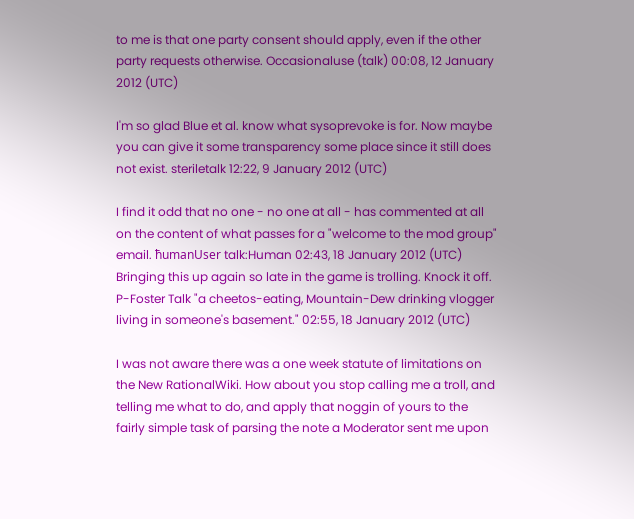to me is that one party consent should apply, even if the other party requests otherwise. Occasionaluse (talk) 00:08, 12 January 2012 (UTC)

I'm so glad Blue et al. know what sysoprevoke is for. Now maybe you can give it some transparency some place since it still does not exist. steriletalk 12:22, 9 January 2012 (UTC)

I find it odd that no one - no one at all - has commented at all on the content of what passes for a "welcome to the mod group" email. ħumanUser talk:Human 02:43, 18 January 2012 (UTC)
Bringing this up again so late in the game is trolling. Knock it off. P-Foster Talk "a cheetos-eating, Mountain-Dew drinking vlogger living in someone's basement." 02:55, 18 January 2012 (UTC)

I was not aware there was a one week statute of limitations on the New RationalWiki. How about you stop calling me a troll, and telling me what to do, and apply that noggin of yours to the fairly simple task of parsing the note a Moderator sent me upon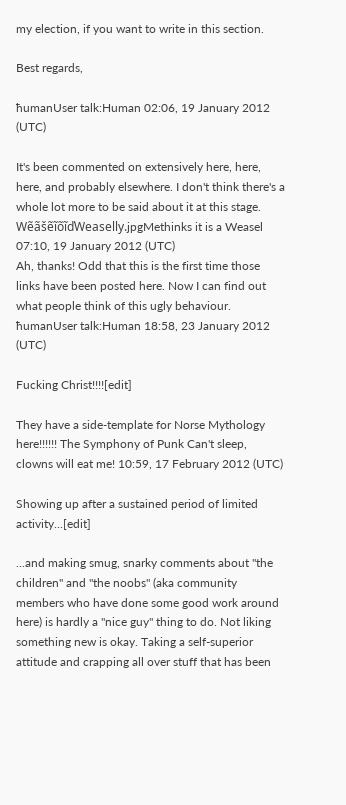my election, if you want to write in this section.

Best regards,

ħumanUser talk:Human 02:06, 19 January 2012 (UTC)

It's been commented on extensively here, here, here, and probably elsewhere. I don't think there's a whole lot more to be said about it at this stage. WẽãšẽĩõĩďWeaselly.jpgMethinks it is a Weasel 07:10, 19 January 2012 (UTC)
Ah, thanks! Odd that this is the first time those links have been posted here. Now I can find out what people think of this ugly behaviour. ħumanUser talk:Human 18:58, 23 January 2012 (UTC)

Fucking Christ!!!![edit]

They have a side-template for Norse Mythology here!!!!!! The Symphony of Punk Can't sleep, clowns will eat me! 10:59, 17 February 2012 (UTC)

Showing up after a sustained period of limited activity...[edit]

...and making smug, snarky comments about "the children" and "the noobs" (aka community members who have done some good work around here) is hardly a "nice guy" thing to do. Not liking something new is okay. Taking a self-superior attitude and crapping all over stuff that has been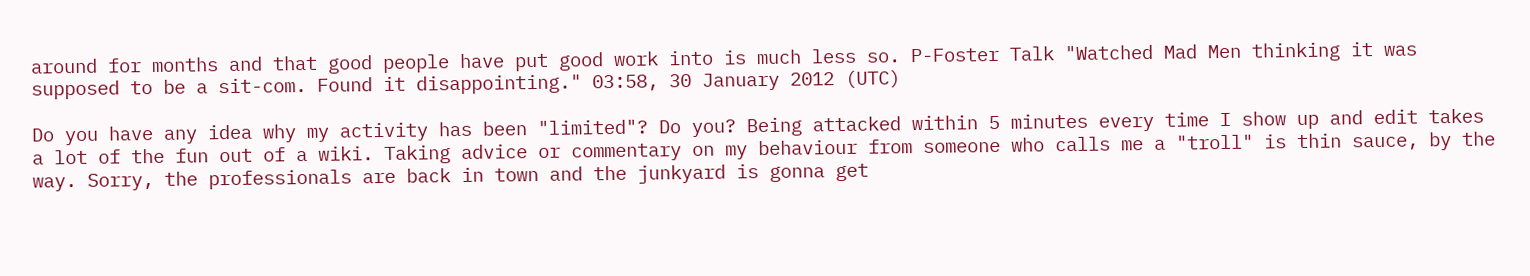around for months and that good people have put good work into is much less so. P-Foster Talk "Watched Mad Men thinking it was supposed to be a sit-com. Found it disappointing." 03:58, 30 January 2012 (UTC)

Do you have any idea why my activity has been "limited"? Do you? Being attacked within 5 minutes every time I show up and edit takes a lot of the fun out of a wiki. Taking advice or commentary on my behaviour from someone who calls me a "troll" is thin sauce, by the way. Sorry, the professionals are back in town and the junkyard is gonna get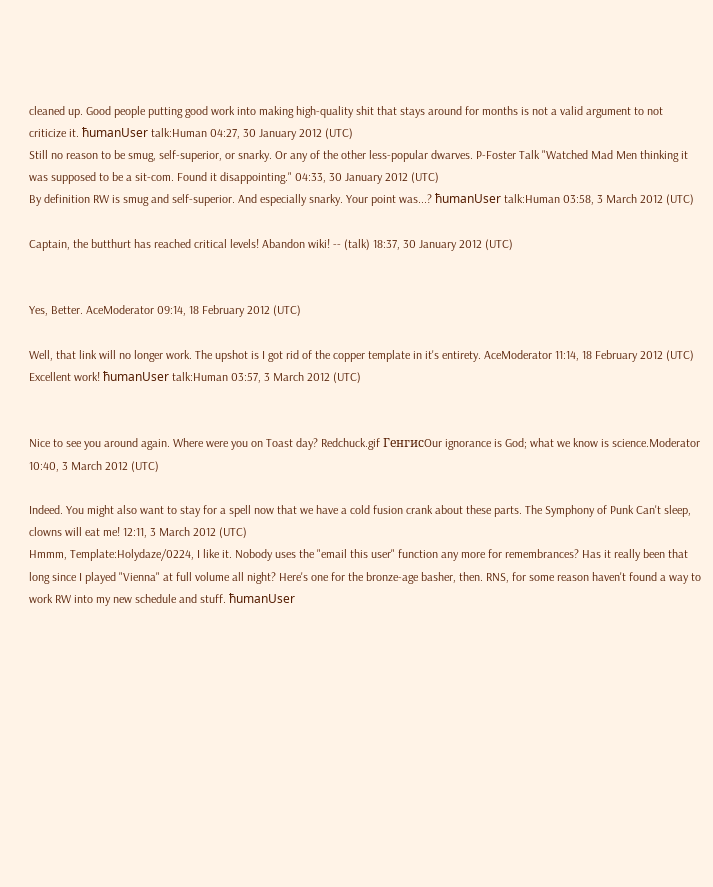cleaned up. Good people putting good work into making high-quality shit that stays around for months is not a valid argument to not criticize it. ħumanUser talk:Human 04:27, 30 January 2012 (UTC)
Still no reason to be smug, self-superior, or snarky. Or any of the other less-popular dwarves. P-Foster Talk "Watched Mad Men thinking it was supposed to be a sit-com. Found it disappointing." 04:33, 30 January 2012 (UTC)
By definition RW is smug and self-superior. And especially snarky. Your point was...? ħumanUser talk:Human 03:58, 3 March 2012 (UTC)

Captain, the butthurt has reached critical levels! Abandon wiki! -- (talk) 18:37, 30 January 2012 (UTC)


Yes, Better. AceModerator 09:14, 18 February 2012 (UTC)

Well, that link will no longer work. The upshot is I got rid of the copper template in it's entirety. AceModerator 11:14, 18 February 2012 (UTC)
Excellent work! ħumanUser talk:Human 03:57, 3 March 2012 (UTC)


Nice to see you around again. Where were you on Toast day? Redchuck.gif ГенгисOur ignorance is God; what we know is science.Moderator 10:40, 3 March 2012 (UTC)

Indeed. You might also want to stay for a spell now that we have a cold fusion crank about these parts. The Symphony of Punk Can't sleep, clowns will eat me! 12:11, 3 March 2012 (UTC)
Hmmm, Template:Holydaze/0224, I like it. Nobody uses the "email this user" function any more for remembrances? Has it really been that long since I played "Vienna" at full volume all night? Here's one for the bronze-age basher, then. RNS, for some reason haven't found a way to work RW into my new schedule and stuff. ħumanUser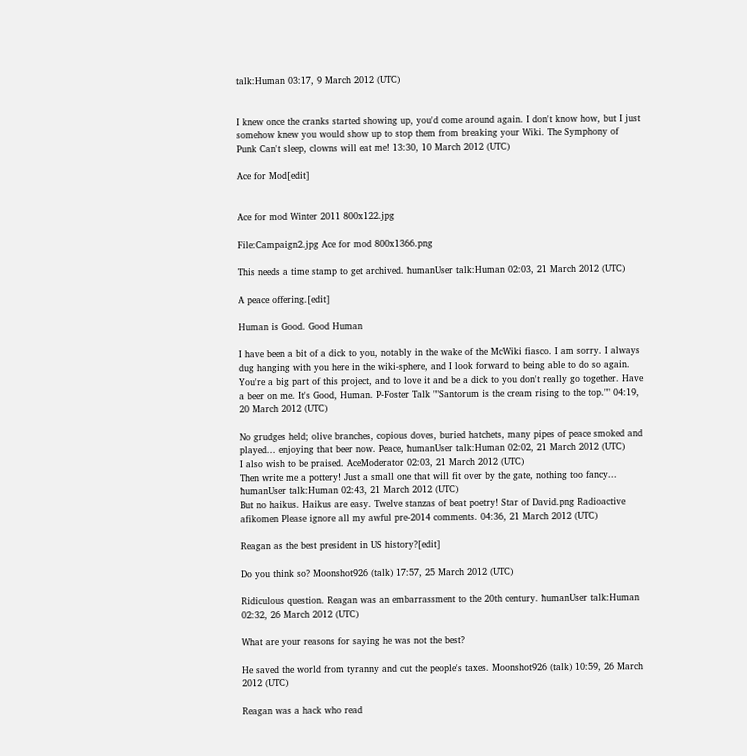talk:Human 03:17, 9 March 2012 (UTC)


I knew once the cranks started showing up, you'd come around again. I don't know how, but I just somehow knew you would show up to stop them from breaking your Wiki. The Symphony of Punk Can't sleep, clowns will eat me! 13:30, 10 March 2012 (UTC)

Ace for Mod[edit]


Ace for mod Winter 2011 800x122.jpg

File:Campaign2.jpg Ace for mod 800x1366.png

This needs a time stamp to get archived. ħumanUser talk:Human 02:03, 21 March 2012 (UTC)

A peace offering.[edit]

Human is Good. Good Human

I have been a bit of a dick to you, notably in the wake of the McWiki fiasco. I am sorry. I always dug hanging with you here in the wiki-sphere, and I look forward to being able to do so again. You're a big part of this project, and to love it and be a dick to you don't really go together. Have a beer on me. It's Good, Human. P-Foster Talk ""Santorum is the cream rising to the top."" 04:19, 20 March 2012 (UTC)

No grudges held; olive branches, copious doves, buried hatchets, many pipes of peace smoked and played... enjoying that beer now. Peace, ħumanUser talk:Human 02:02, 21 March 2012 (UTC)
I also wish to be praised. AceModerator 02:03, 21 March 2012 (UTC)
Then write me a pottery! Just a small one that will fit over by the gate, nothing too fancy... ħumanUser talk:Human 02:43, 21 March 2012 (UTC)
But no haikus. Haikus are easy. Twelve stanzas of beat poetry! Star of David.png Radioactive afikomen Please ignore all my awful pre-2014 comments. 04:36, 21 March 2012 (UTC)

Reagan as the best president in US history?[edit]

Do you think so? Moonshot926 (talk) 17:57, 25 March 2012 (UTC)

Ridiculous question. Reagan was an embarrassment to the 20th century. ħumanUser talk:Human 02:32, 26 March 2012 (UTC)

What are your reasons for saying he was not the best?

He saved the world from tyranny and cut the people's taxes. Moonshot926 (talk) 10:59, 26 March 2012 (UTC)

Reagan was a hack who read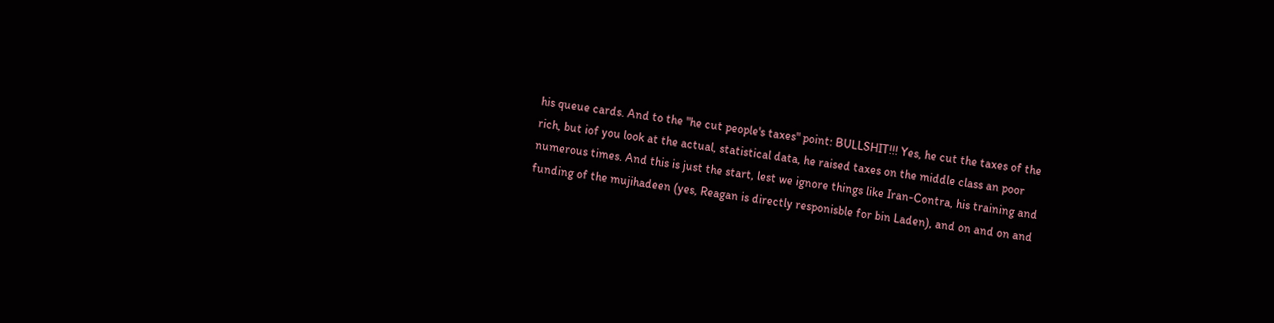his queue cards. And to the "he cut people's taxes" point: BULLSHIT!!! Yes, he cut the taxes of the rich, but iof you look at the actual, statistical data, he raised taxes on the middle class an poor numerous times. And this is just the start, lest we ignore things like Iran-Contra, his training and funding of the mujihadeen (yes, Reagan is directly responisble for bin Laden), and on and on and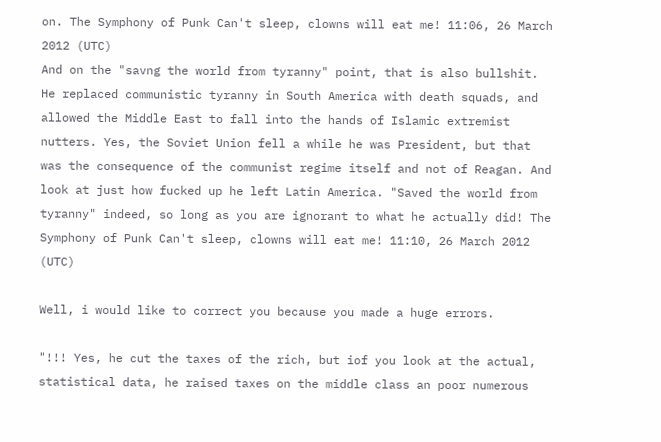on. The Symphony of Punk Can't sleep, clowns will eat me! 11:06, 26 March 2012 (UTC)
And on the "savng the world from tyranny" point, that is also bullshit. He replaced communistic tyranny in South America with death squads, and allowed the Middle East to fall into the hands of Islamic extremist nutters. Yes, the Soviet Union fell a while he was President, but that was the consequence of the communist regime itself and not of Reagan. And look at just how fucked up he left Latin America. "Saved the world from tyranny" indeed, so long as you are ignorant to what he actually did! The Symphony of Punk Can't sleep, clowns will eat me! 11:10, 26 March 2012 (UTC)

Well, i would like to correct you because you made a huge errors.

"!!! Yes, he cut the taxes of the rich, but iof you look at the actual, statistical data, he raised taxes on the middle class an poor numerous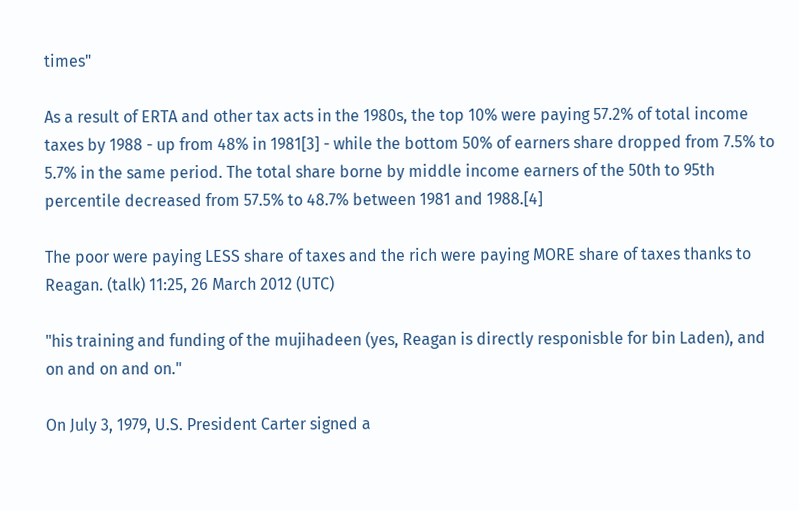times"

As a result of ERTA and other tax acts in the 1980s, the top 10% were paying 57.2% of total income taxes by 1988 - up from 48% in 1981[3] - while the bottom 50% of earners share dropped from 7.5% to 5.7% in the same period. The total share borne by middle income earners of the 50th to 95th percentile decreased from 57.5% to 48.7% between 1981 and 1988.[4]

The poor were paying LESS share of taxes and the rich were paying MORE share of taxes thanks to Reagan. (talk) 11:25, 26 March 2012 (UTC)

"his training and funding of the mujihadeen (yes, Reagan is directly responisble for bin Laden), and on and on and on."

On July 3, 1979, U.S. President Carter signed a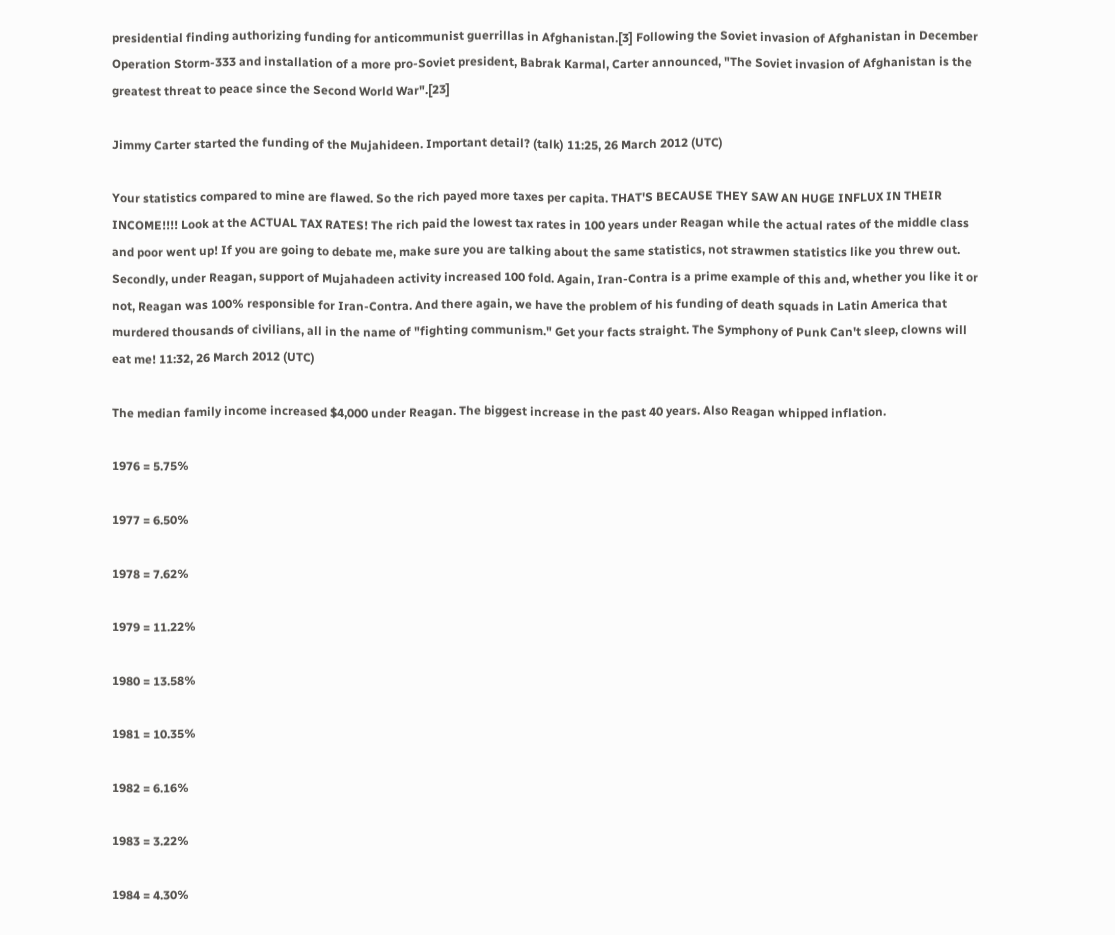presidential finding authorizing funding for anticommunist guerrillas in Afghanistan.[3] Following the Soviet invasion of Afghanistan in December Operation Storm-333 and installation of a more pro-Soviet president, Babrak Karmal, Carter announced, "The Soviet invasion of Afghanistan is the greatest threat to peace since the Second World War".[23]

Jimmy Carter started the funding of the Mujahideen. Important detail? (talk) 11:25, 26 March 2012 (UTC)

Your statistics compared to mine are flawed. So the rich payed more taxes per capita. THAT'S BECAUSE THEY SAW AN HUGE INFLUX IN THEIR INCOME!!!! Look at the ACTUAL TAX RATES! The rich paid the lowest tax rates in 100 years under Reagan while the actual rates of the middle class and poor went up! If you are going to debate me, make sure you are talking about the same statistics, not strawmen statistics like you threw out. Secondly, under Reagan, support of Mujahadeen activity increased 100 fold. Again, Iran-Contra is a prime example of this and, whether you like it or not, Reagan was 100% responsible for Iran-Contra. And there again, we have the problem of his funding of death squads in Latin America that murdered thousands of civilians, all in the name of "fighting communism." Get your facts straight. The Symphony of Punk Can't sleep, clowns will eat me! 11:32, 26 March 2012 (UTC)

The median family income increased $4,000 under Reagan. The biggest increase in the past 40 years. Also Reagan whipped inflation.

1976 = 5.75%

1977 = 6.50%

1978 = 7.62%

1979 = 11.22%

1980 = 13.58%

1981 = 10.35%

1982 = 6.16%

1983 = 3.22%

1984 = 4.30%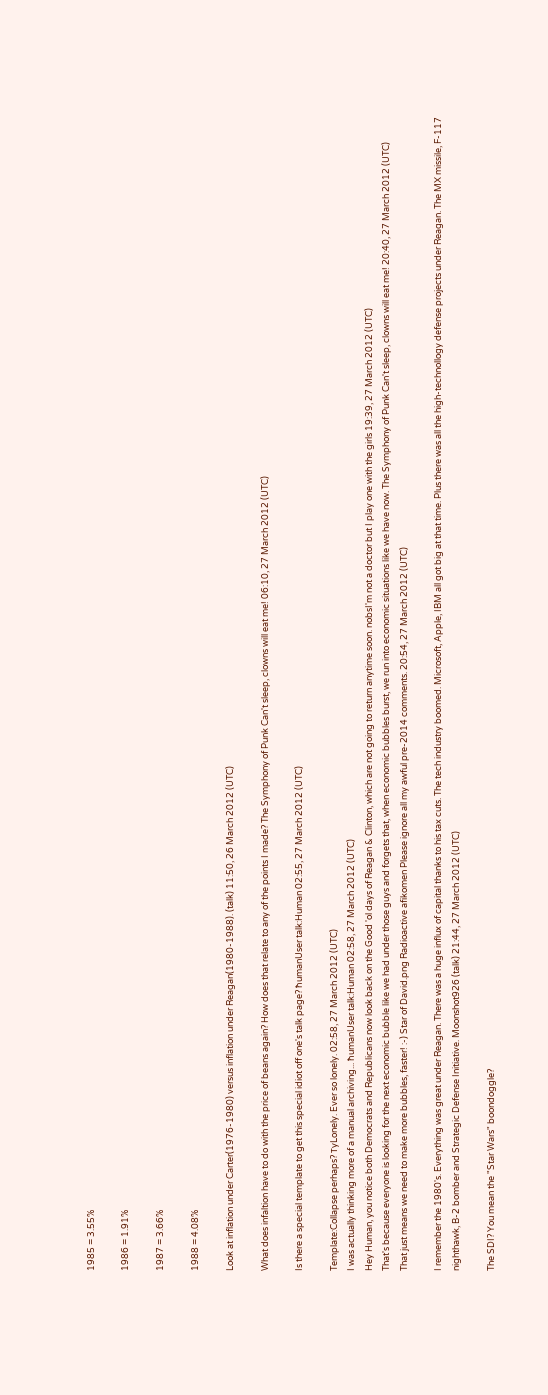1985 = 3.55%

1986 = 1.91%

1987 = 3.66%

1988 = 4.08%

Look at inflation under Carter(1976-1980) versus inflation under Reagan(1980-1988). (talk) 11:50, 26 March 2012 (UTC)

What does infaltion have to do with the price of beans again? How does that relate to any of the points I made? The Symphony of Punk Can't sleep, clowns will eat me! 06:10, 27 March 2012 (UTC)

Is there a special template to get this special idiot off one's talk page? ħumanUser talk:Human 02:55, 27 March 2012 (UTC)

Template:Collapse perhaps? ТyLonely. Ever so lonely. 02:58, 27 March 2012 (UTC)
I was actually thinking more of a manual archiving... ħumanUser talk:Human 02:58, 27 March 2012 (UTC)
Hey Human, you notice both Democrats and Republicans now look back on the Good 'ol days of Reagan & Clinton, which are not going to return anytime soon. nobsI'm not a doctor but I play one with the girls 19:39, 27 March 2012 (UTC)
That's because everyone is looking for the next economic bubble like we had under those guys and forgets that, when economic bubbles burst, we run into economic situations like we have now. The Symphony of Punk Can't sleep, clowns will eat me! 20:40, 27 March 2012 (UTC)
That just means we need to make more bubbles, faster! :-) Star of David.png Radioactive afikomen Please ignore all my awful pre-2014 comments. 20:54, 27 March 2012 (UTC)

I remember the 1980's. Everything was great under Reagan. There was a huge influx of capital thanks to his tax cuts. The tech industry boomed. Microsoft, Apple, IBM all got big at that time. Plus there was all the high-technollogy defense projects under Reagan. The MX missile, F-117 nighthawk, B-2 bomber and Strategic Defense Initiative. Moonshot926 (talk) 21:44, 27 March 2012 (UTC)

The SDI? You mean the "Star Wars" boondoggle?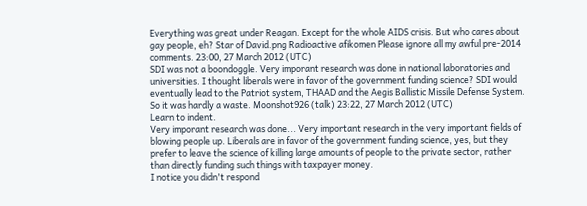Everything was great under Reagan. Except for the whole AIDS crisis. But who cares about gay people, eh? Star of David.png Radioactive afikomen Please ignore all my awful pre-2014 comments. 23:00, 27 March 2012 (UTC)
SDI was not a boondoggle. Very imporant research was done in national laboratories and universities. I thought liberals were in favor of the government funding science? SDI would eventually lead to the Patriot system, THAAD and the Aegis Ballistic Missile Defense System. So it was hardly a waste. Moonshot926 (talk) 23:22, 27 March 2012 (UTC)
Learn to indent.
Very imporant research was done... Very important research in the very important fields of blowing people up. Liberals are in favor of the government funding science, yes, but they prefer to leave the science of killing large amounts of people to the private sector, rather than directly funding such things with taxpayer money.
I notice you didn't respond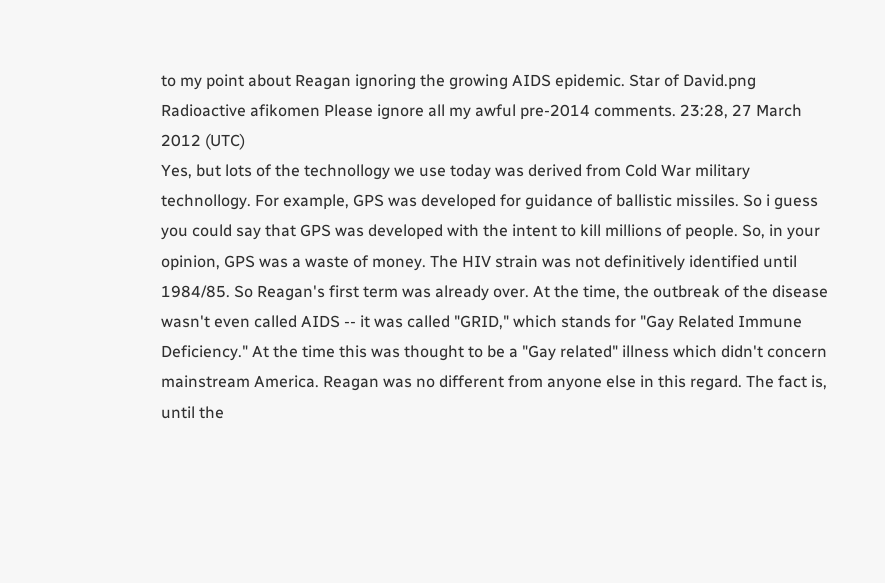to my point about Reagan ignoring the growing AIDS epidemic. Star of David.png Radioactive afikomen Please ignore all my awful pre-2014 comments. 23:28, 27 March 2012 (UTC)
Yes, but lots of the technollogy we use today was derived from Cold War military technollogy. For example, GPS was developed for guidance of ballistic missiles. So i guess you could say that GPS was developed with the intent to kill millions of people. So, in your opinion, GPS was a waste of money. The HIV strain was not definitively identified until 1984/85. So Reagan's first term was already over. At the time, the outbreak of the disease wasn't even called AIDS -- it was called "GRID," which stands for "Gay Related Immune Deficiency." At the time this was thought to be a "Gay related" illness which didn't concern mainstream America. Reagan was no different from anyone else in this regard. The fact is, until the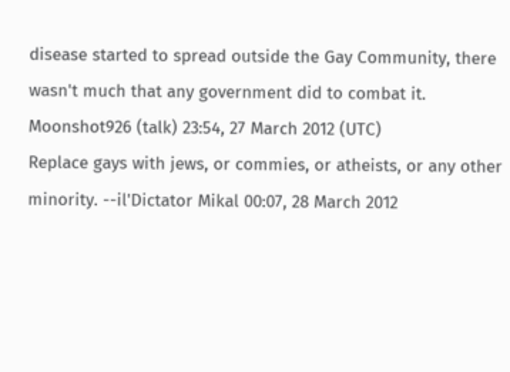disease started to spread outside the Gay Community, there wasn't much that any government did to combat it. Moonshot926 (talk) 23:54, 27 March 2012 (UTC)
Replace gays with jews, or commies, or atheists, or any other minority. --il'Dictator Mikal 00:07, 28 March 2012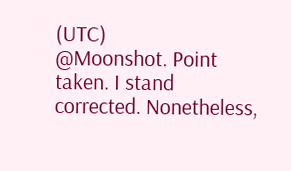(UTC)
@Moonshot. Point taken. I stand corrected. Nonetheless,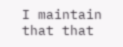I maintain that that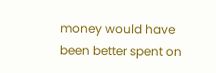money would have been better spent on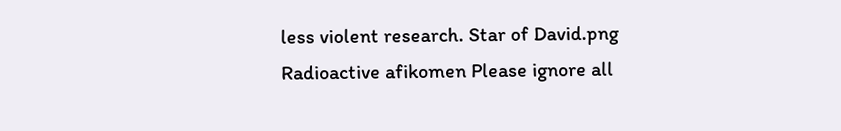less violent research. Star of David.png Radioactive afikomen Please ignore all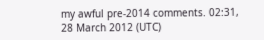my awful pre-2014 comments. 02:31, 28 March 2012 (UTC)